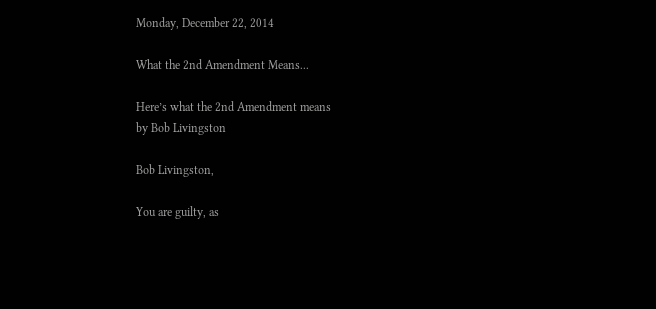Monday, December 22, 2014

What the 2nd Amendment Means...

Here’s what the 2nd Amendment means
by Bob Livingston

Bob Livingston,

You are guilty, as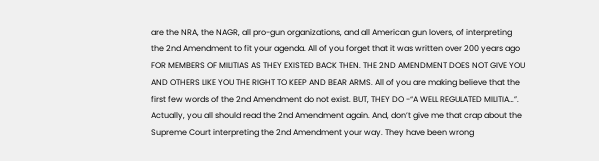are the NRA, the NAGR, all pro-gun organizations, and all American gun lovers, of interpreting the 2nd Amendment to fit your agenda. All of you forget that it was written over 200 years ago FOR MEMBERS OF MILITIAS AS THEY EXISTED BACK THEN. THE 2ND AMENDMENT DOES NOT GIVE YOU AND OTHERS LIKE YOU THE RIGHT TO KEEP AND BEAR ARMS. All of you are making believe that the first few words of the 2nd Amendment do not exist. BUT, THEY DO -“A WELL REGULATED MILITIA…”. Actually, you all should read the 2nd Amendment again. And, don’t give me that crap about the Supreme Court interpreting the 2nd Amendment your way. They have been wrong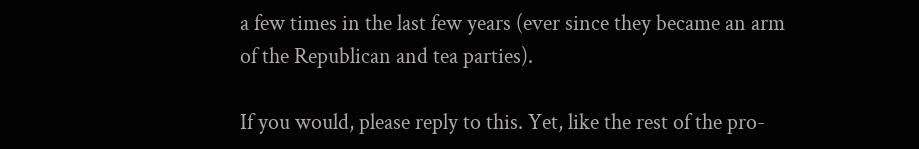a few times in the last few years (ever since they became an arm of the Republican and tea parties).

If you would, please reply to this. Yet, like the rest of the pro-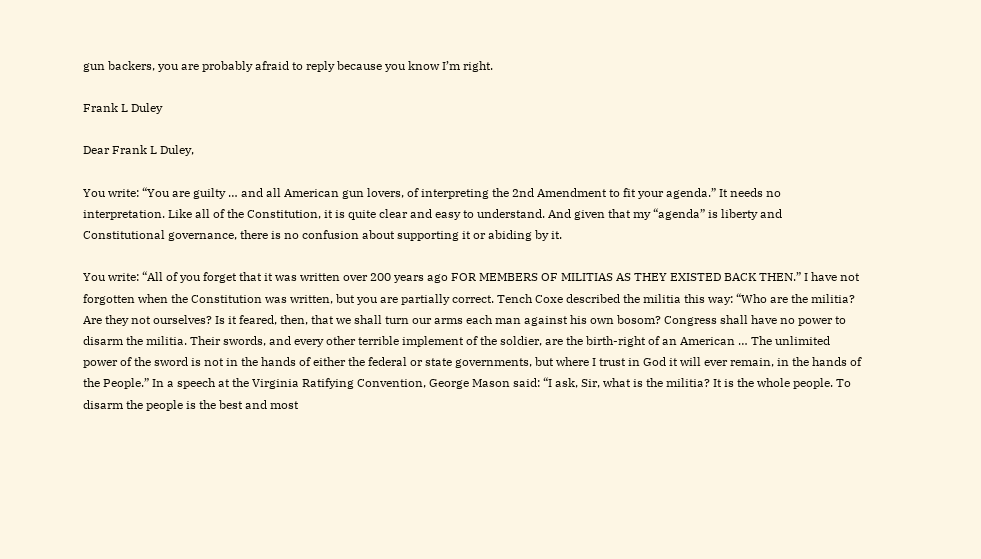gun backers, you are probably afraid to reply because you know I’m right.

Frank L Duley

Dear Frank L Duley,

You write: “You are guilty … and all American gun lovers, of interpreting the 2nd Amendment to fit your agenda.” It needs no interpretation. Like all of the Constitution, it is quite clear and easy to understand. And given that my “agenda” is liberty and Constitutional governance, there is no confusion about supporting it or abiding by it.

You write: “All of you forget that it was written over 200 years ago FOR MEMBERS OF MILITIAS AS THEY EXISTED BACK THEN.” I have not forgotten when the Constitution was written, but you are partially correct. Tench Coxe described the militia this way: “Who are the militia? Are they not ourselves? Is it feared, then, that we shall turn our arms each man against his own bosom? Congress shall have no power to disarm the militia. Their swords, and every other terrible implement of the soldier, are the birth-right of an American … The unlimited power of the sword is not in the hands of either the federal or state governments, but where I trust in God it will ever remain, in the hands of the People.” In a speech at the Virginia Ratifying Convention, George Mason said: “I ask, Sir, what is the militia? It is the whole people. To disarm the people is the best and most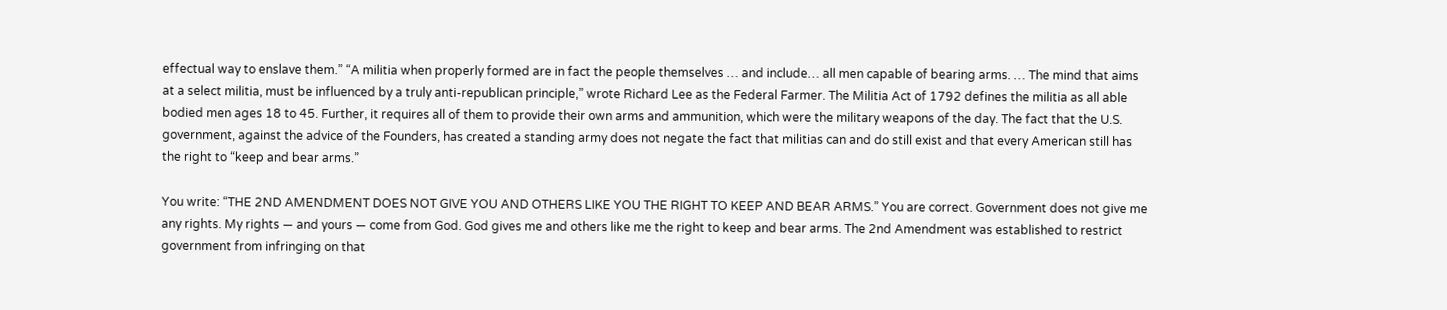effectual way to enslave them.” “A militia when properly formed are in fact the people themselves … and include… all men capable of bearing arms. … The mind that aims at a select militia, must be influenced by a truly anti-republican principle,” wrote Richard Lee as the Federal Farmer. The Militia Act of 1792 defines the militia as all able bodied men ages 18 to 45. Further, it requires all of them to provide their own arms and ammunition, which were the military weapons of the day. The fact that the U.S. government, against the advice of the Founders, has created a standing army does not negate the fact that militias can and do still exist and that every American still has the right to “keep and bear arms.”

You write: “THE 2ND AMENDMENT DOES NOT GIVE YOU AND OTHERS LIKE YOU THE RIGHT TO KEEP AND BEAR ARMS.” You are correct. Government does not give me any rights. My rights — and yours — come from God. God gives me and others like me the right to keep and bear arms. The 2nd Amendment was established to restrict government from infringing on that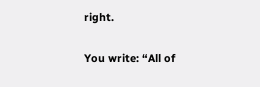right.

You write: “All of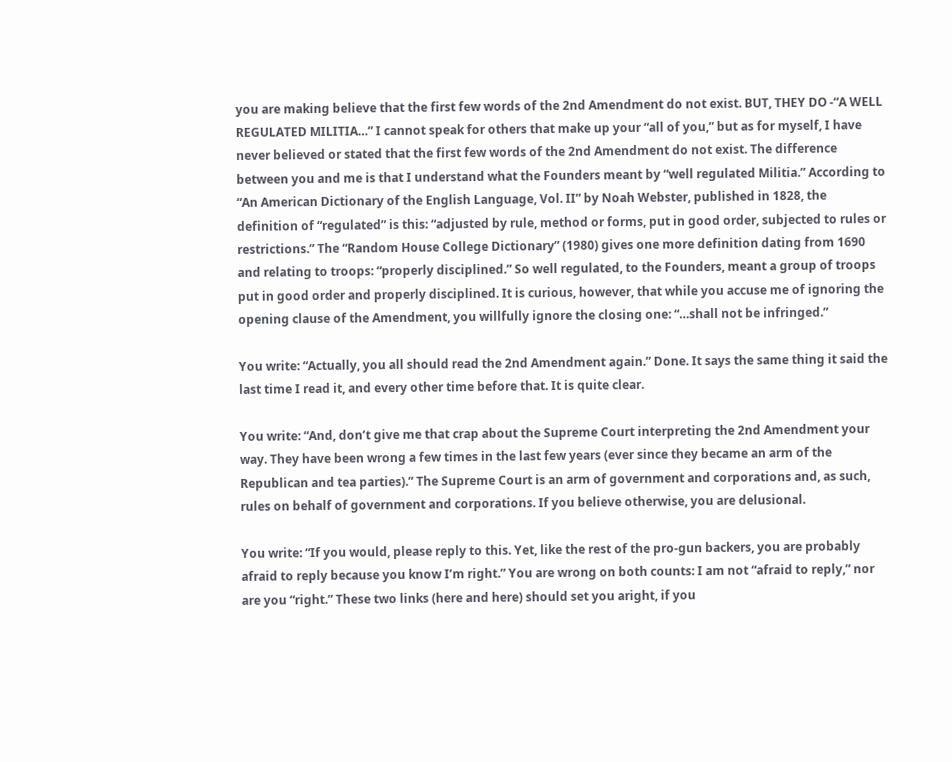you are making believe that the first few words of the 2nd Amendment do not exist. BUT, THEY DO -“A WELL REGULATED MILITIA…” I cannot speak for others that make up your “all of you,” but as for myself, I have never believed or stated that the first few words of the 2nd Amendment do not exist. The difference between you and me is that I understand what the Founders meant by “well regulated Militia.” According to “An American Dictionary of the English Language, Vol. II” by Noah Webster, published in 1828, the definition of “regulated” is this: “adjusted by rule, method or forms, put in good order, subjected to rules or restrictions.” The “Random House College Dictionary” (1980) gives one more definition dating from 1690 and relating to troops: “properly disciplined.” So well regulated, to the Founders, meant a group of troops put in good order and properly disciplined. It is curious, however, that while you accuse me of ignoring the opening clause of the Amendment, you willfully ignore the closing one: “…shall not be infringed.”

You write: “Actually, you all should read the 2nd Amendment again.” Done. It says the same thing it said the last time I read it, and every other time before that. It is quite clear.

You write: “And, don’t give me that crap about the Supreme Court interpreting the 2nd Amendment your way. They have been wrong a few times in the last few years (ever since they became an arm of the Republican and tea parties).” The Supreme Court is an arm of government and corporations and, as such, rules on behalf of government and corporations. If you believe otherwise, you are delusional.

You write: “If you would, please reply to this. Yet, like the rest of the pro-gun backers, you are probably afraid to reply because you know I’m right.” You are wrong on both counts: I am not “afraid to reply,” nor are you “right.” These two links (here and here) should set you aright, if you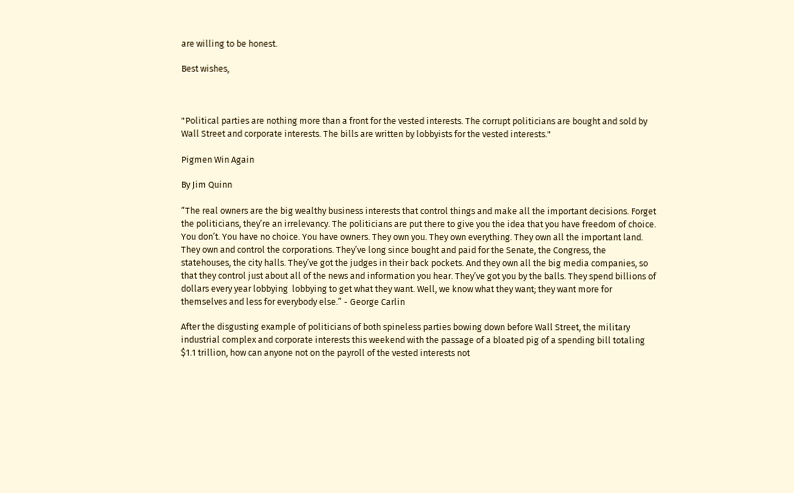are willing to be honest.

Best wishes,



"Political parties are nothing more than a front for the vested interests. The corrupt politicians are bought and sold by Wall Street and corporate interests. The bills are written by lobbyists for the vested interests."

Pigmen Win Again

By Jim Quinn

“The real owners are the big wealthy business interests that control things and make all the important decisions. Forget the politicians, they’re an irrelevancy. The politicians are put there to give you the idea that you have freedom of choice. You don’t. You have no choice. You have owners. They own you. They own everything. They own all the important land. They own and control the corporations. They’ve long since bought and paid for the Senate, the Congress, the statehouses, the city halls. They’ve got the judges in their back pockets. And they own all the big media companies, so that they control just about all of the news and information you hear. They’ve got you by the balls. They spend billions of dollars every year lobbying  lobbying to get what they want. Well, we know what they want; they want more for themselves and less for everybody else.” - George Carlin

After the disgusting example of politicians of both spineless parties bowing down before Wall Street, the military industrial complex and corporate interests this weekend with the passage of a bloated pig of a spending bill totaling $1.1 trillion, how can anyone not on the payroll of the vested interests not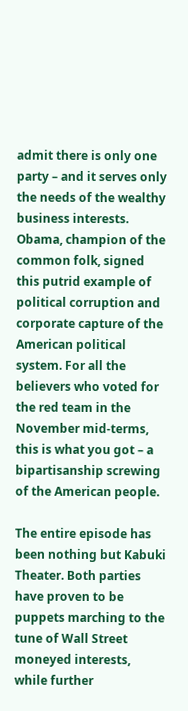admit there is only one party – and it serves only the needs of the wealthy business interests. Obama, champion of the common folk, signed this putrid example of political corruption and corporate capture of the American political system. For all the believers who voted for the red team in the November mid-terms, this is what you got – a bipartisanship screwing of the American people.

The entire episode has been nothing but Kabuki Theater. Both parties have proven to be puppets marching to the tune of Wall Street moneyed interests, while further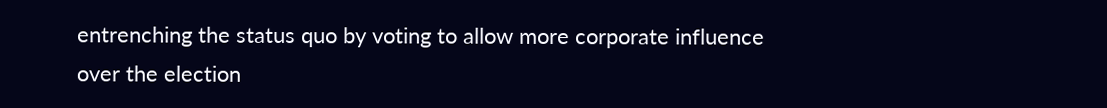entrenching the status quo by voting to allow more corporate influence over the election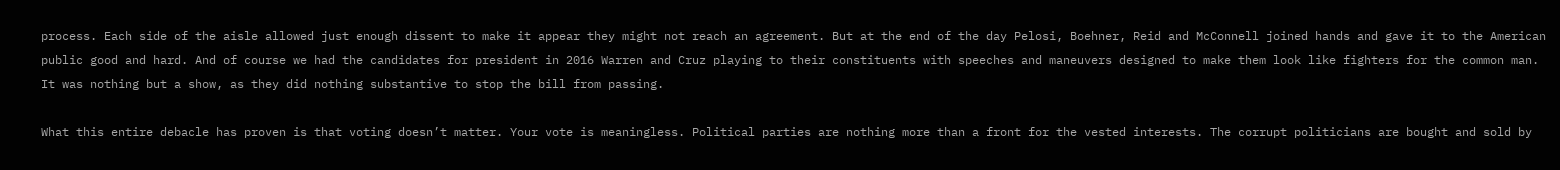process. Each side of the aisle allowed just enough dissent to make it appear they might not reach an agreement. But at the end of the day Pelosi, Boehner, Reid and McConnell joined hands and gave it to the American public good and hard. And of course we had the candidates for president in 2016 Warren and Cruz playing to their constituents with speeches and maneuvers designed to make them look like fighters for the common man. It was nothing but a show, as they did nothing substantive to stop the bill from passing.

What this entire debacle has proven is that voting doesn’t matter. Your vote is meaningless. Political parties are nothing more than a front for the vested interests. The corrupt politicians are bought and sold by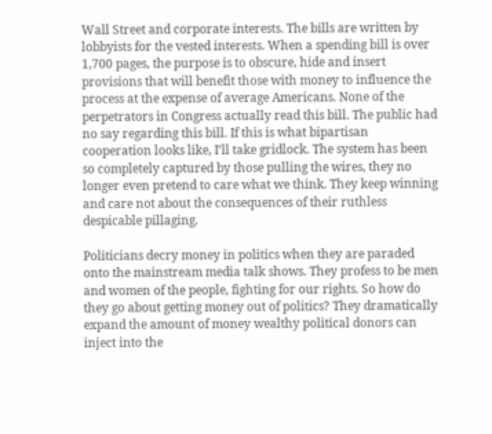Wall Street and corporate interests. The bills are written by lobbyists for the vested interests. When a spending bill is over 1,700 pages, the purpose is to obscure, hide and insert provisions that will benefit those with money to influence the process at the expense of average Americans. None of the perpetrators in Congress actually read this bill. The public had no say regarding this bill. If this is what bipartisan cooperation looks like, I’ll take gridlock. The system has been so completely captured by those pulling the wires, they no longer even pretend to care what we think. They keep winning and care not about the consequences of their ruthless despicable pillaging.

Politicians decry money in politics when they are paraded onto the mainstream media talk shows. They profess to be men and women of the people, fighting for our rights. So how do they go about getting money out of politics? They dramatically expand the amount of money wealthy political donors can inject into the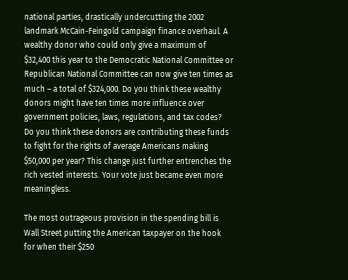national parties, drastically undercutting the 2002 landmark McCain-Feingold campaign finance overhaul. A wealthy donor who could only give a maximum of $32,400 this year to the Democratic National Committee or Republican National Committee can now give ten times as much – a total of $324,000. Do you think these wealthy donors might have ten times more influence over government policies, laws, regulations, and tax codes? Do you think these donors are contributing these funds to fight for the rights of average Americans making $50,000 per year? This change just further entrenches the rich vested interests. Your vote just became even more meaningless.

The most outrageous provision in the spending bill is Wall Street putting the American taxpayer on the hook for when their $250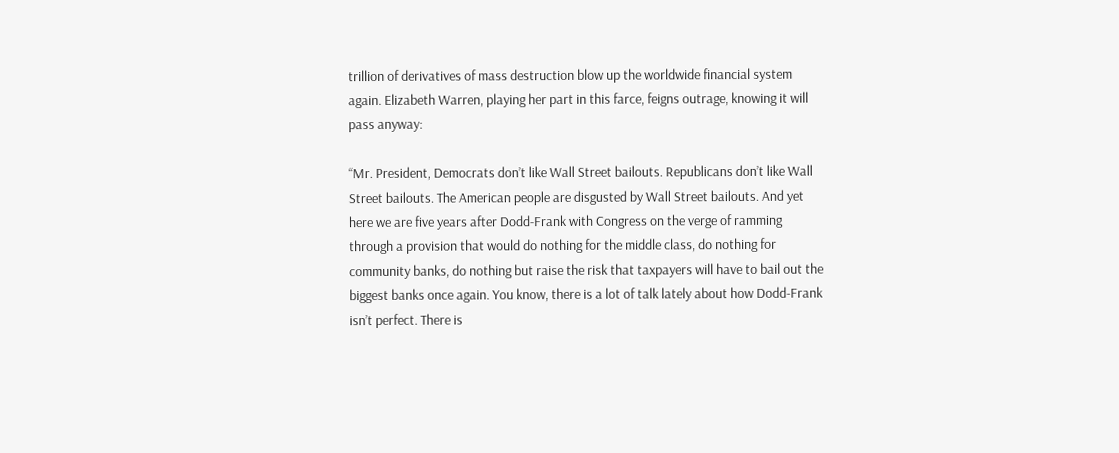trillion of derivatives of mass destruction blow up the worldwide financial system again. Elizabeth Warren, playing her part in this farce, feigns outrage, knowing it will pass anyway:

“Mr. President, Democrats don’t like Wall Street bailouts. Republicans don’t like Wall Street bailouts. The American people are disgusted by Wall Street bailouts. And yet here we are five years after Dodd-Frank with Congress on the verge of ramming through a provision that would do nothing for the middle class, do nothing for community banks, do nothing but raise the risk that taxpayers will have to bail out the biggest banks once again. You know, there is a lot of talk lately about how Dodd-Frank isn’t perfect. There is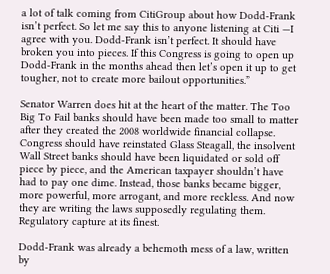a lot of talk coming from CitiGroup about how Dodd-Frank isn’t perfect. So let me say this to anyone listening at Citi —I agree with you. Dodd-Frank isn’t perfect. It should have broken you into pieces. If this Congress is going to open up Dodd-Frank in the months ahead then let’s open it up to get tougher, not to create more bailout opportunities.”

Senator Warren does hit at the heart of the matter. The Too Big To Fail banks should have been made too small to matter after they created the 2008 worldwide financial collapse. Congress should have reinstated Glass Steagall, the insolvent Wall Street banks should have been liquidated or sold off piece by piece, and the American taxpayer shouldn’t have had to pay one dime. Instead, those banks became bigger, more powerful, more arrogant, and more reckless. And now they are writing the laws supposedly regulating them. Regulatory capture at its finest.

Dodd-Frank was already a behemoth mess of a law, written by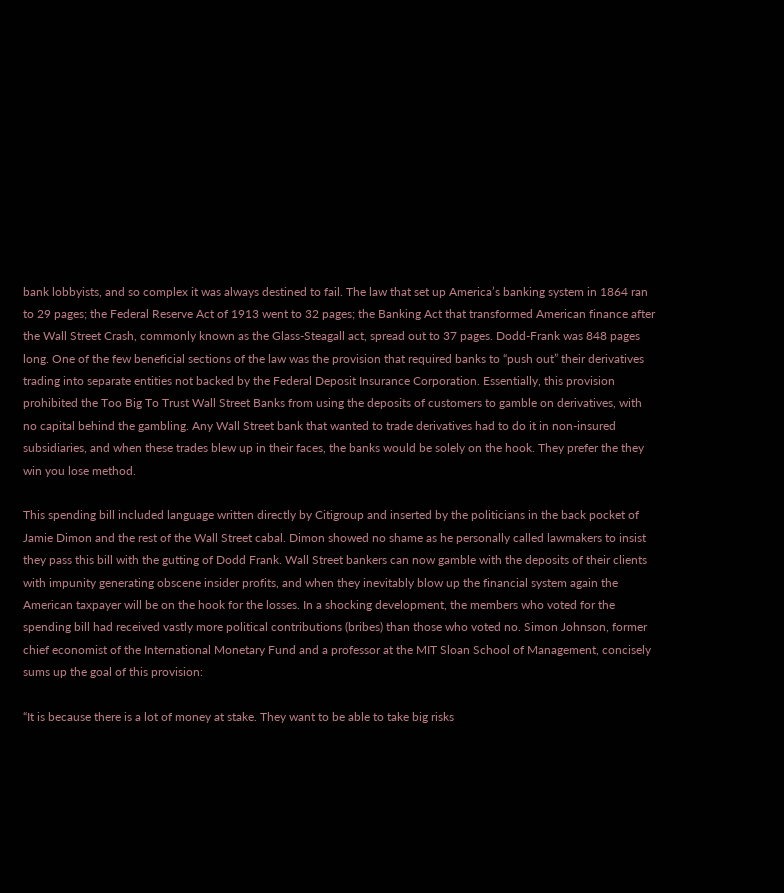bank lobbyists, and so complex it was always destined to fail. The law that set up America’s banking system in 1864 ran to 29 pages; the Federal Reserve Act of 1913 went to 32 pages; the Banking Act that transformed American finance after the Wall Street Crash, commonly known as the Glass-Steagall act, spread out to 37 pages. Dodd-Frank was 848 pages long. One of the few beneficial sections of the law was the provision that required banks to “push out” their derivatives trading into separate entities not backed by the Federal Deposit Insurance Corporation. Essentially, this provision prohibited the Too Big To Trust Wall Street Banks from using the deposits of customers to gamble on derivatives, with no capital behind the gambling. Any Wall Street bank that wanted to trade derivatives had to do it in non-insured subsidiaries, and when these trades blew up in their faces, the banks would be solely on the hook. They prefer the they win you lose method.

This spending bill included language written directly by Citigroup and inserted by the politicians in the back pocket of Jamie Dimon and the rest of the Wall Street cabal. Dimon showed no shame as he personally called lawmakers to insist they pass this bill with the gutting of Dodd Frank. Wall Street bankers can now gamble with the deposits of their clients with impunity generating obscene insider profits, and when they inevitably blow up the financial system again the American taxpayer will be on the hook for the losses. In a shocking development, the members who voted for the spending bill had received vastly more political contributions (bribes) than those who voted no. Simon Johnson, former chief economist of the International Monetary Fund and a professor at the MIT Sloan School of Management, concisely sums up the goal of this provision:

“It is because there is a lot of money at stake. They want to be able to take big risks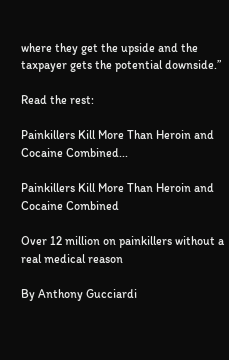where they get the upside and the taxpayer gets the potential downside.”

Read the rest:

Painkillers Kill More Than Heroin and Cocaine Combined...

Painkillers Kill More Than Heroin and Cocaine Combined

Over 12 million on painkillers without a real medical reason

By Anthony Gucciardi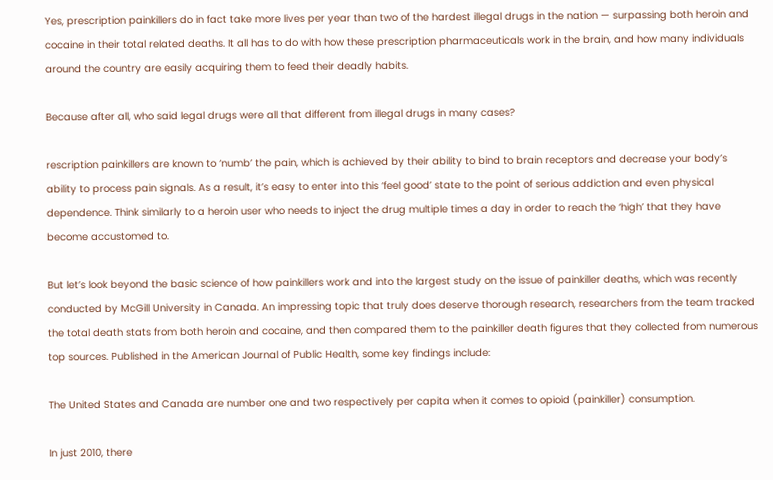Yes, prescription painkillers do in fact take more lives per year than two of the hardest illegal drugs in the nation — surpassing both heroin and cocaine in their total related deaths. It all has to do with how these prescription pharmaceuticals work in the brain, and how many individuals around the country are easily acquiring them to feed their deadly habits.

Because after all, who said legal drugs were all that different from illegal drugs in many cases?

rescription painkillers are known to ‘numb’ the pain, which is achieved by their ability to bind to brain receptors and decrease your body’s ability to process pain signals. As a result, it’s easy to enter into this ‘feel good’ state to the point of serious addiction and even physical dependence. Think similarly to a heroin user who needs to inject the drug multiple times a day in order to reach the ‘high’ that they have become accustomed to.

But let’s look beyond the basic science of how painkillers work and into the largest study on the issue of painkiller deaths, which was recently conducted by McGill University in Canada. An impressing topic that truly does deserve thorough research, researchers from the team tracked the total death stats from both heroin and cocaine, and then compared them to the painkiller death figures that they collected from numerous top sources. Published in the American Journal of Public Health, some key findings include:

The United States and Canada are number one and two respectively per capita when it comes to opioid (painkiller) consumption.

In just 2010, there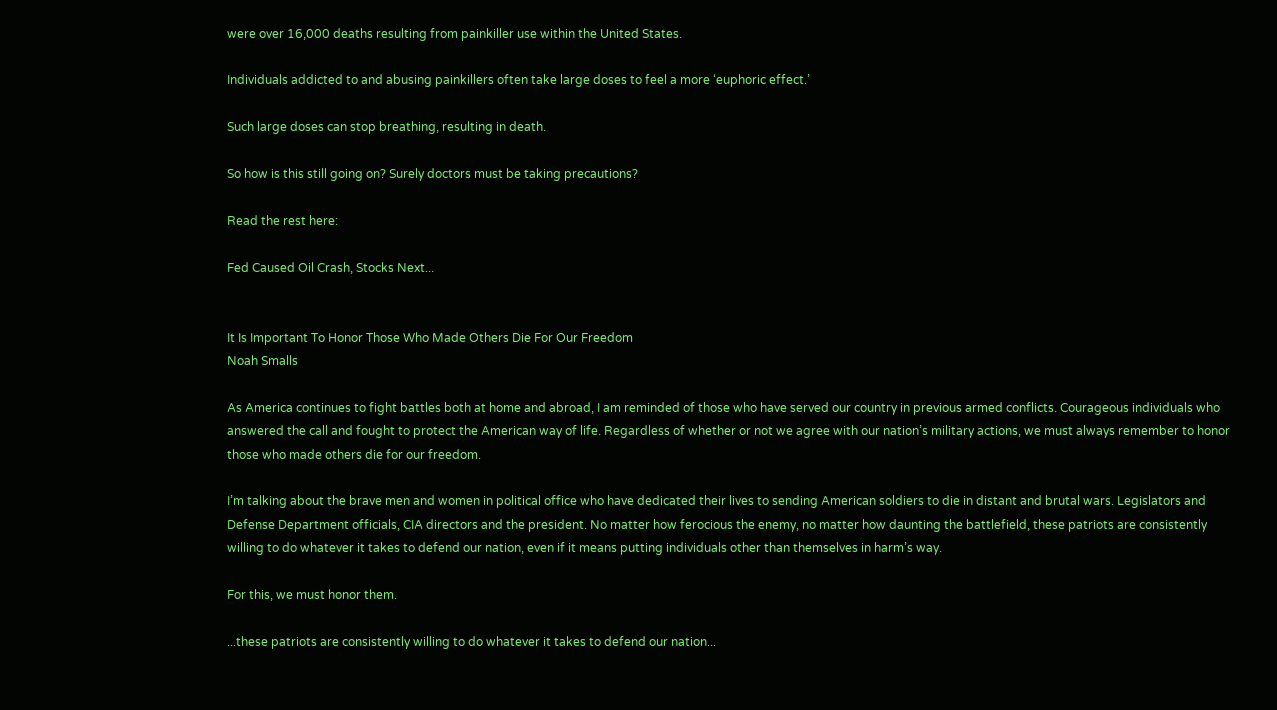were over 16,000 deaths resulting from painkiller use within the United States.

Individuals addicted to and abusing painkillers often take large doses to feel a more ‘euphoric effect.’

Such large doses can stop breathing, resulting in death.

So how is this still going on? Surely doctors must be taking precautions?

Read the rest here:

Fed Caused Oil Crash, Stocks Next...


It Is Important To Honor Those Who Made Others Die For Our Freedom
Noah Smalls

As America continues to fight battles both at home and abroad, I am reminded of those who have served our country in previous armed conflicts. Courageous individuals who answered the call and fought to protect the American way of life. Regardless of whether or not we agree with our nation’s military actions, we must always remember to honor those who made others die for our freedom.

I’m talking about the brave men and women in political office who have dedicated their lives to sending American soldiers to die in distant and brutal wars. Legislators and Defense Department officials, CIA directors and the president. No matter how ferocious the enemy, no matter how daunting the battlefield, these patriots are consistently willing to do whatever it takes to defend our nation, even if it means putting individuals other than themselves in harm’s way.

For this, we must honor them.

...these patriots are consistently willing to do whatever it takes to defend our nation...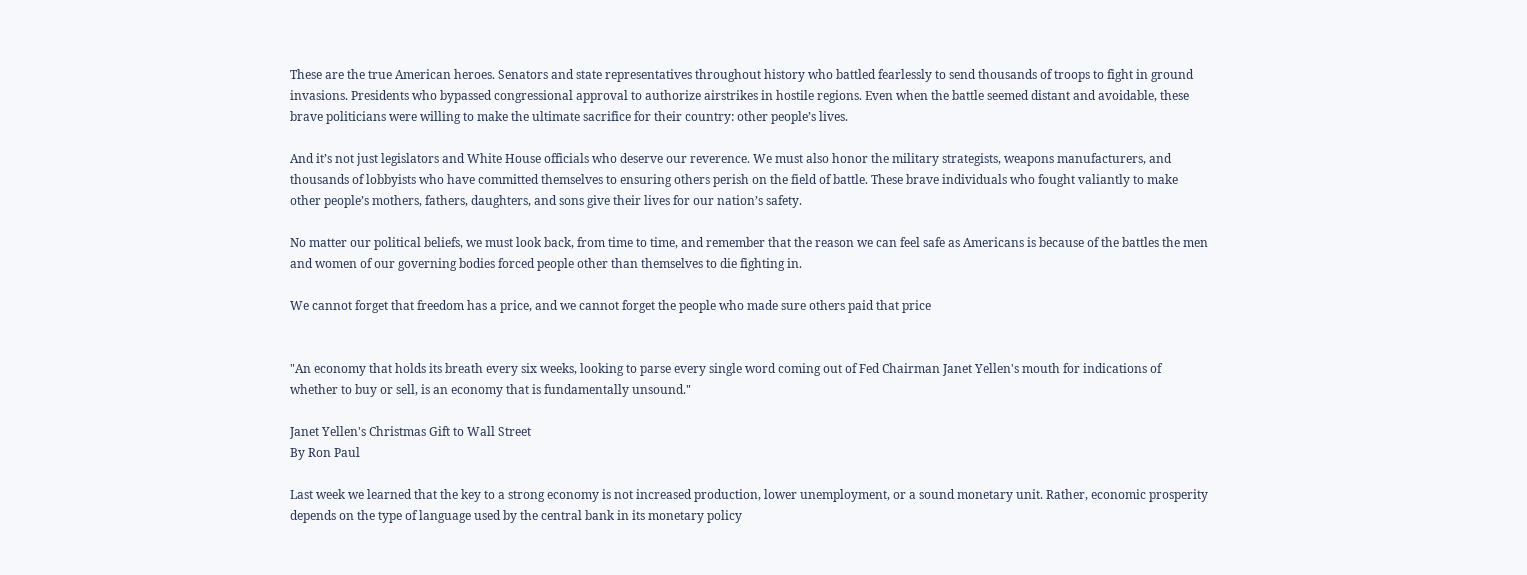These are the true American heroes. Senators and state representatives throughout history who battled fearlessly to send thousands of troops to fight in ground invasions. Presidents who bypassed congressional approval to authorize airstrikes in hostile regions. Even when the battle seemed distant and avoidable, these brave politicians were willing to make the ultimate sacrifice for their country: other people’s lives.

And it’s not just legislators and White House officials who deserve our reverence. We must also honor the military strategists, weapons manufacturers, and thousands of lobbyists who have committed themselves to ensuring others perish on the field of battle. These brave individuals who fought valiantly to make other people’s mothers, fathers, daughters, and sons give their lives for our nation’s safety.

No matter our political beliefs, we must look back, from time to time, and remember that the reason we can feel safe as Americans is because of the battles the men and women of our governing bodies forced people other than themselves to die fighting in.

We cannot forget that freedom has a price, and we cannot forget the people who made sure others paid that price


"An economy that holds its breath every six weeks, looking to parse every single word coming out of Fed Chairman Janet Yellen's mouth for indications of whether to buy or sell, is an economy that is fundamentally unsound."

Janet Yellen's Christmas Gift to Wall Street
By Ron Paul

Last week we learned that the key to a strong economy is not increased production, lower unemployment, or a sound monetary unit. Rather, economic prosperity depends on the type of language used by the central bank in its monetary policy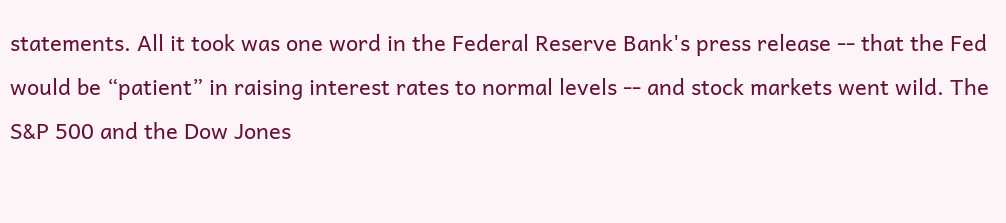statements. All it took was one word in the Federal Reserve Bank's press release -- that the Fed would be “patient” in raising interest rates to normal levels -- and stock markets went wild. The S&P 500 and the Dow Jones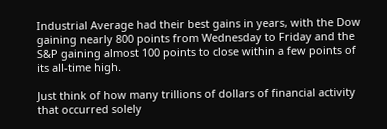Industrial Average had their best gains in years, with the Dow gaining nearly 800 points from Wednesday to Friday and the S&P gaining almost 100 points to close within a few points of its all-time high.

Just think of how many trillions of dollars of financial activity that occurred solely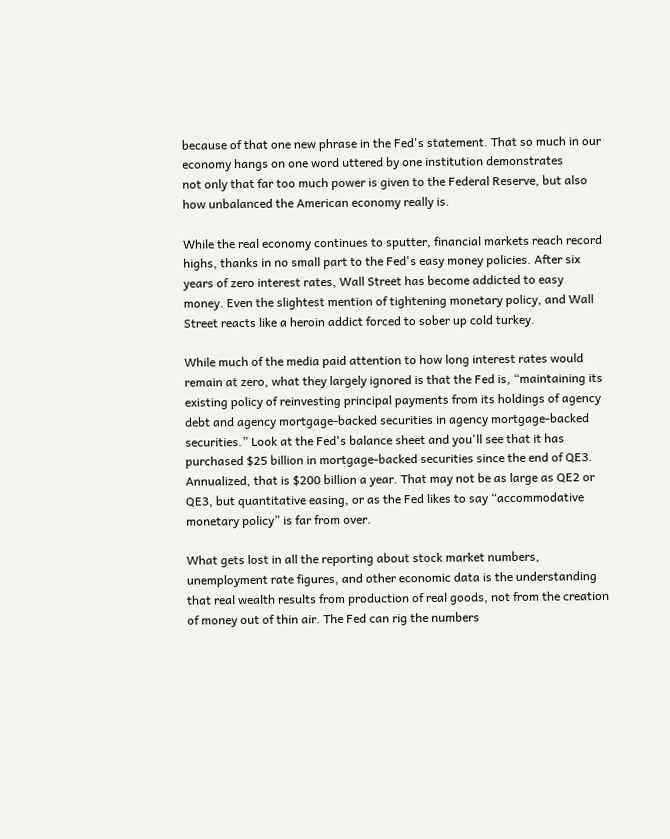because of that one new phrase in the Fed's statement. That so much in our economy hangs on one word uttered by one institution demonstrates
not only that far too much power is given to the Federal Reserve, but also how unbalanced the American economy really is.

While the real economy continues to sputter, financial markets reach record highs, thanks in no small part to the Fed's easy money policies. After six years of zero interest rates, Wall Street has become addicted to easy money. Even the slightest mention of tightening monetary policy, and Wall Street reacts like a heroin addict forced to sober up cold turkey.

While much of the media paid attention to how long interest rates would remain at zero, what they largely ignored is that the Fed is, “maintaining its existing policy of reinvesting principal payments from its holdings of agency debt and agency mortgage-backed securities in agency mortgage-backed securities.” Look at the Fed's balance sheet and you'll see that it has purchased $25 billion in mortgage-backed securities since the end of QE3. Annualized, that is $200 billion a year. That may not be as large as QE2 or QE3, but quantitative easing, or as the Fed likes to say “accommodative monetary policy” is far from over.

What gets lost in all the reporting about stock market numbers, unemployment rate figures, and other economic data is the understanding that real wealth results from production of real goods, not from the creation of money out of thin air. The Fed can rig the numbers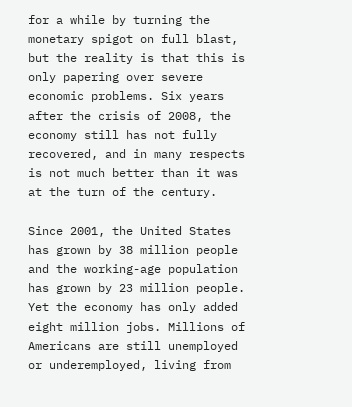for a while by turning the monetary spigot on full blast, but the reality is that this is only papering over severe economic problems. Six years after the crisis of 2008, the economy still has not fully recovered, and in many respects is not much better than it was at the turn of the century.

Since 2001, the United States has grown by 38 million people and the working-age population has grown by 23 million people. Yet the economy has only added eight million jobs. Millions of Americans are still unemployed or underemployed, living from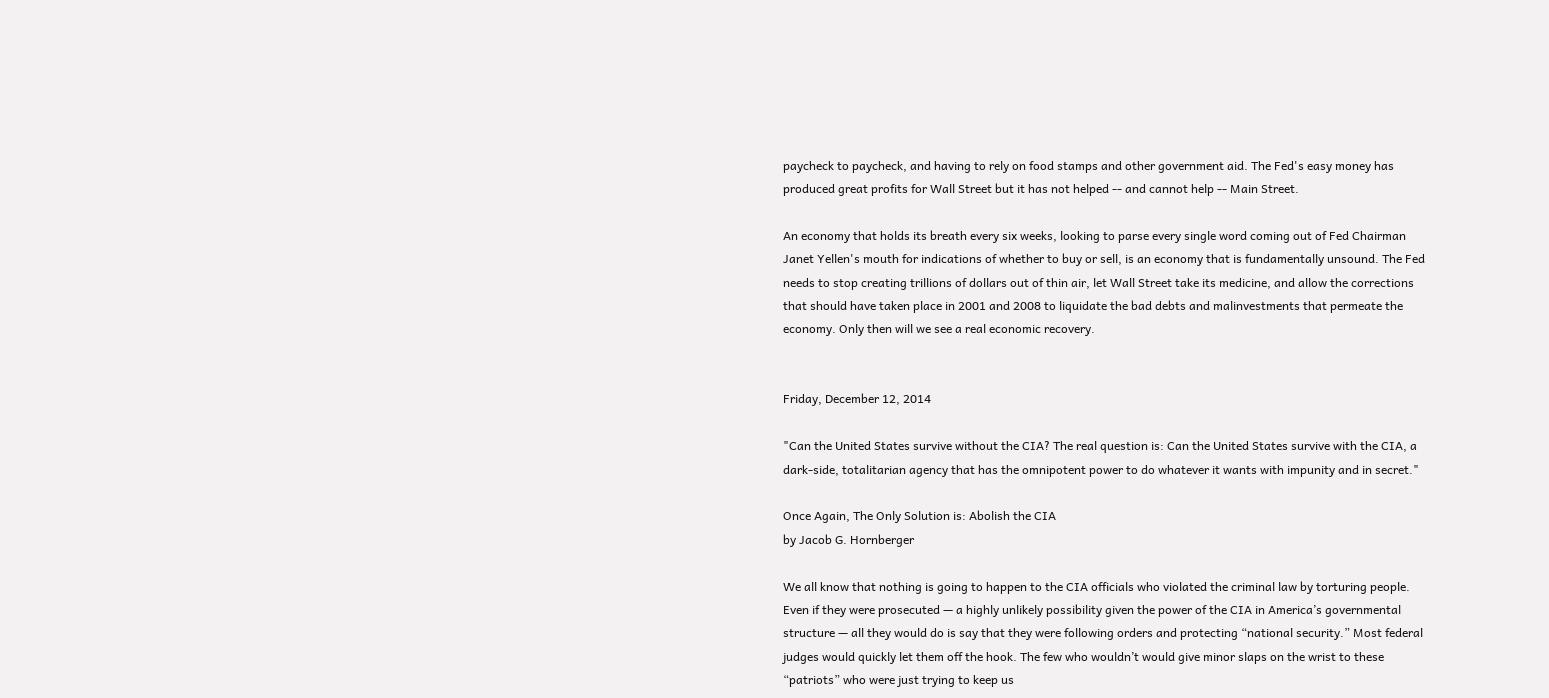paycheck to paycheck, and having to rely on food stamps and other government aid. The Fed's easy money has produced great profits for Wall Street but it has not helped -- and cannot help -- Main Street.

An economy that holds its breath every six weeks, looking to parse every single word coming out of Fed Chairman Janet Yellen's mouth for indications of whether to buy or sell, is an economy that is fundamentally unsound. The Fed needs to stop creating trillions of dollars out of thin air, let Wall Street take its medicine, and allow the corrections that should have taken place in 2001 and 2008 to liquidate the bad debts and malinvestments that permeate the economy. Only then will we see a real economic recovery.


Friday, December 12, 2014

"Can the United States survive without the CIA? The real question is: Can the United States survive with the CIA, a dark-side, totalitarian agency that has the omnipotent power to do whatever it wants with impunity and in secret."

Once Again, The Only Solution is: Abolish the CIA
by Jacob G. Hornberger

We all know that nothing is going to happen to the CIA officials who violated the criminal law by torturing people. Even if they were prosecuted — a highly unlikely possibility given the power of the CIA in America’s governmental structure — all they would do is say that they were following orders and protecting “national security.” Most federal judges would quickly let them off the hook. The few who wouldn’t would give minor slaps on the wrist to these “patriots” who were just trying to keep us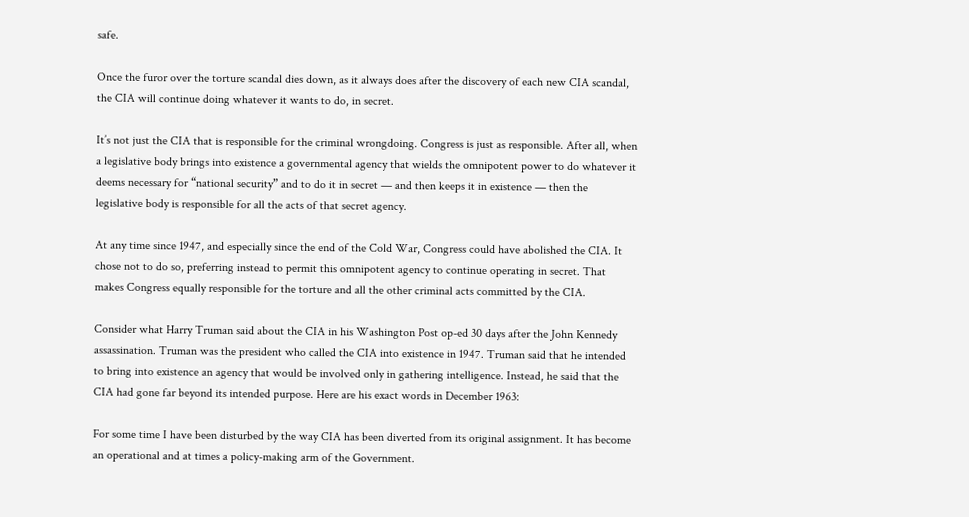safe.

Once the furor over the torture scandal dies down, as it always does after the discovery of each new CIA scandal, the CIA will continue doing whatever it wants to do, in secret.

It’s not just the CIA that is responsible for the criminal wrongdoing. Congress is just as responsible. After all, when a legislative body brings into existence a governmental agency that wields the omnipotent power to do whatever it deems necessary for “national security” and to do it in secret — and then keeps it in existence — then the legislative body is responsible for all the acts of that secret agency.

At any time since 1947, and especially since the end of the Cold War, Congress could have abolished the CIA. It chose not to do so, preferring instead to permit this omnipotent agency to continue operating in secret. That makes Congress equally responsible for the torture and all the other criminal acts committed by the CIA.

Consider what Harry Truman said about the CIA in his Washington Post op-ed 30 days after the John Kennedy assassination. Truman was the president who called the CIA into existence in 1947. Truman said that he intended to bring into existence an agency that would be involved only in gathering intelligence. Instead, he said that the CIA had gone far beyond its intended purpose. Here are his exact words in December 1963:

For some time I have been disturbed by the way CIA has been diverted from its original assignment. It has become an operational and at times a policy-making arm of the Government.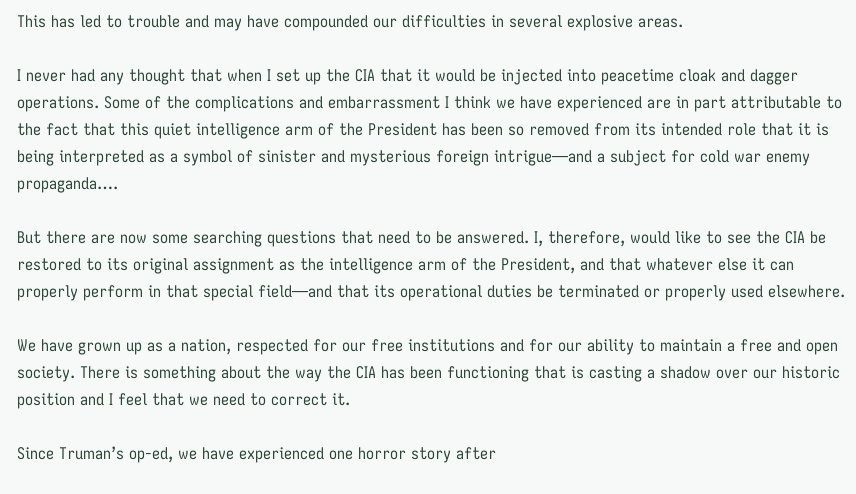This has led to trouble and may have compounded our difficulties in several explosive areas.

I never had any thought that when I set up the CIA that it would be injected into peacetime cloak and dagger operations. Some of the complications and embarrassment I think we have experienced are in part attributable to the fact that this quiet intelligence arm of the President has been so removed from its intended role that it is being interpreted as a symbol of sinister and mysterious foreign intrigue—and a subject for cold war enemy propaganda….

But there are now some searching questions that need to be answered. I, therefore, would like to see the CIA be restored to its original assignment as the intelligence arm of the President, and that whatever else it can properly perform in that special field—and that its operational duties be terminated or properly used elsewhere.

We have grown up as a nation, respected for our free institutions and for our ability to maintain a free and open society. There is something about the way the CIA has been functioning that is casting a shadow over our historic position and I feel that we need to correct it.

Since Truman’s op-ed, we have experienced one horror story after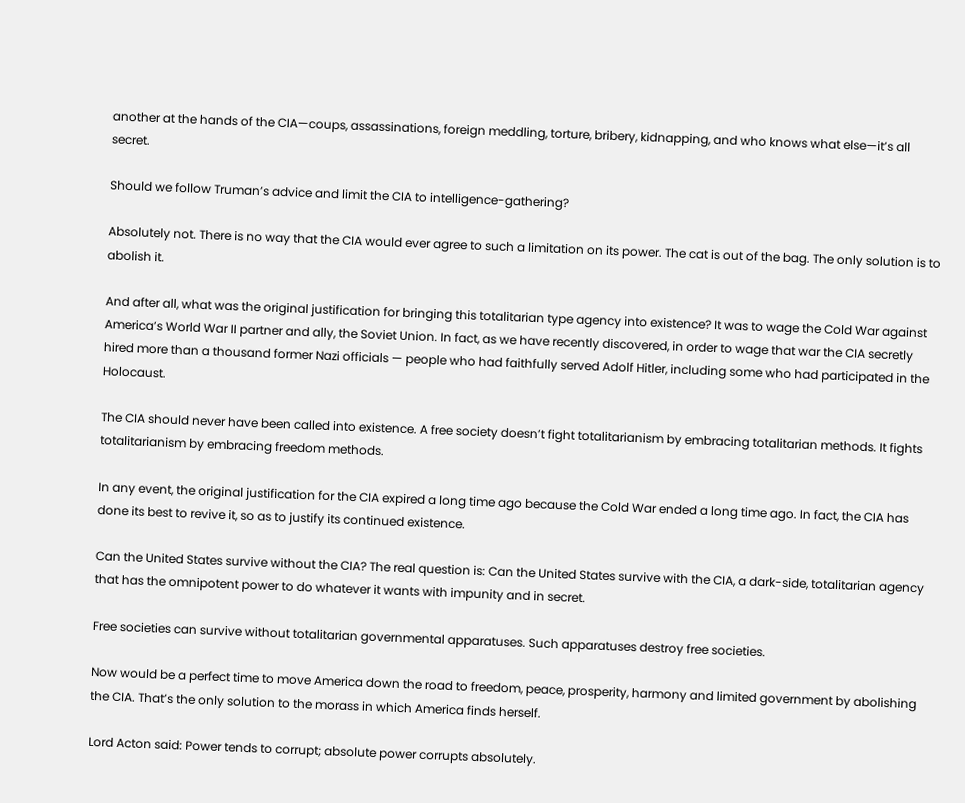another at the hands of the CIA—coups, assassinations, foreign meddling, torture, bribery, kidnapping, and who knows what else—it’s all secret.

Should we follow Truman’s advice and limit the CIA to intelligence-gathering?

Absolutely not. There is no way that the CIA would ever agree to such a limitation on its power. The cat is out of the bag. The only solution is to abolish it.

And after all, what was the original justification for bringing this totalitarian type agency into existence? It was to wage the Cold War against America’s World War II partner and ally, the Soviet Union. In fact, as we have recently discovered, in order to wage that war the CIA secretly hired more than a thousand former Nazi officials — people who had faithfully served Adolf Hitler, including some who had participated in the Holocaust.

The CIA should never have been called into existence. A free society doesn’t fight totalitarianism by embracing totalitarian methods. It fights totalitarianism by embracing freedom methods.

In any event, the original justification for the CIA expired a long time ago because the Cold War ended a long time ago. In fact, the CIA has done its best to revive it, so as to justify its continued existence.

Can the United States survive without the CIA? The real question is: Can the United States survive with the CIA, a dark-side, totalitarian agency that has the omnipotent power to do whatever it wants with impunity and in secret.

Free societies can survive without totalitarian governmental apparatuses. Such apparatuses destroy free societies.

Now would be a perfect time to move America down the road to freedom, peace, prosperity, harmony and limited government by abolishing the CIA. That’s the only solution to the morass in which America finds herself.

Lord Acton said: Power tends to corrupt; absolute power corrupts absolutely.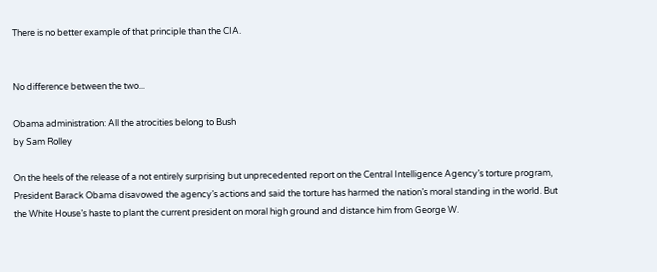There is no better example of that principle than the CIA.


No difference between the two...

Obama administration: All the atrocities belong to Bush
by Sam Rolley

On the heels of the release of a not entirely surprising but unprecedented report on the Central Intelligence Agency’s torture program, President Barack Obama disavowed the agency’s actions and said the torture has harmed the nation’s moral standing in the world. But the White House’s haste to plant the current president on moral high ground and distance him from George W.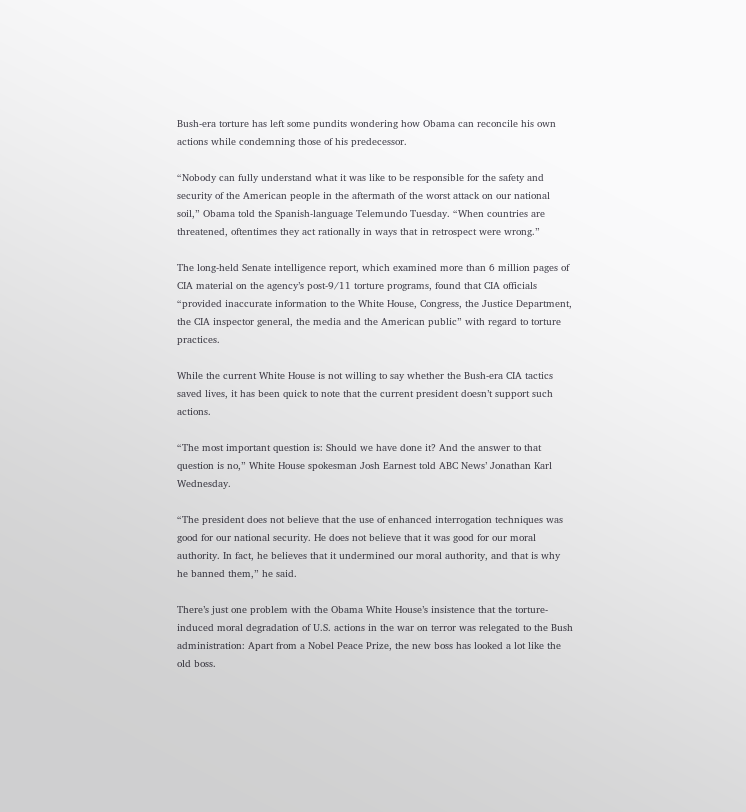Bush-era torture has left some pundits wondering how Obama can reconcile his own actions while condemning those of his predecessor.

“Nobody can fully understand what it was like to be responsible for the safety and security of the American people in the aftermath of the worst attack on our national soil,” Obama told the Spanish-language Telemundo Tuesday. “When countries are threatened, oftentimes they act rationally in ways that in retrospect were wrong.”

The long-held Senate intelligence report, which examined more than 6 million pages of CIA material on the agency’s post-9/11 torture programs, found that CIA officials “provided inaccurate information to the White House, Congress, the Justice Department, the CIA inspector general, the media and the American public” with regard to torture practices.

While the current White House is not willing to say whether the Bush-era CIA tactics saved lives, it has been quick to note that the current president doesn’t support such actions.

“The most important question is: Should we have done it? And the answer to that question is no,” White House spokesman Josh Earnest told ABC News’ Jonathan Karl Wednesday.

“The president does not believe that the use of enhanced interrogation techniques was good for our national security. He does not believe that it was good for our moral authority. In fact, he believes that it undermined our moral authority, and that is why he banned them,” he said.

There’s just one problem with the Obama White House’s insistence that the torture-induced moral degradation of U.S. actions in the war on terror was relegated to the Bush administration: Apart from a Nobel Peace Prize, the new boss has looked a lot like the old boss.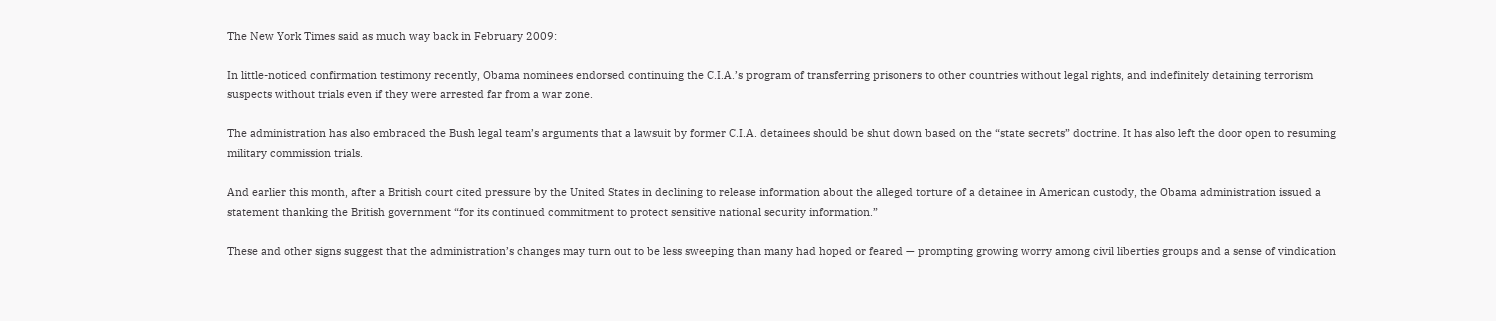The New York Times said as much way back in February 2009:

In little-noticed confirmation testimony recently, Obama nominees endorsed continuing the C.I.A.’s program of transferring prisoners to other countries without legal rights, and indefinitely detaining terrorism suspects without trials even if they were arrested far from a war zone.

The administration has also embraced the Bush legal team’s arguments that a lawsuit by former C.I.A. detainees should be shut down based on the “state secrets” doctrine. It has also left the door open to resuming military commission trials.

And earlier this month, after a British court cited pressure by the United States in declining to release information about the alleged torture of a detainee in American custody, the Obama administration issued a statement thanking the British government “for its continued commitment to protect sensitive national security information.”

These and other signs suggest that the administration’s changes may turn out to be less sweeping than many had hoped or feared — prompting growing worry among civil liberties groups and a sense of vindication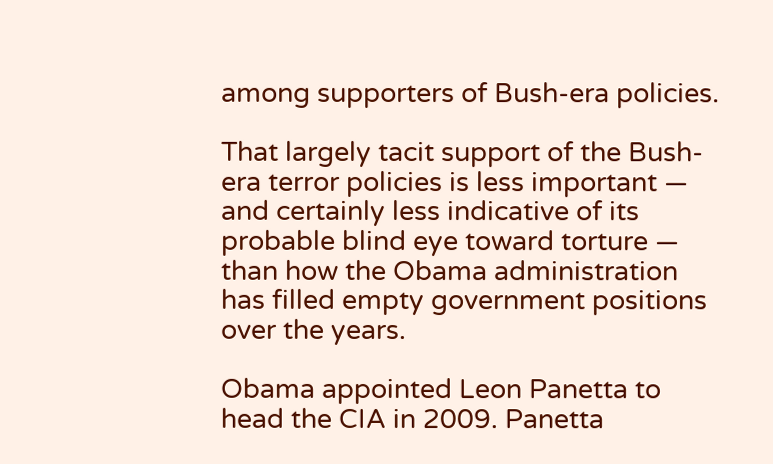among supporters of Bush-era policies.

That largely tacit support of the Bush-era terror policies is less important — and certainly less indicative of its probable blind eye toward torture — than how the Obama administration has filled empty government positions over the years.

Obama appointed Leon Panetta to head the CIA in 2009. Panetta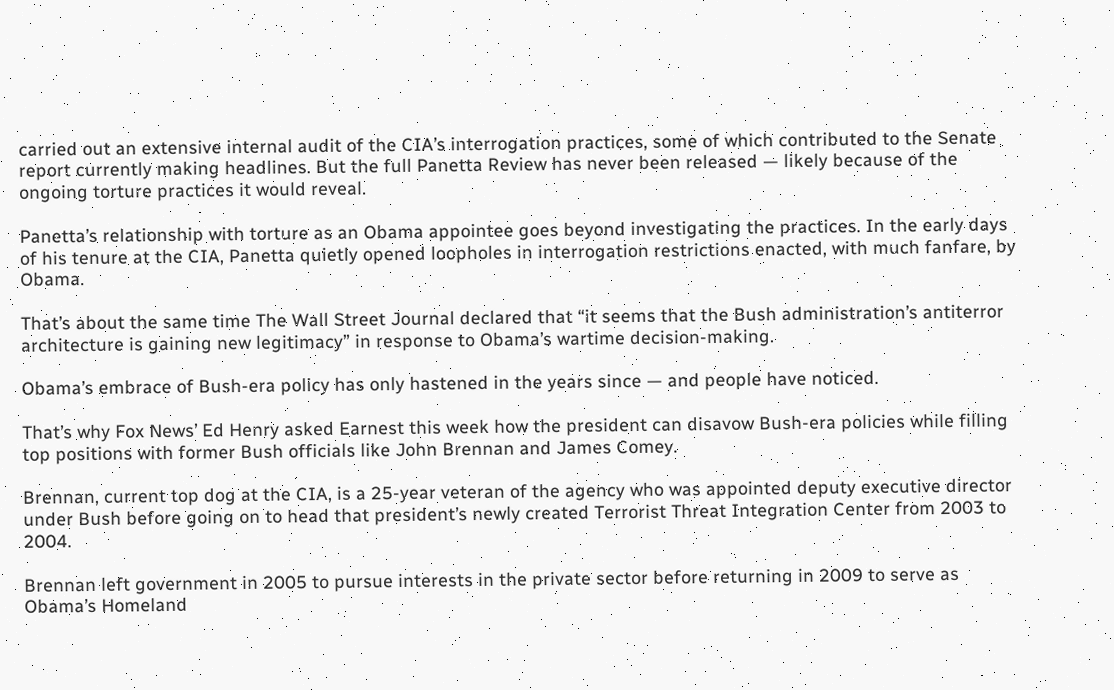carried out an extensive internal audit of the CIA’s interrogation practices, some of which contributed to the Senate report currently making headlines. But the full Panetta Review has never been released — likely because of the ongoing torture practices it would reveal.

Panetta’s relationship with torture as an Obama appointee goes beyond investigating the practices. In the early days of his tenure at the CIA, Panetta quietly opened loopholes in interrogation restrictions enacted, with much fanfare, by Obama.

That’s about the same time The Wall Street Journal declared that “it seems that the Bush administration’s antiterror architecture is gaining new legitimacy” in response to Obama’s wartime decision-making.

Obama’s embrace of Bush-era policy has only hastened in the years since — and people have noticed.

That’s why Fox News’ Ed Henry asked Earnest this week how the president can disavow Bush-era policies while filling top positions with former Bush officials like John Brennan and James Comey.

Brennan, current top dog at the CIA, is a 25-year veteran of the agency who was appointed deputy executive director under Bush before going on to head that president’s newly created Terrorist Threat Integration Center from 2003 to 2004.

Brennan left government in 2005 to pursue interests in the private sector before returning in 2009 to serve as Obama’s Homeland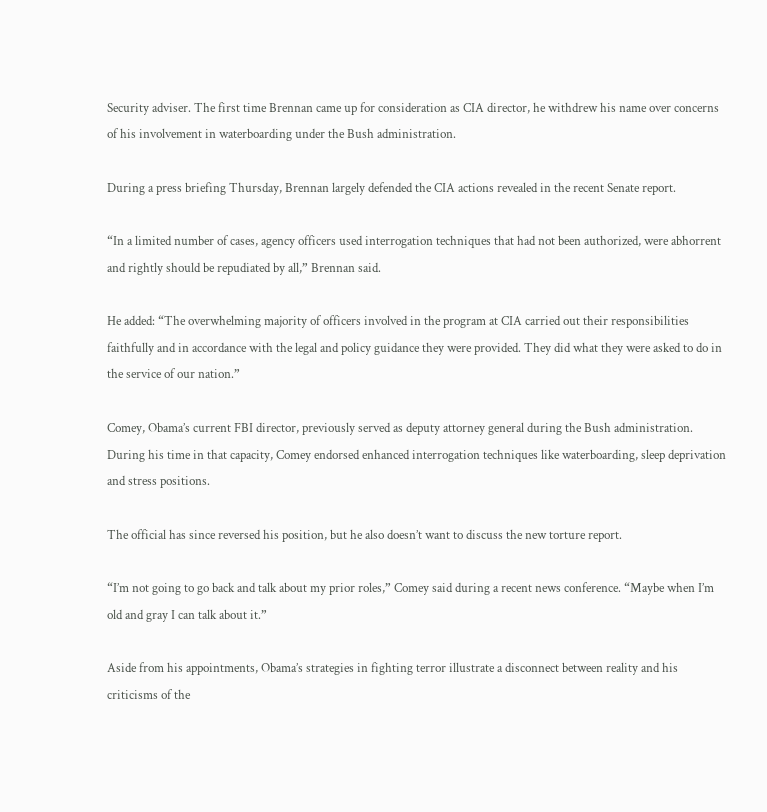Security adviser. The first time Brennan came up for consideration as CIA director, he withdrew his name over concerns of his involvement in waterboarding under the Bush administration.

During a press briefing Thursday, Brennan largely defended the CIA actions revealed in the recent Senate report.

“In a limited number of cases, agency officers used interrogation techniques that had not been authorized, were abhorrent and rightly should be repudiated by all,” Brennan said.

He added: “The overwhelming majority of officers involved in the program at CIA carried out their responsibilities faithfully and in accordance with the legal and policy guidance they were provided. They did what they were asked to do in the service of our nation.”

Comey, Obama’s current FBI director, previously served as deputy attorney general during the Bush administration. During his time in that capacity, Comey endorsed enhanced interrogation techniques like waterboarding, sleep deprivation and stress positions.

The official has since reversed his position, but he also doesn’t want to discuss the new torture report.

“I’m not going to go back and talk about my prior roles,” Comey said during a recent news conference. “Maybe when I’m old and gray I can talk about it.”

Aside from his appointments, Obama’s strategies in fighting terror illustrate a disconnect between reality and his criticisms of the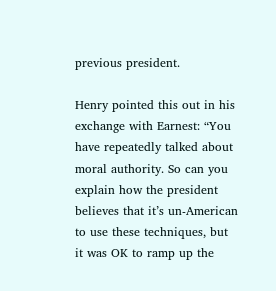previous president.

Henry pointed this out in his exchange with Earnest: “You have repeatedly talked about moral authority. So can you explain how the president believes that it’s un-American to use these techniques, but it was OK to ramp up the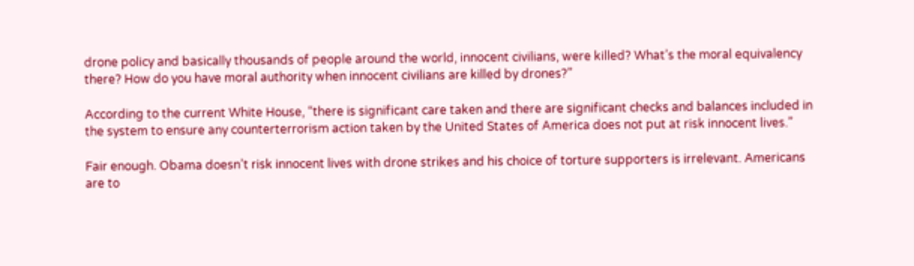drone policy and basically thousands of people around the world, innocent civilians, were killed? What’s the moral equivalency there? How do you have moral authority when innocent civilians are killed by drones?”

According to the current White House, “there is significant care taken and there are significant checks and balances included in the system to ensure any counterterrorism action taken by the United States of America does not put at risk innocent lives.”

Fair enough. Obama doesn’t risk innocent lives with drone strikes and his choice of torture supporters is irrelevant. Americans are to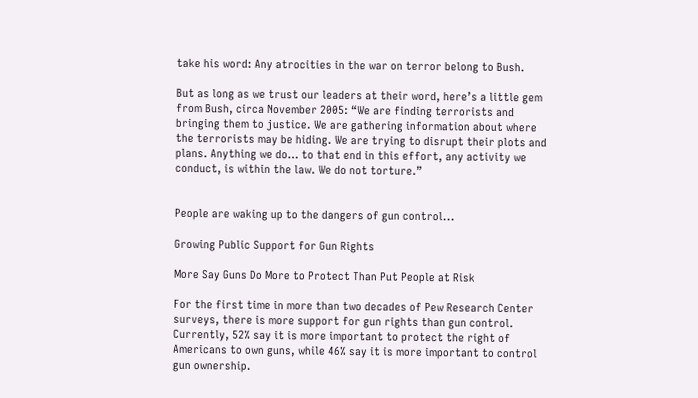take his word: Any atrocities in the war on terror belong to Bush.

But as long as we trust our leaders at their word, here’s a little gem from Bush, circa November 2005: “We are finding terrorists and bringing them to justice. We are gathering information about where the terrorists may be hiding. We are trying to disrupt their plots and plans. Anything we do… to that end in this effort, any activity we conduct, is within the law. We do not torture.”


People are waking up to the dangers of gun control...

Growing Public Support for Gun Rights

More Say Guns Do More to Protect Than Put People at Risk

For the first time in more than two decades of Pew Research Center surveys, there is more support for gun rights than gun control. Currently, 52% say it is more important to protect the right of Americans to own guns, while 46% say it is more important to control gun ownership.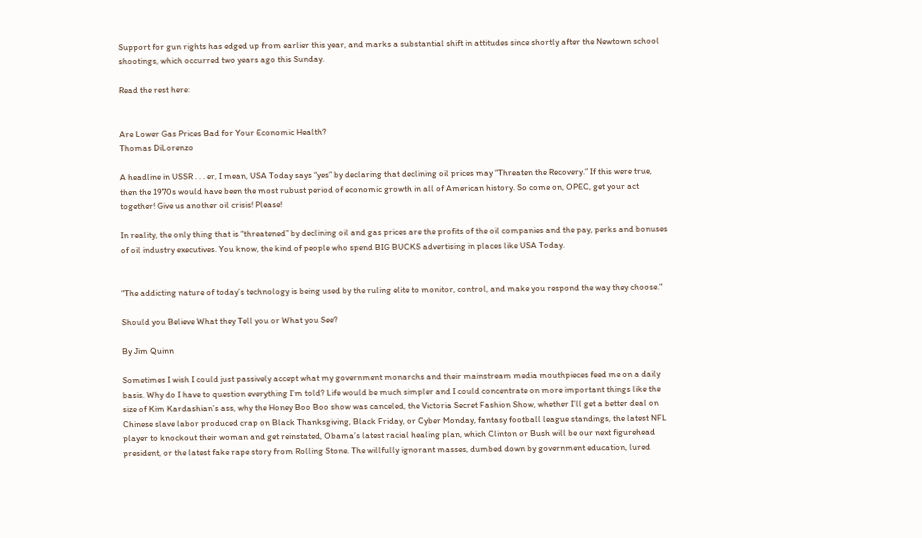Support for gun rights has edged up from earlier this year, and marks a substantial shift in attitudes since shortly after the Newtown school shootings, which occurred two years ago this Sunday.

Read the rest here:


Are Lower Gas Prices Bad for Your Economic Health?
Thomas DiLorenzo

A headline in USSR . . . er, I mean, USA Today says “yes” by declaring that declining oil prices may “Threaten the Recovery.” If this were true, then the 1970s would have been the most rubust period of economic growth in all of American history. So come on, OPEC, get your act together! Give us another oil crisis! Please!

In reality, the only thing that is “threatened” by declining oil and gas prices are the profits of the oil companies and the pay, perks and bonuses of oil industry executives. You know, the kind of people who spend BIG BUCKS advertising in places like USA Today.


"The addicting nature of today’s technology is being used by the ruling elite to monitor, control, and make you respond the way they choose."

Should you Believe What they Tell you or What you See?

By Jim Quinn

Sometimes I wish I could just passively accept what my government monarchs and their mainstream media mouthpieces feed me on a daily basis. Why do I have to question everything I’m told? Life would be much simpler and I could concentrate on more important things like the size of Kim Kardashian’s ass, why the Honey Boo Boo show was canceled, the Victoria Secret Fashion Show, whether I’ll get a better deal on Chinese slave labor produced crap on Black Thanksgiving, Black Friday, or Cyber Monday, fantasy football league standings, the latest NFL player to knockout their woman and get reinstated, Obama’s latest racial healing plan, which Clinton or Bush will be our next figurehead president, or the latest fake rape story from Rolling Stone. The willfully ignorant masses, dumbed down by government education, lured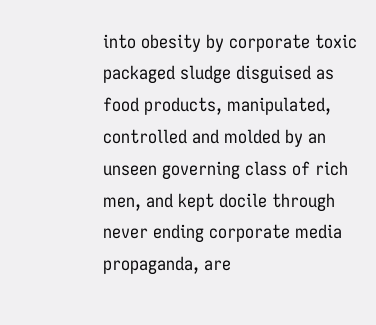into obesity by corporate toxic packaged sludge disguised as food products, manipulated, controlled and molded by an unseen governing class of rich men, and kept docile through never ending corporate media propaganda, are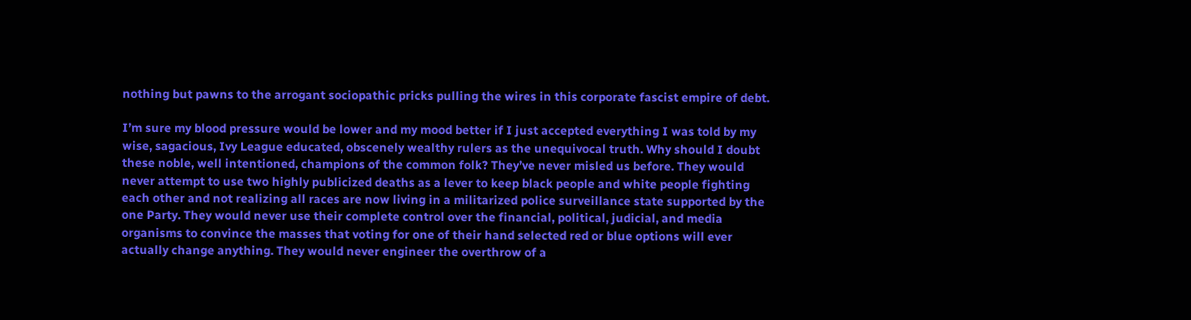nothing but pawns to the arrogant sociopathic pricks pulling the wires in this corporate fascist empire of debt.

I’m sure my blood pressure would be lower and my mood better if I just accepted everything I was told by my wise, sagacious, Ivy League educated, obscenely wealthy rulers as the unequivocal truth. Why should I doubt these noble, well intentioned, champions of the common folk? They’ve never misled us before. They would never attempt to use two highly publicized deaths as a lever to keep black people and white people fighting each other and not realizing all races are now living in a militarized police surveillance state supported by the one Party. They would never use their complete control over the financial, political, judicial, and media organisms to convince the masses that voting for one of their hand selected red or blue options will ever actually change anything. They would never engineer the overthrow of a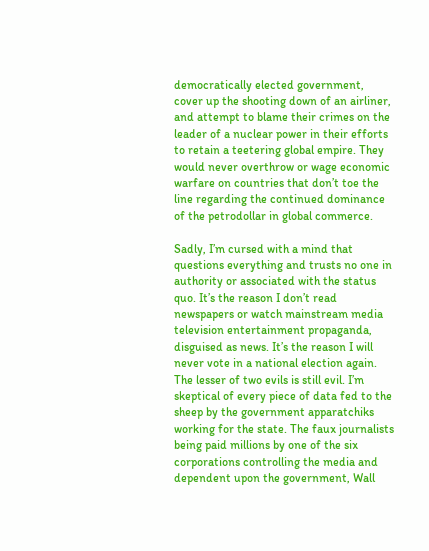democratically elected government, cover up the shooting down of an airliner, and attempt to blame their crimes on the leader of a nuclear power in their efforts to retain a teetering global empire. They would never overthrow or wage economic warfare on countries that don’t toe the line regarding the continued dominance of the petrodollar in global commerce.

Sadly, I’m cursed with a mind that questions everything and trusts no one in authority or associated with the status quo. It’s the reason I don’t read newspapers or watch mainstream media television entertainment propaganda, disguised as news. It’s the reason I will never vote in a national election again. The lesser of two evils is still evil. I’m skeptical of every piece of data fed to the sheep by the government apparatchiks working for the state. The faux journalists being paid millions by one of the six corporations controlling the media and dependent upon the government, Wall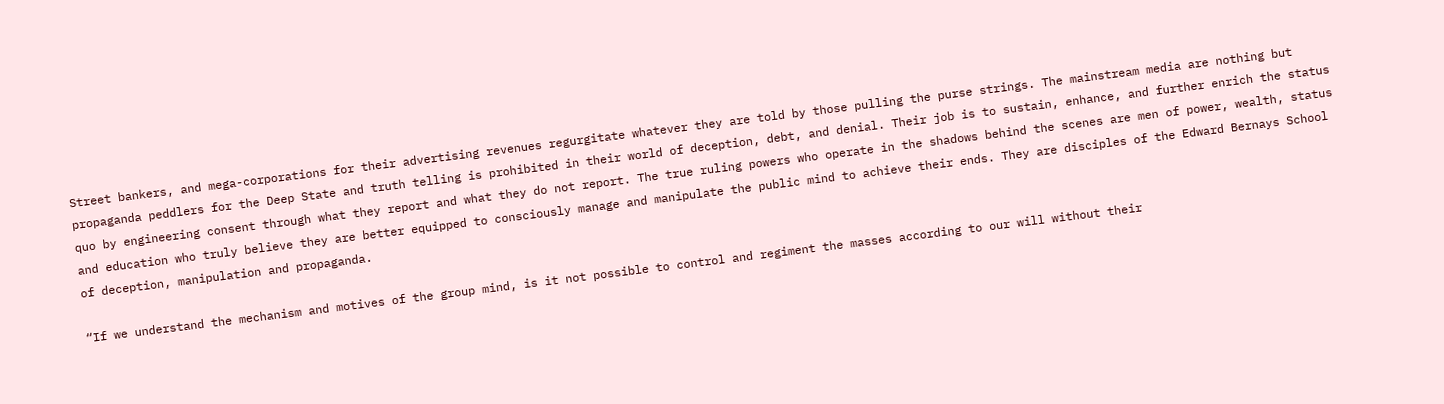Street bankers, and mega-corporations for their advertising revenues regurgitate whatever they are told by those pulling the purse strings. The mainstream media are nothing but propaganda peddlers for the Deep State and truth telling is prohibited in their world of deception, debt, and denial. Their job is to sustain, enhance, and further enrich the status quo by engineering consent through what they report and what they do not report. The true ruling powers who operate in the shadows behind the scenes are men of power, wealth, status and education who truly believe they are better equipped to consciously manage and manipulate the public mind to achieve their ends. They are disciples of the Edward Bernays School of deception, manipulation and propaganda.

“If we understand the mechanism and motives of the group mind, is it not possible to control and regiment the masses according to our will without their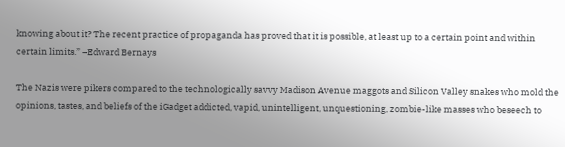knowing about it? The recent practice of propaganda has proved that it is possible, at least up to a certain point and within certain limits.” –Edward Bernays

The Nazis were pikers compared to the technologically savvy Madison Avenue maggots and Silicon Valley snakes who mold the opinions, tastes, and beliefs of the iGadget addicted, vapid, unintelligent, unquestioning, zombie-like masses who beseech to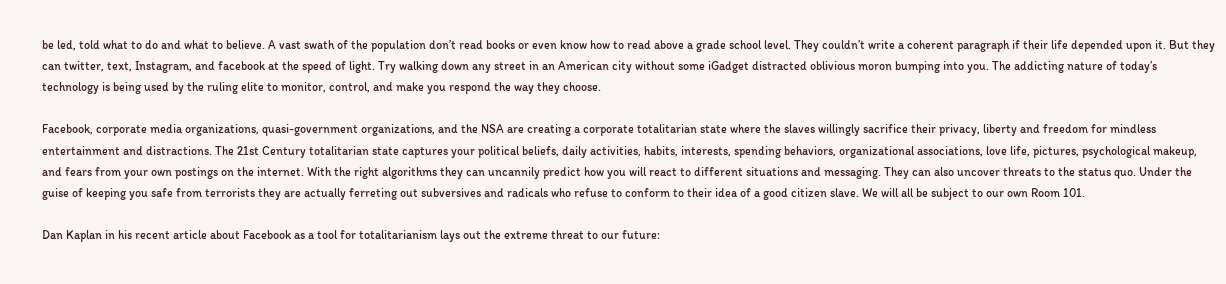be led, told what to do and what to believe. A vast swath of the population don’t read books or even know how to read above a grade school level. They couldn’t write a coherent paragraph if their life depended upon it. But they can twitter, text, Instagram, and facebook at the speed of light. Try walking down any street in an American city without some iGadget distracted oblivious moron bumping into you. The addicting nature of today’s technology is being used by the ruling elite to monitor, control, and make you respond the way they choose.

Facebook, corporate media organizations, quasi-government organizations, and the NSA are creating a corporate totalitarian state where the slaves willingly sacrifice their privacy, liberty and freedom for mindless entertainment and distractions. The 21st Century totalitarian state captures your political beliefs, daily activities, habits, interests, spending behaviors, organizational associations, love life, pictures, psychological makeup, and fears from your own postings on the internet. With the right algorithms they can uncannily predict how you will react to different situations and messaging. They can also uncover threats to the status quo. Under the guise of keeping you safe from terrorists they are actually ferreting out subversives and radicals who refuse to conform to their idea of a good citizen slave. We will all be subject to our own Room 101.

Dan Kaplan in his recent article about Facebook as a tool for totalitarianism lays out the extreme threat to our future: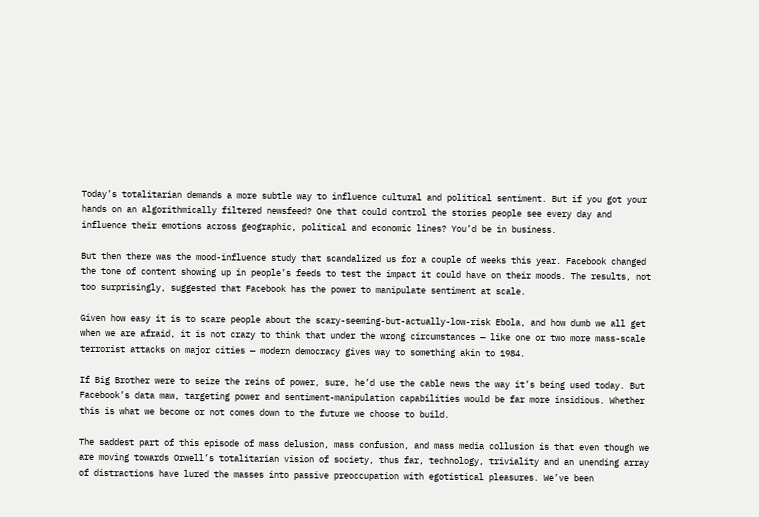Today’s totalitarian demands a more subtle way to influence cultural and political sentiment. But if you got your hands on an algorithmically filtered newsfeed? One that could control the stories people see every day and influence their emotions across geographic, political and economic lines? You’d be in business.

But then there was the mood-influence study that scandalized us for a couple of weeks this year. Facebook changed the tone of content showing up in people’s feeds to test the impact it could have on their moods. The results, not too surprisingly, suggested that Facebook has the power to manipulate sentiment at scale.

Given how easy it is to scare people about the scary-seeming-but-actually-low-risk Ebola, and how dumb we all get when we are afraid, it is not crazy to think that under the wrong circumstances — like one or two more mass-scale terrorist attacks on major cities — modern democracy gives way to something akin to 1984.

If Big Brother were to seize the reins of power, sure, he’d use the cable news the way it’s being used today. But Facebook’s data maw, targeting power and sentiment-manipulation capabilities would be far more insidious. Whether this is what we become or not comes down to the future we choose to build.

The saddest part of this episode of mass delusion, mass confusion, and mass media collusion is that even though we are moving towards Orwell’s totalitarian vision of society, thus far, technology, triviality and an unending array of distractions have lured the masses into passive preoccupation with egotistical pleasures. We’ve been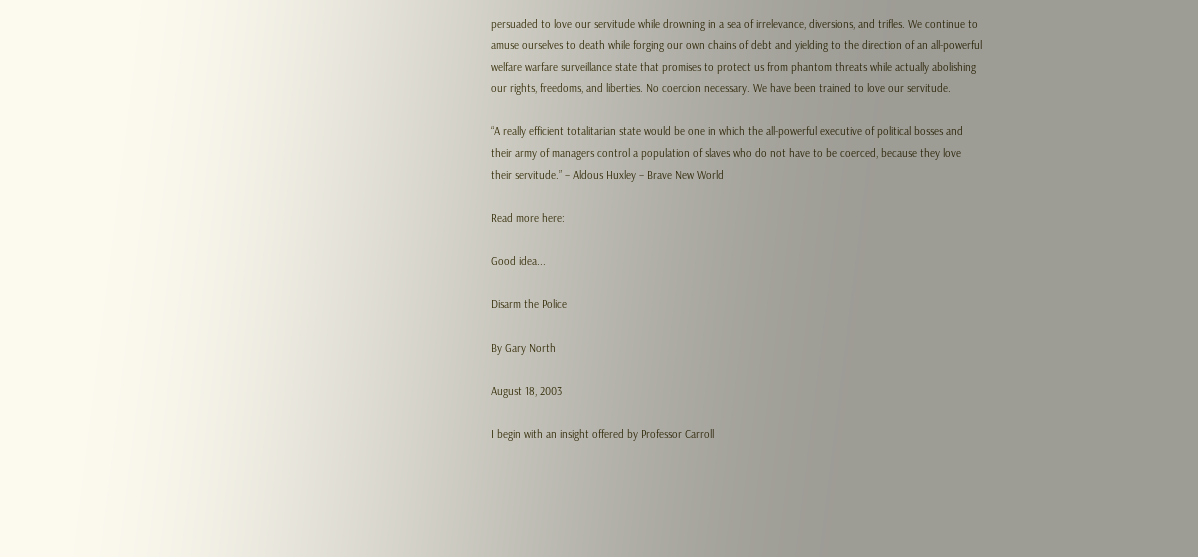persuaded to love our servitude while drowning in a sea of irrelevance, diversions, and trifles. We continue to amuse ourselves to death while forging our own chains of debt and yielding to the direction of an all-powerful welfare warfare surveillance state that promises to protect us from phantom threats while actually abolishing our rights, freedoms, and liberties. No coercion necessary. We have been trained to love our servitude.

“A really efficient totalitarian state would be one in which the all-powerful executive of political bosses and their army of managers control a population of slaves who do not have to be coerced, because they love their servitude.” – Aldous Huxley – Brave New World

Read more here:

Good idea...

Disarm the Police

By Gary North

August 18, 2003

I begin with an insight offered by Professor Carroll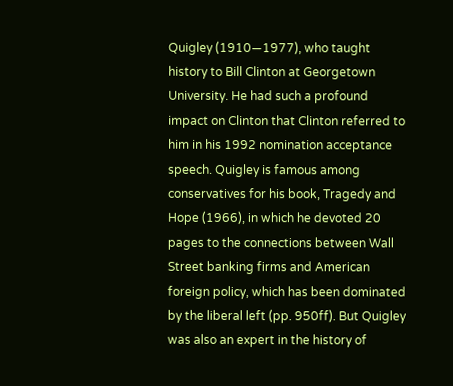Quigley (1910—1977), who taught history to Bill Clinton at Georgetown University. He had such a profound impact on Clinton that Clinton referred to him in his 1992 nomination acceptance speech. Quigley is famous among conservatives for his book, Tragedy and Hope (1966), in which he devoted 20 pages to the connections between Wall Street banking firms and American foreign policy, which has been dominated by the liberal left (pp. 950ff). But Quigley was also an expert in the history of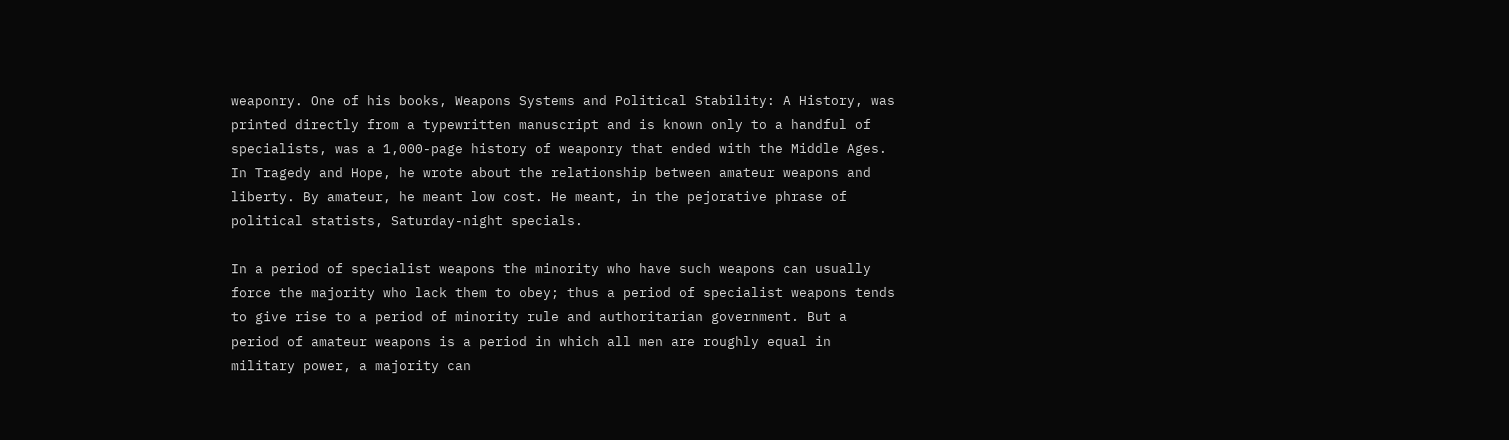weaponry. One of his books, Weapons Systems and Political Stability: A History, was printed directly from a typewritten manuscript and is known only to a handful of specialists, was a 1,000-page history of weaponry that ended with the Middle Ages. In Tragedy and Hope, he wrote about the relationship between amateur weapons and liberty. By amateur, he meant low cost. He meant, in the pejorative phrase of political statists, Saturday-night specials.

In a period of specialist weapons the minority who have such weapons can usually force the majority who lack them to obey; thus a period of specialist weapons tends to give rise to a period of minority rule and authoritarian government. But a period of amateur weapons is a period in which all men are roughly equal in military power, a majority can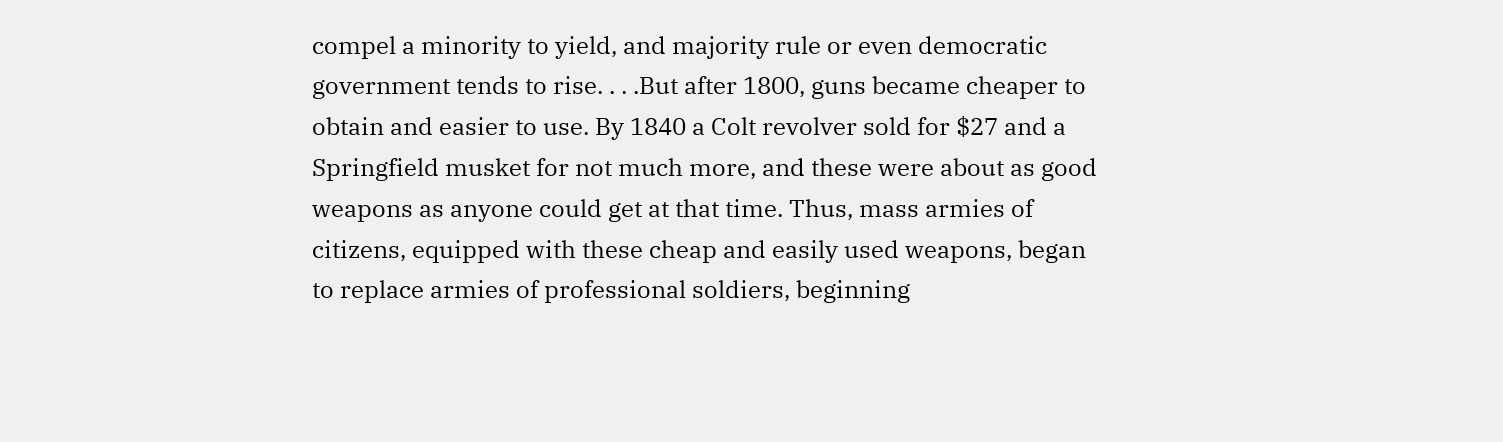compel a minority to yield, and majority rule or even democratic government tends to rise. . . .But after 1800, guns became cheaper to obtain and easier to use. By 1840 a Colt revolver sold for $27 and a Springfield musket for not much more, and these were about as good weapons as anyone could get at that time. Thus, mass armies of citizens, equipped with these cheap and easily used weapons, began to replace armies of professional soldiers, beginning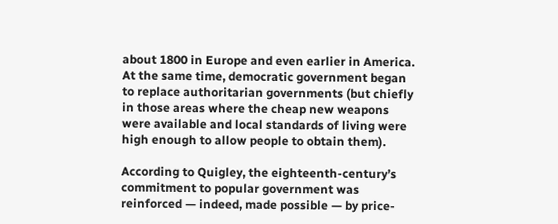about 1800 in Europe and even earlier in America. At the same time, democratic government began to replace authoritarian governments (but chiefly in those areas where the cheap new weapons were available and local standards of living were high enough to allow people to obtain them).

According to Quigley, the eighteenth-century’s commitment to popular government was reinforced — indeed, made possible — by price-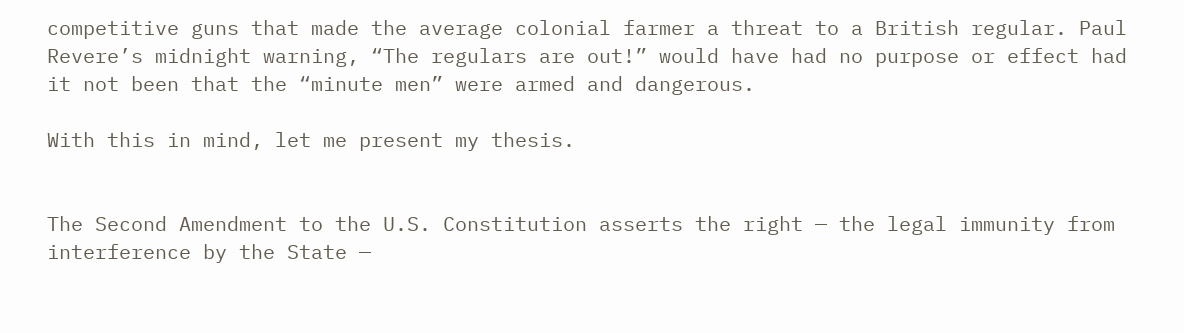competitive guns that made the average colonial farmer a threat to a British regular. Paul Revere’s midnight warning, “The regulars are out!” would have had no purpose or effect had it not been that the “minute men” were armed and dangerous.

With this in mind, let me present my thesis.


The Second Amendment to the U.S. Constitution asserts the right — the legal immunity from interference by the State —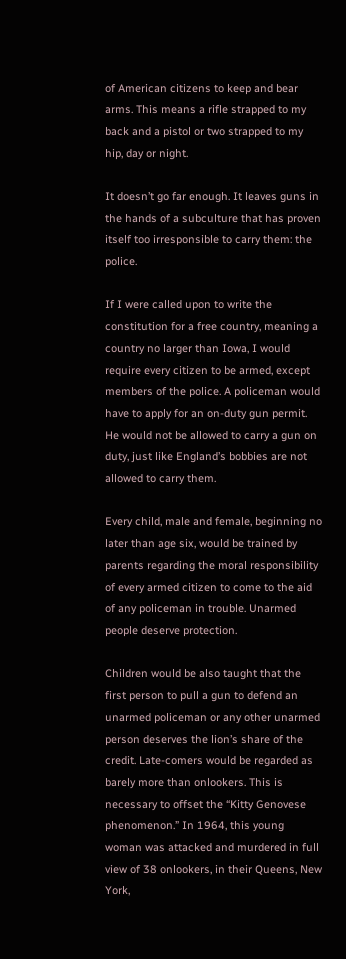of American citizens to keep and bear arms. This means a rifle strapped to my back and a pistol or two strapped to my hip, day or night.

It doesn’t go far enough. It leaves guns in the hands of a subculture that has proven itself too irresponsible to carry them: the police.

If I were called upon to write the constitution for a free country, meaning a country no larger than Iowa, I would require every citizen to be armed, except members of the police. A policeman would have to apply for an on-duty gun permit. He would not be allowed to carry a gun on duty, just like England’s bobbies are not allowed to carry them.

Every child, male and female, beginning no later than age six, would be trained by parents regarding the moral responsibility of every armed citizen to come to the aid of any policeman in trouble. Unarmed people deserve protection.

Children would be also taught that the first person to pull a gun to defend an unarmed policeman or any other unarmed person deserves the lion’s share of the credit. Late-comers would be regarded as barely more than onlookers. This is necessary to offset the “Kitty Genovese phenomenon.” In 1964, this young woman was attacked and murdered in full view of 38 onlookers, in their Queens, New York,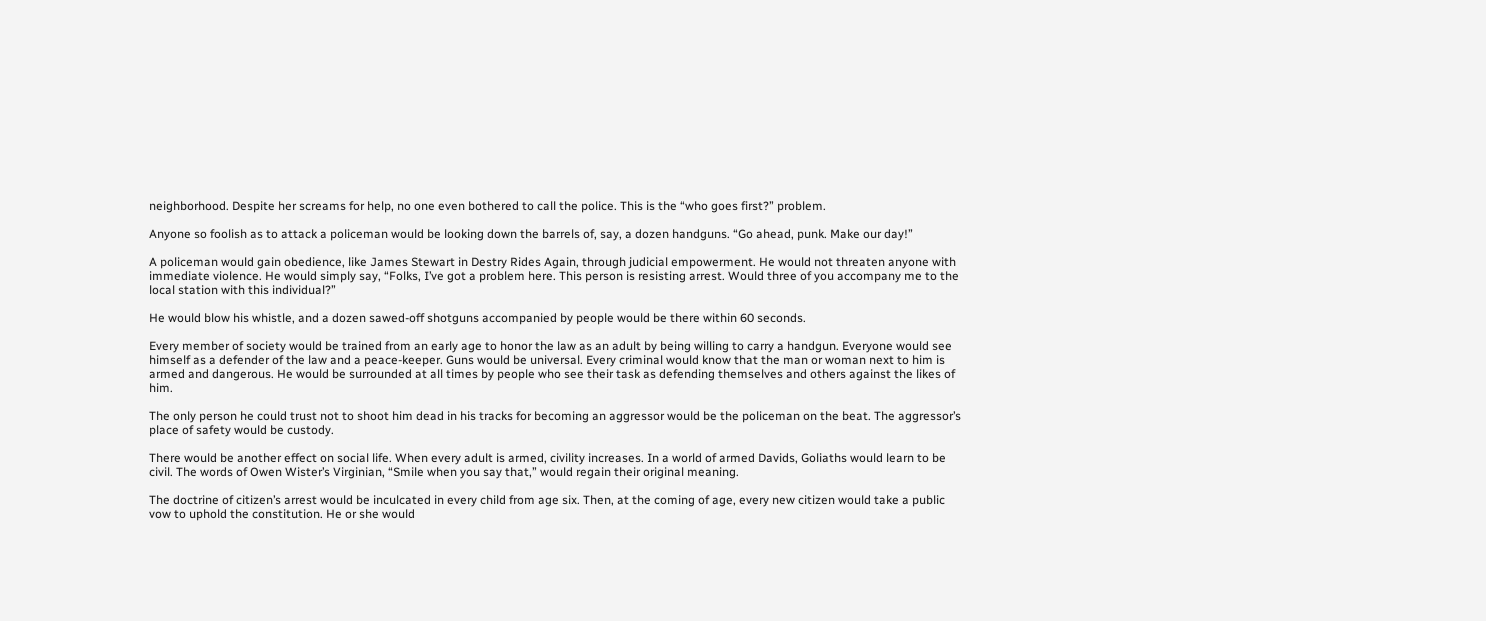neighborhood. Despite her screams for help, no one even bothered to call the police. This is the “who goes first?” problem.

Anyone so foolish as to attack a policeman would be looking down the barrels of, say, a dozen handguns. “Go ahead, punk. Make our day!”

A policeman would gain obedience, like James Stewart in Destry Rides Again, through judicial empowerment. He would not threaten anyone with immediate violence. He would simply say, “Folks, I’ve got a problem here. This person is resisting arrest. Would three of you accompany me to the local station with this individual?”

He would blow his whistle, and a dozen sawed-off shotguns accompanied by people would be there within 60 seconds.

Every member of society would be trained from an early age to honor the law as an adult by being willing to carry a handgun. Everyone would see himself as a defender of the law and a peace-keeper. Guns would be universal. Every criminal would know that the man or woman next to him is armed and dangerous. He would be surrounded at all times by people who see their task as defending themselves and others against the likes of him.

The only person he could trust not to shoot him dead in his tracks for becoming an aggressor would be the policeman on the beat. The aggressor’s place of safety would be custody.

There would be another effect on social life. When every adult is armed, civility increases. In a world of armed Davids, Goliaths would learn to be civil. The words of Owen Wister’s Virginian, “Smile when you say that,” would regain their original meaning.

The doctrine of citizen’s arrest would be inculcated in every child from age six. Then, at the coming of age, every new citizen would take a public vow to uphold the constitution. He or she would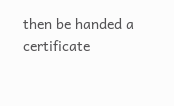then be handed a certificate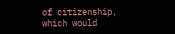of citizenship, which would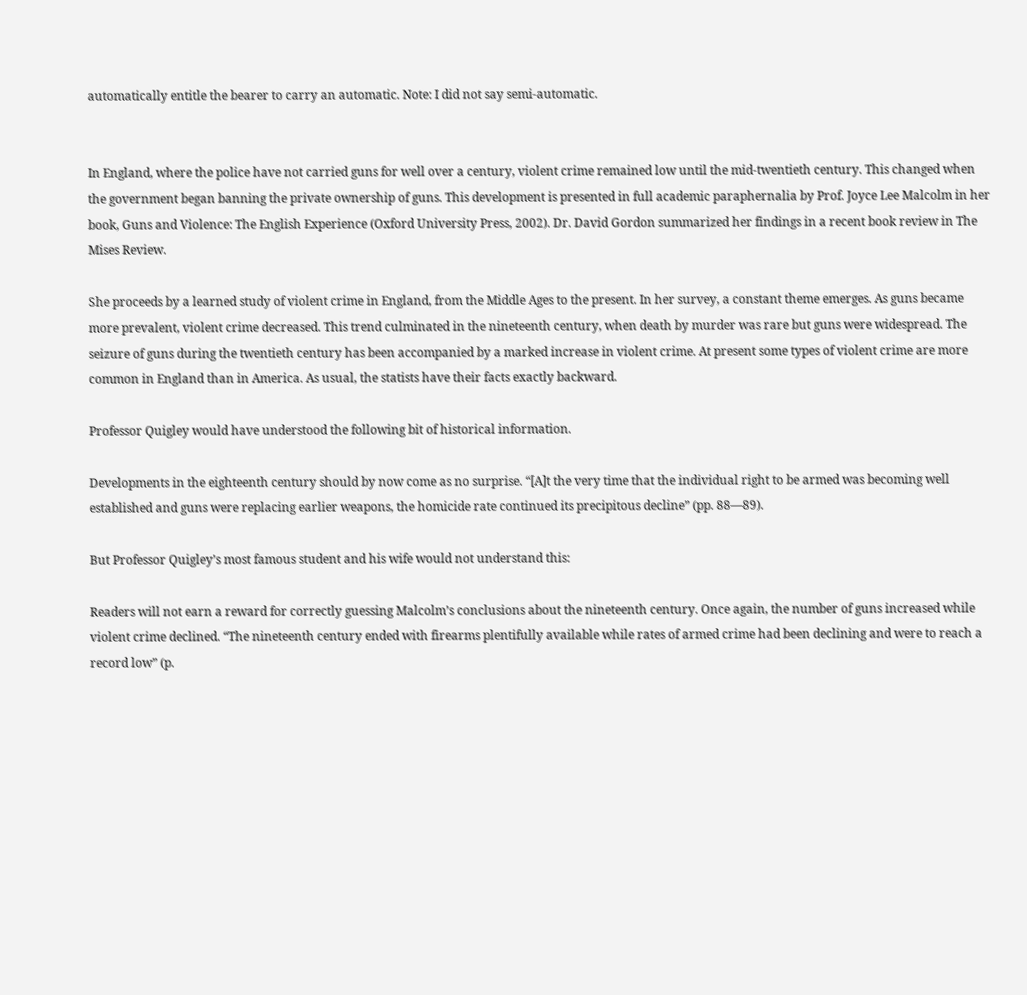automatically entitle the bearer to carry an automatic. Note: I did not say semi-automatic.


In England, where the police have not carried guns for well over a century, violent crime remained low until the mid-twentieth century. This changed when the government began banning the private ownership of guns. This development is presented in full academic paraphernalia by Prof. Joyce Lee Malcolm in her book, Guns and Violence: The English Experience (Oxford University Press, 2002). Dr. David Gordon summarized her findings in a recent book review in The Mises Review.

She proceeds by a learned study of violent crime in England, from the Middle Ages to the present. In her survey, a constant theme emerges. As guns became more prevalent, violent crime decreased. This trend culminated in the nineteenth century, when death by murder was rare but guns were widespread. The seizure of guns during the twentieth century has been accompanied by a marked increase in violent crime. At present some types of violent crime are more common in England than in America. As usual, the statists have their facts exactly backward.

Professor Quigley would have understood the following bit of historical information.

Developments in the eighteenth century should by now come as no surprise. “[A]t the very time that the individual right to be armed was becoming well established and guns were replacing earlier weapons, the homicide rate continued its precipitous decline” (pp. 88—89).

But Professor Quigley’s most famous student and his wife would not understand this:

Readers will not earn a reward for correctly guessing Malcolm’s conclusions about the nineteenth century. Once again, the number of guns increased while violent crime declined. “The nineteenth century ended with firearms plentifully available while rates of armed crime had been declining and were to reach a record low” (p.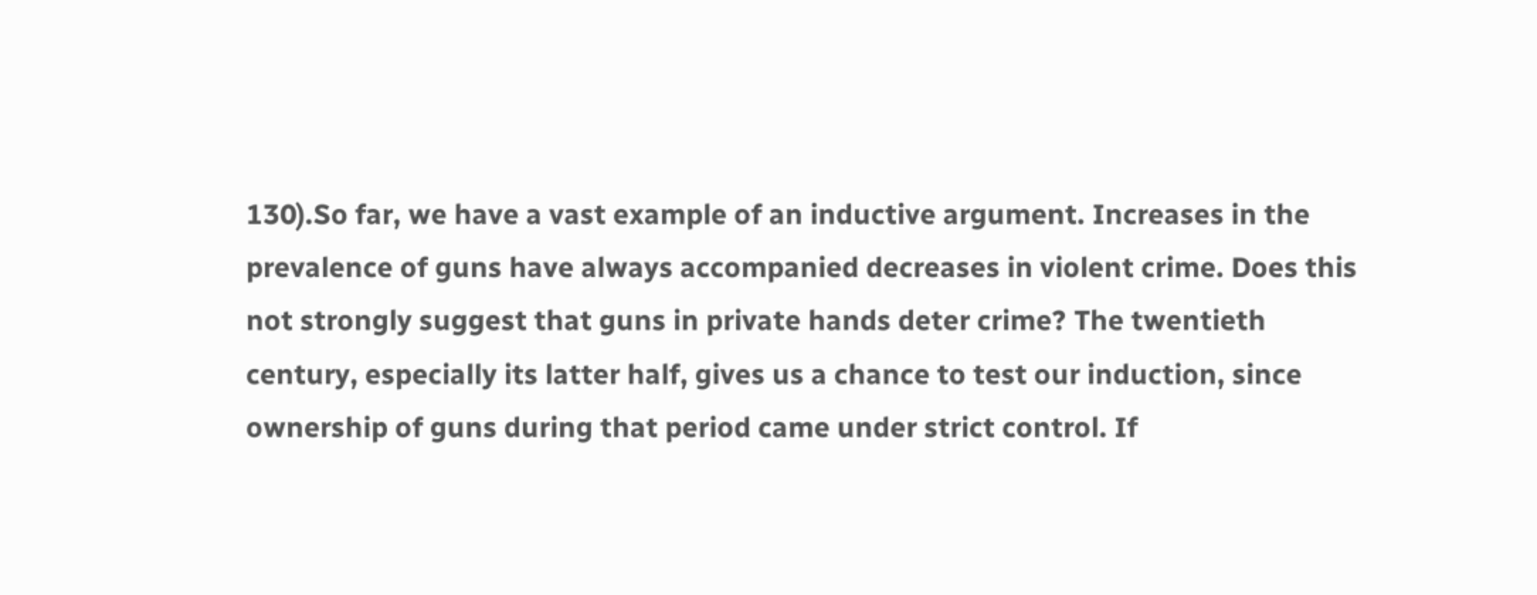130).So far, we have a vast example of an inductive argument. Increases in the prevalence of guns have always accompanied decreases in violent crime. Does this not strongly suggest that guns in private hands deter crime? The twentieth century, especially its latter half, gives us a chance to test our induction, since ownership of guns during that period came under strict control. If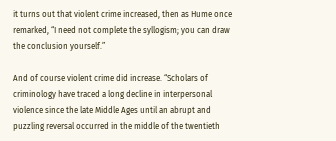it turns out that violent crime increased, then as Hume once remarked, “I need not complete the syllogism; you can draw the conclusion yourself.”

And of course violent crime did increase. “Scholars of criminology have traced a long decline in interpersonal violence since the late Middle Ages until an abrupt and puzzling reversal occurred in the middle of the twentieth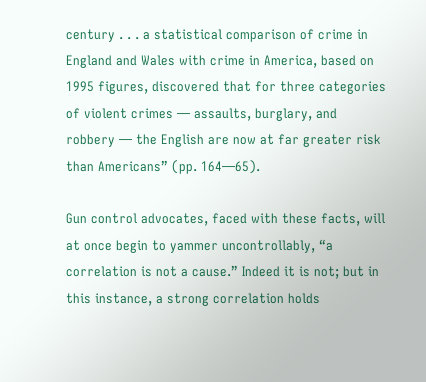century . . . a statistical comparison of crime in England and Wales with crime in America, based on 1995 figures, discovered that for three categories of violent crimes — assaults, burglary, and robbery — the English are now at far greater risk than Americans” (pp. 164—65).

Gun control advocates, faced with these facts, will at once begin to yammer uncontrollably, “a correlation is not a cause.” Indeed it is not; but in this instance, a strong correlation holds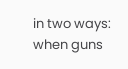in two ways: when guns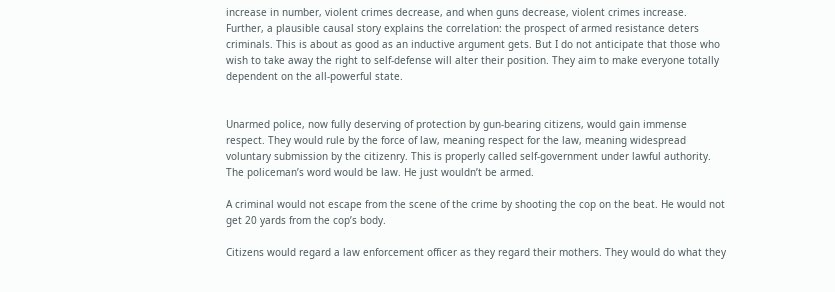increase in number, violent crimes decrease, and when guns decrease, violent crimes increase. Further, a plausible causal story explains the correlation: the prospect of armed resistance deters criminals. This is about as good as an inductive argument gets. But I do not anticipate that those who wish to take away the right to self-defense will alter their position. They aim to make everyone totally dependent on the all-powerful state.


Unarmed police, now fully deserving of protection by gun-bearing citizens, would gain immense respect. They would rule by the force of law, meaning respect for the law, meaning widespread voluntary submission by the citizenry. This is properly called self-government under lawful authority. The policeman’s word would be law. He just wouldn’t be armed.

A criminal would not escape from the scene of the crime by shooting the cop on the beat. He would not get 20 yards from the cop’s body.

Citizens would regard a law enforcement officer as they regard their mothers. They would do what they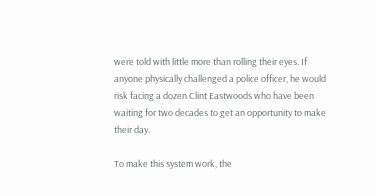were told with little more than rolling their eyes. If anyone physically challenged a police officer, he would risk facing a dozen Clint Eastwoods who have been waiting for two decades to get an opportunity to make their day.

To make this system work, the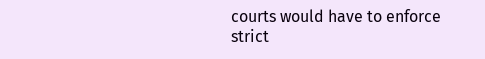courts would have to enforce strict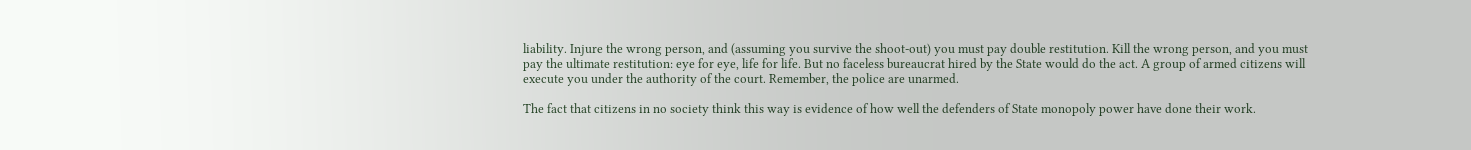liability. Injure the wrong person, and (assuming you survive the shoot-out) you must pay double restitution. Kill the wrong person, and you must pay the ultimate restitution: eye for eye, life for life. But no faceless bureaucrat hired by the State would do the act. A group of armed citizens will execute you under the authority of the court. Remember, the police are unarmed.

The fact that citizens in no society think this way is evidence of how well the defenders of State monopoly power have done their work.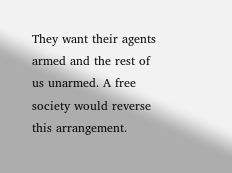They want their agents armed and the rest of us unarmed. A free society would reverse this arrangement.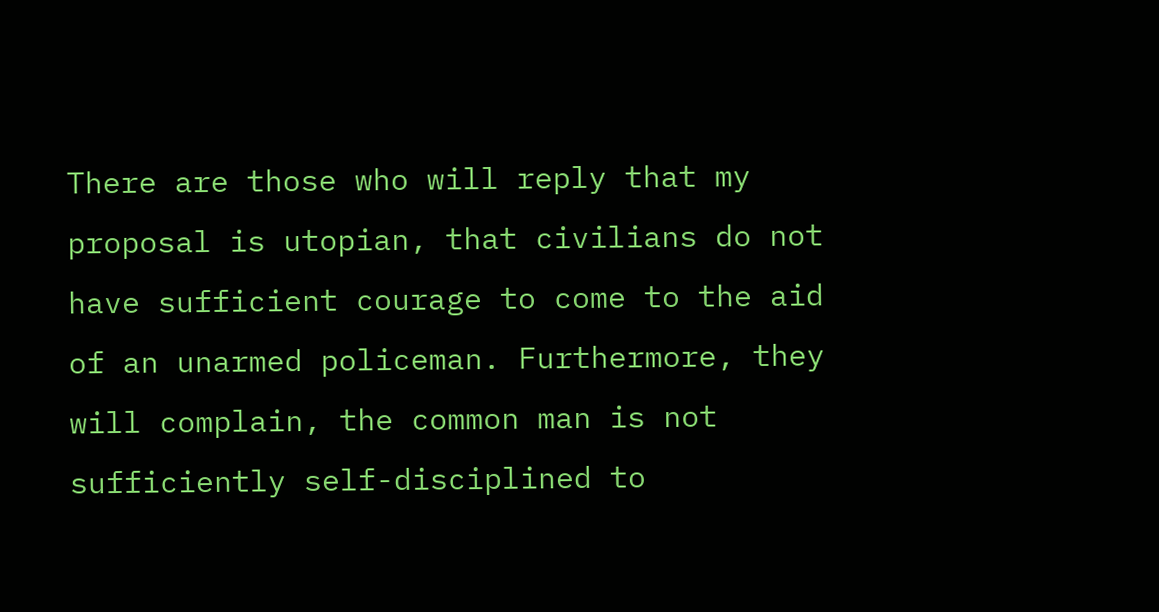There are those who will reply that my proposal is utopian, that civilians do not have sufficient courage to come to the aid of an unarmed policeman. Furthermore, they will complain, the common man is not sufficiently self-disciplined to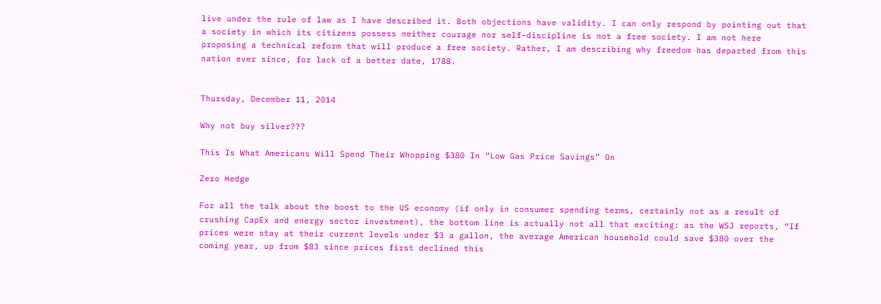live under the rule of law as I have described it. Both objections have validity. I can only respond by pointing out that a society in which its citizens possess neither courage nor self-discipline is not a free society. I am not here proposing a technical reform that will produce a free society. Rather, I am describing why freedom has departed from this nation ever since, for lack of a better date, 1788.


Thursday, December 11, 2014

Why not buy silver???

This Is What Americans Will Spend Their Whopping $380 In “Low Gas Price Savings” On

Zero Hedge

For all the talk about the boost to the US economy (if only in consumer spending terms, certainly not as a result of crushing CapEx and energy sector investment), the bottom line is actually not all that exciting: as the WSJ reports, “If prices were stay at their current levels under $3 a gallon, the average American household could save $380 over the coming year, up from $83 since prices first declined this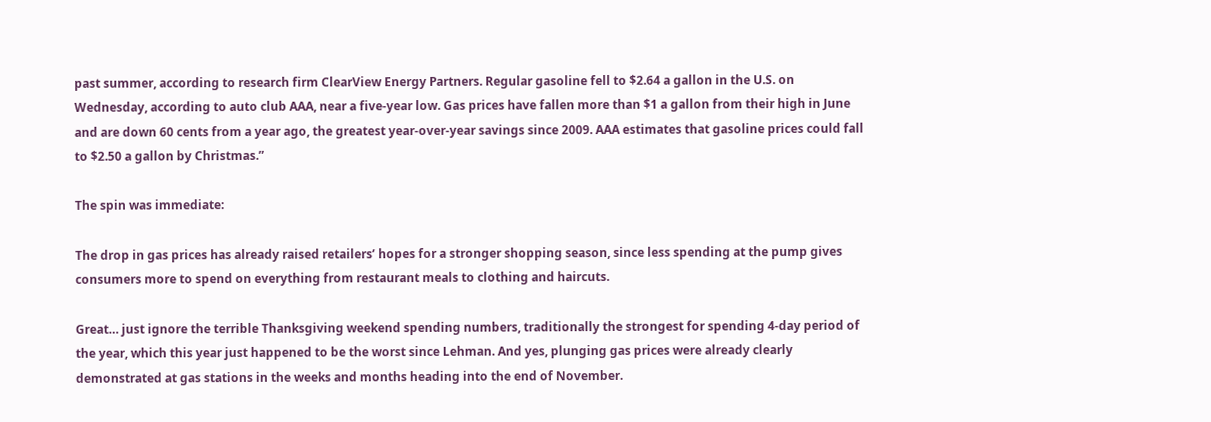past summer, according to research firm ClearView Energy Partners. Regular gasoline fell to $2.64 a gallon in the U.S. on Wednesday, according to auto club AAA, near a five-year low. Gas prices have fallen more than $1 a gallon from their high in June and are down 60 cents from a year ago, the greatest year-over-year savings since 2009. AAA estimates that gasoline prices could fall to $2.50 a gallon by Christmas.”

The spin was immediate:

The drop in gas prices has already raised retailers’ hopes for a stronger shopping season, since less spending at the pump gives consumers more to spend on everything from restaurant meals to clothing and haircuts.

Great… just ignore the terrible Thanksgiving weekend spending numbers, traditionally the strongest for spending 4-day period of the year, which this year just happened to be the worst since Lehman. And yes, plunging gas prices were already clearly demonstrated at gas stations in the weeks and months heading into the end of November.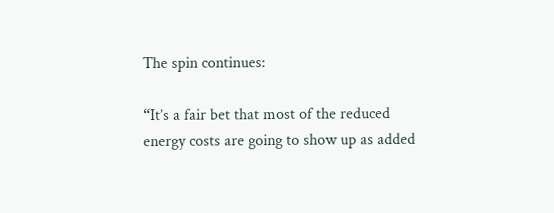The spin continues:

“It’s a fair bet that most of the reduced energy costs are going to show up as added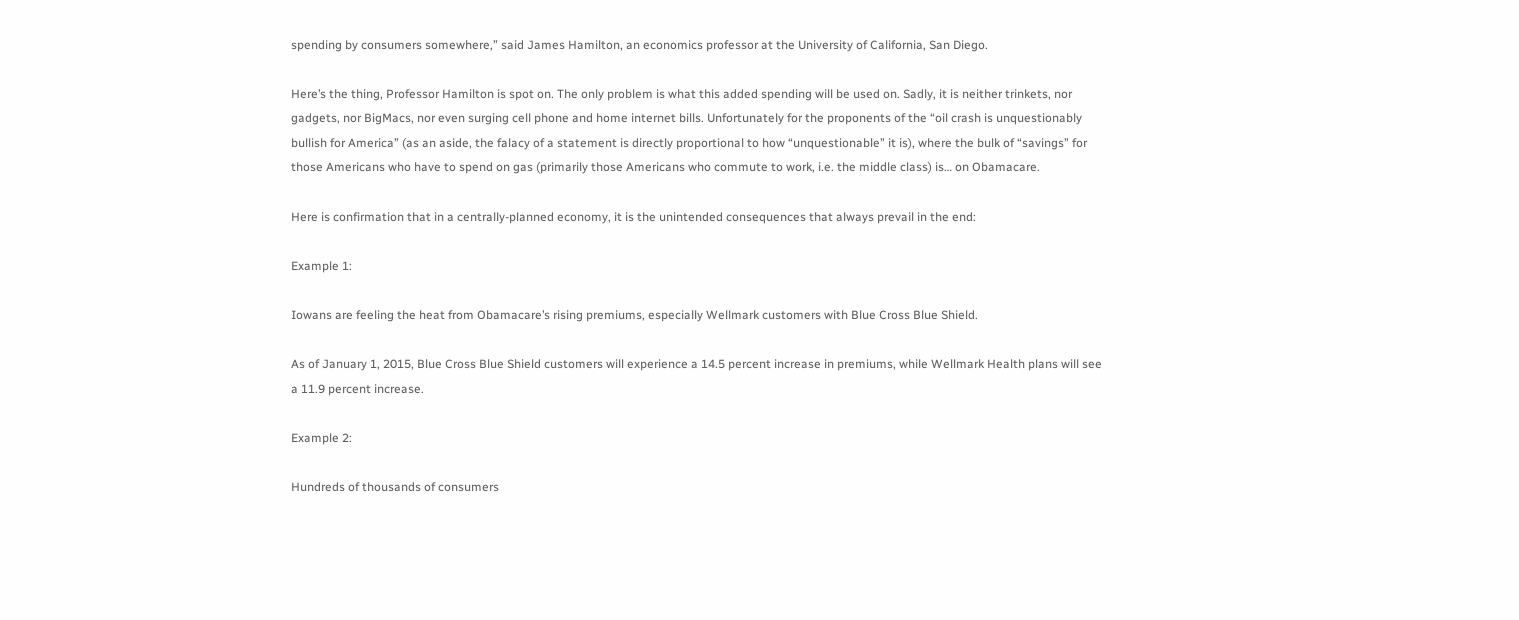spending by consumers somewhere,” said James Hamilton, an economics professor at the University of California, San Diego.

Here’s the thing, Professor Hamilton is spot on. The only problem is what this added spending will be used on. Sadly, it is neither trinkets, nor gadgets, nor BigMacs, nor even surging cell phone and home internet bills. Unfortunately for the proponents of the “oil crash is unquestionably bullish for America” (as an aside, the falacy of a statement is directly proportional to how “unquestionable” it is), where the bulk of “savings” for those Americans who have to spend on gas (primarily those Americans who commute to work, i.e. the middle class) is… on Obamacare.

Here is confirmation that in a centrally-planned economy, it is the unintended consequences that always prevail in the end:

Example 1:

Iowans are feeling the heat from Obamacare’s rising premiums, especially Wellmark customers with Blue Cross Blue Shield.

As of January 1, 2015, Blue Cross Blue Shield customers will experience a 14.5 percent increase in premiums, while Wellmark Health plans will see a 11.9 percent increase.

Example 2:

Hundreds of thousands of consumers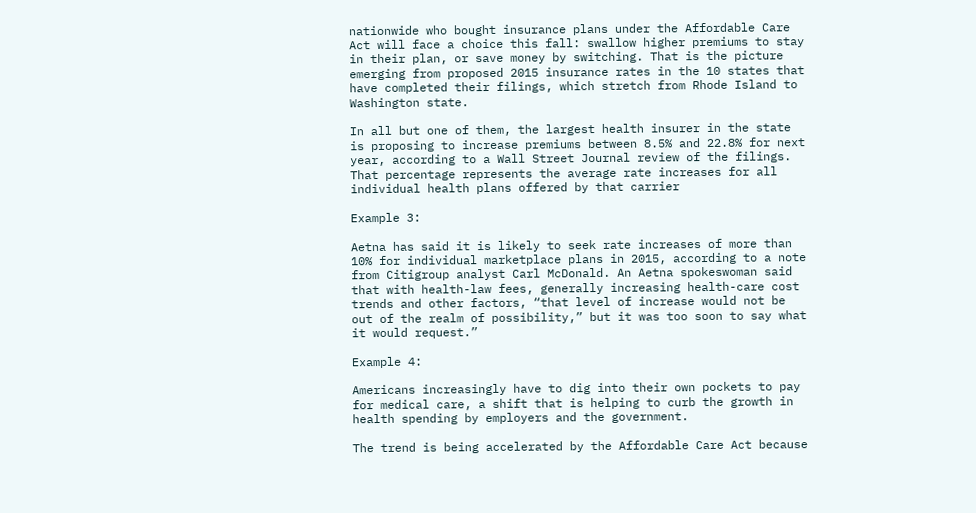nationwide who bought insurance plans under the Affordable Care Act will face a choice this fall: swallow higher premiums to stay in their plan, or save money by switching. That is the picture emerging from proposed 2015 insurance rates in the 10 states that have completed their filings, which stretch from Rhode Island to Washington state.

In all but one of them, the largest health insurer in the state is proposing to increase premiums between 8.5% and 22.8% for next year, according to a Wall Street Journal review of the filings. That percentage represents the average rate increases for all individual health plans offered by that carrier

Example 3:

Aetna has said it is likely to seek rate increases of more than 10% for individual marketplace plans in 2015, according to a note from Citigroup analyst Carl McDonald. An Aetna spokeswoman said that with health-law fees, generally increasing health-care cost trends and other factors, “that level of increase would not be out of the realm of possibility,” but it was too soon to say what it would request.”

Example 4:

Americans increasingly have to dig into their own pockets to pay for medical care, a shift that is helping to curb the growth in health spending by employers and the government.

The trend is being accelerated by the Affordable Care Act because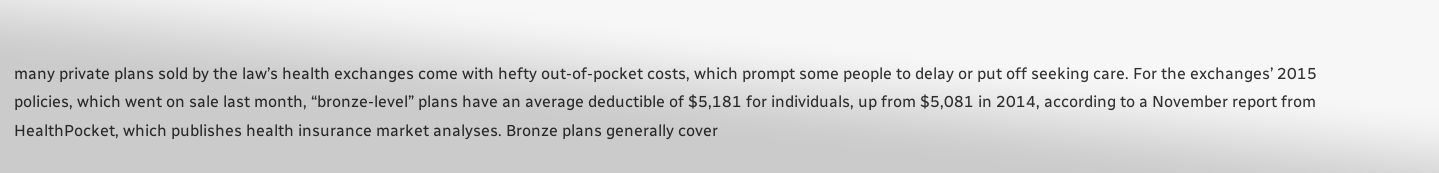many private plans sold by the law’s health exchanges come with hefty out-of-pocket costs, which prompt some people to delay or put off seeking care. For the exchanges’ 2015 policies, which went on sale last month, “bronze-level” plans have an average deductible of $5,181 for individuals, up from $5,081 in 2014, according to a November report from HealthPocket, which publishes health insurance market analyses. Bronze plans generally cover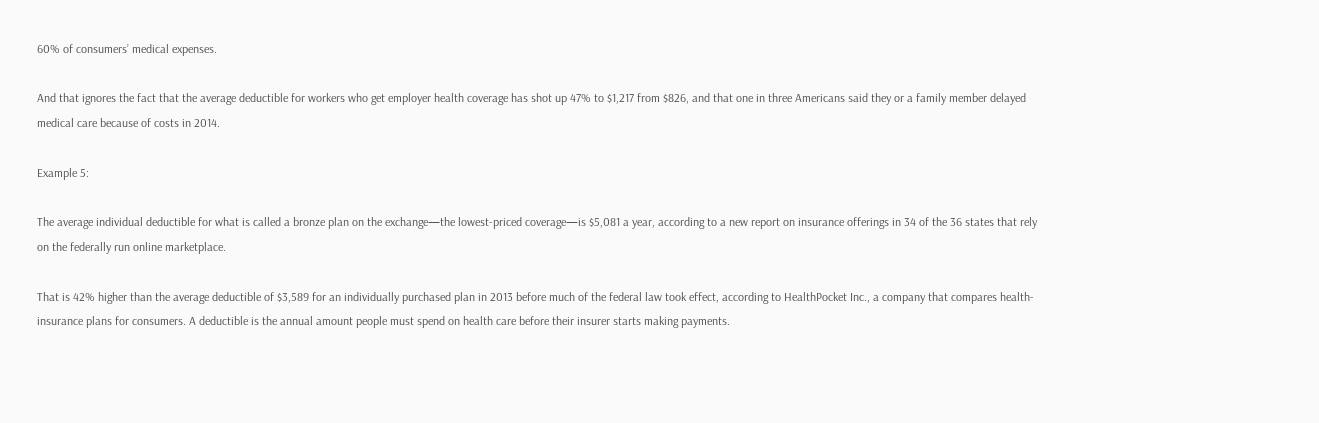60% of consumers’ medical expenses.

And that ignores the fact that the average deductible for workers who get employer health coverage has shot up 47% to $1,217 from $826, and that one in three Americans said they or a family member delayed medical care because of costs in 2014.

Example 5:

The average individual deductible for what is called a bronze plan on the exchange—the lowest-priced coverage—is $5,081 a year, according to a new report on insurance offerings in 34 of the 36 states that rely on the federally run online marketplace.

That is 42% higher than the average deductible of $3,589 for an individually purchased plan in 2013 before much of the federal law took effect, according to HealthPocket Inc., a company that compares health-insurance plans for consumers. A deductible is the annual amount people must spend on health care before their insurer starts making payments.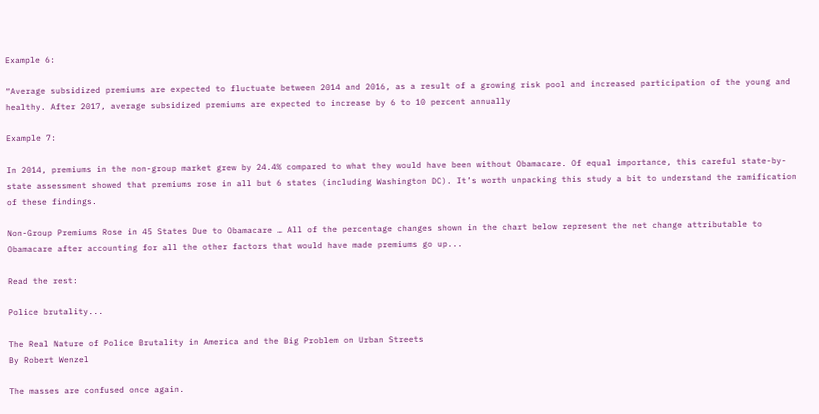Example 6:

“Average subsidized premiums are expected to fluctuate between 2014 and 2016, as a result of a growing risk pool and increased participation of the young and healthy. After 2017, average subsidized premiums are expected to increase by 6 to 10 percent annually

Example 7:

In 2014, premiums in the non-group market grew by 24.4% compared to what they would have been without Obamacare. Of equal importance, this careful state-by-state assessment showed that premiums rose in all but 6 states (including Washington DC). It’s worth unpacking this study a bit to understand the ramification of these findings.

Non-Group Premiums Rose in 45 States Due to Obamacare … All of the percentage changes shown in the chart below represent the net change attributable to Obamacare after accounting for all the other factors that would have made premiums go up...

Read the rest:

Police brutality...

The Real Nature of Police Brutality in America and the Big Problem on Urban Streets
By Robert Wenzel

The masses are confused once again.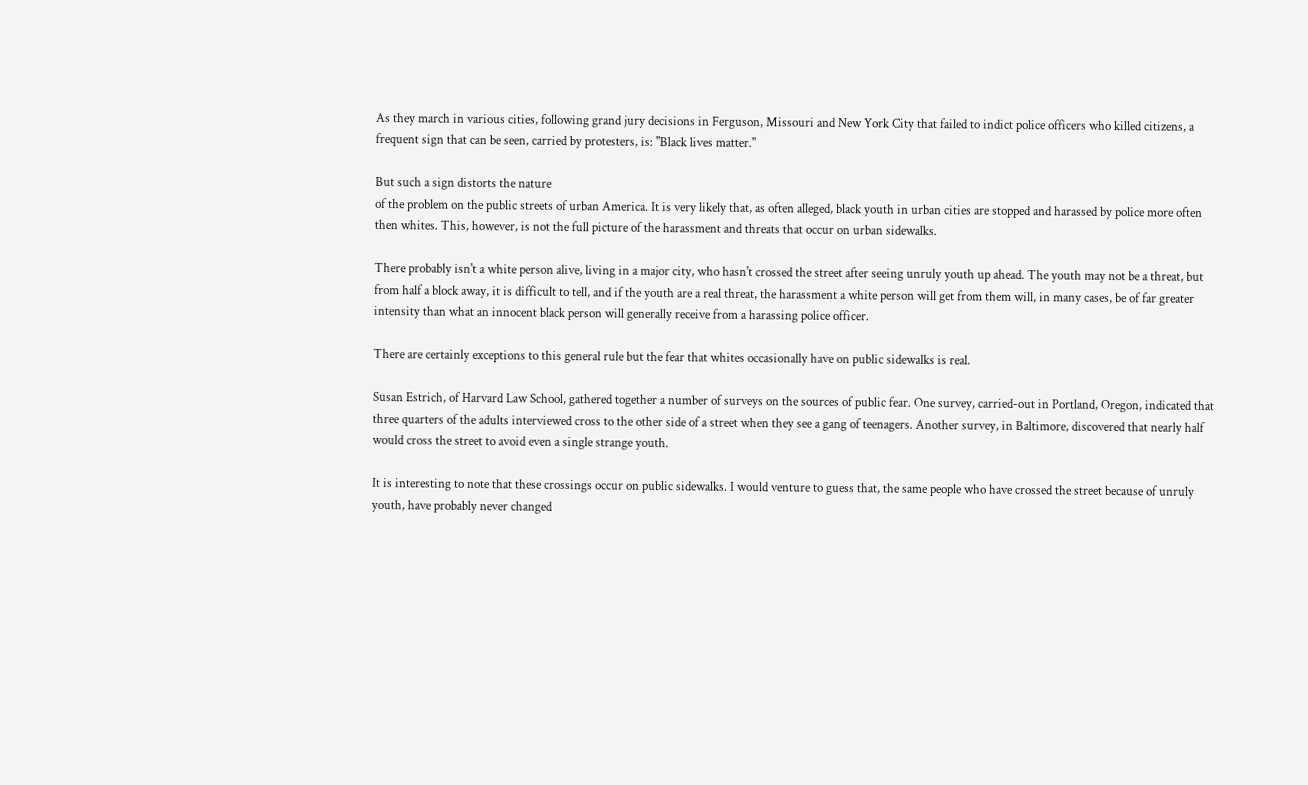As they march in various cities, following grand jury decisions in Ferguson, Missouri and New York City that failed to indict police officers who killed citizens, a frequent sign that can be seen, carried by protesters, is: "Black lives matter."

But such a sign distorts the nature
of the problem on the public streets of urban America. It is very likely that, as often alleged, black youth in urban cities are stopped and harassed by police more often then whites. This, however, is not the full picture of the harassment and threats that occur on urban sidewalks.

There probably isn't a white person alive, living in a major city, who hasn't crossed the street after seeing unruly youth up ahead. The youth may not be a threat, but from half a block away, it is difficult to tell, and if the youth are a real threat, the harassment a white person will get from them will, in many cases, be of far greater intensity than what an innocent black person will generally receive from a harassing police officer.

There are certainly exceptions to this general rule but the fear that whites occasionally have on public sidewalks is real.

Susan Estrich, of Harvard Law School, gathered together a number of surveys on the sources of public fear. One survey, carried-out in Portland, Oregon, indicated that three quarters of the adults interviewed cross to the other side of a street when they see a gang of teenagers. Another survey, in Baltimore, discovered that nearly half would cross the street to avoid even a single strange youth.

It is interesting to note that these crossings occur on public sidewalks. I would venture to guess that, the same people who have crossed the street because of unruly youth, have probably never changed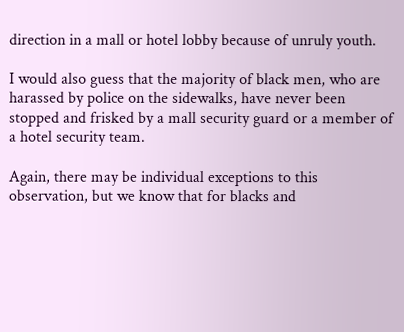direction in a mall or hotel lobby because of unruly youth.

I would also guess that the majority of black men, who are harassed by police on the sidewalks, have never been stopped and frisked by a mall security guard or a member of a hotel security team.

Again, there may be individual exceptions to this observation, but we know that for blacks and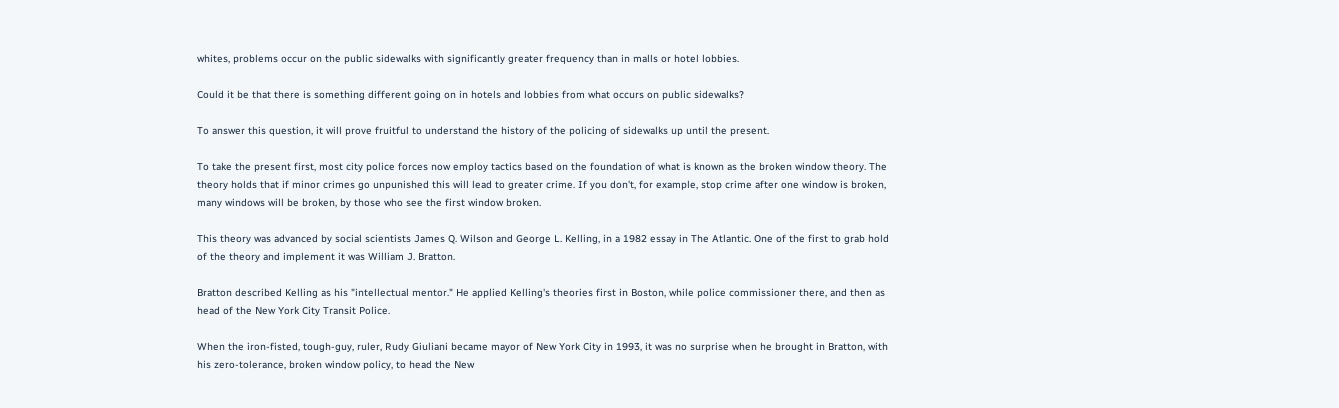whites, problems occur on the public sidewalks with significantly greater frequency than in malls or hotel lobbies.

Could it be that there is something different going on in hotels and lobbies from what occurs on public sidewalks?

To answer this question, it will prove fruitful to understand the history of the policing of sidewalks up until the present.

To take the present first, most city police forces now employ tactics based on the foundation of what is known as the broken window theory. The theory holds that if minor crimes go unpunished this will lead to greater crime. If you don't, for example, stop crime after one window is broken, many windows will be broken, by those who see the first window broken.

This theory was advanced by social scientists James Q. Wilson and George L. Kelling, in a 1982 essay in The Atlantic. One of the first to grab hold of the theory and implement it was William J. Bratton.

Bratton described Kelling as his "intellectual mentor." He applied Kelling's theories first in Boston, while police commissioner there, and then as head of the New York City Transit Police.

When the iron-fisted, tough-guy, ruler, Rudy Giuliani became mayor of New York City in 1993, it was no surprise when he brought in Bratton, with his zero-tolerance, broken window policy, to head the New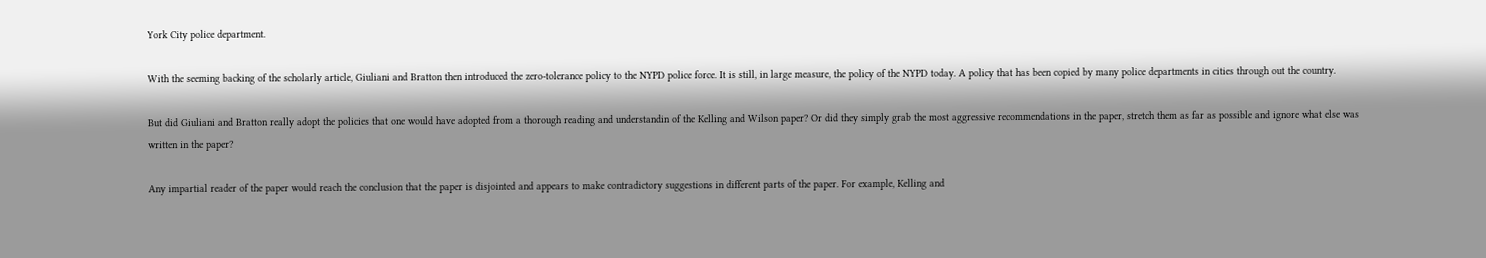York City police department.

With the seeming backing of the scholarly article, Giuliani and Bratton then introduced the zero-tolerance policy to the NYPD police force. It is still, in large measure, the policy of the NYPD today. A policy that has been copied by many police departments in cities through out the country.

But did Giuliani and Bratton really adopt the policies that one would have adopted from a thorough reading and understandin of the Kelling and Wilson paper? Or did they simply grab the most aggressive recommendations in the paper, stretch them as far as possible and ignore what else was written in the paper?

Any impartial reader of the paper would reach the conclusion that the paper is disjointed and appears to make contradictory suggestions in different parts of the paper. For example, Kelling and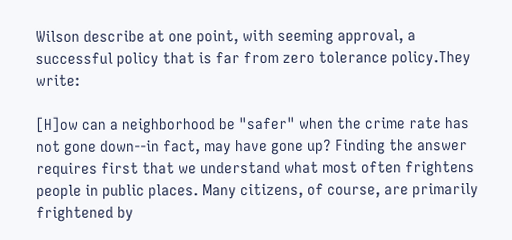Wilson describe at one point, with seeming approval, a successful policy that is far from zero tolerance policy.They write:

[H]ow can a neighborhood be "safer" when the crime rate has not gone down--in fact, may have gone up? Finding the answer requires first that we understand what most often frightens people in public places. Many citizens, of course, are primarily frightened by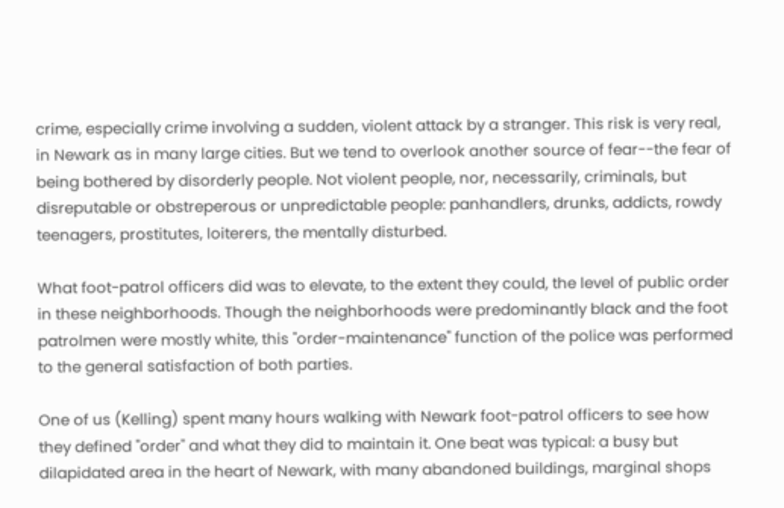crime, especially crime involving a sudden, violent attack by a stranger. This risk is very real, in Newark as in many large cities. But we tend to overlook another source of fear--the fear of being bothered by disorderly people. Not violent people, nor, necessarily, criminals, but disreputable or obstreperous or unpredictable people: panhandlers, drunks, addicts, rowdy teenagers, prostitutes, loiterers, the mentally disturbed.

What foot-patrol officers did was to elevate, to the extent they could, the level of public order in these neighborhoods. Though the neighborhoods were predominantly black and the foot patrolmen were mostly white, this "order-maintenance" function of the police was performed to the general satisfaction of both parties.

One of us (Kelling) spent many hours walking with Newark foot-patrol officers to see how they defined "order" and what they did to maintain it. One beat was typical: a busy but dilapidated area in the heart of Newark, with many abandoned buildings, marginal shops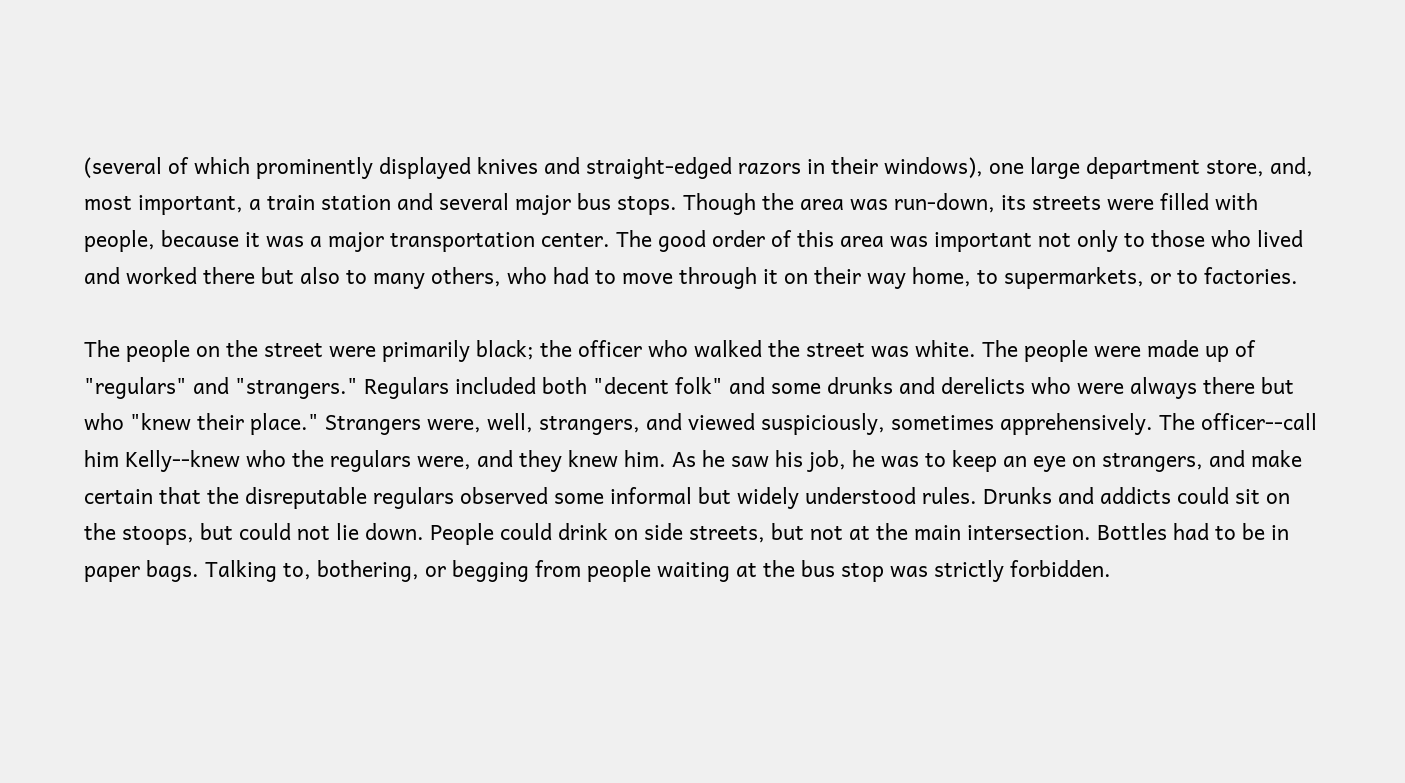(several of which prominently displayed knives and straight-edged razors in their windows), one large department store, and, most important, a train station and several major bus stops. Though the area was run-down, its streets were filled with people, because it was a major transportation center. The good order of this area was important not only to those who lived and worked there but also to many others, who had to move through it on their way home, to supermarkets, or to factories.

The people on the street were primarily black; the officer who walked the street was white. The people were made up of "regulars" and "strangers." Regulars included both "decent folk" and some drunks and derelicts who were always there but who "knew their place." Strangers were, well, strangers, and viewed suspiciously, sometimes apprehensively. The officer--call him Kelly--knew who the regulars were, and they knew him. As he saw his job, he was to keep an eye on strangers, and make certain that the disreputable regulars observed some informal but widely understood rules. Drunks and addicts could sit on the stoops, but could not lie down. People could drink on side streets, but not at the main intersection. Bottles had to be in paper bags. Talking to, bothering, or begging from people waiting at the bus stop was strictly forbidden.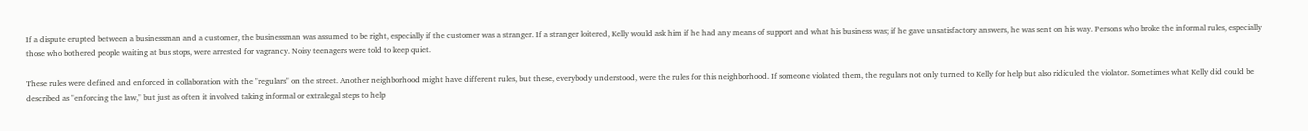If a dispute erupted between a businessman and a customer, the businessman was assumed to be right, especially if the customer was a stranger. If a stranger loitered, Kelly would ask him if he had any means of support and what his business was; if he gave unsatisfactory answers, he was sent on his way. Persons who broke the informal rules, especially those who bothered people waiting at bus stops, were arrested for vagrancy. Noisy teenagers were told to keep quiet.

These rules were defined and enforced in collaboration with the "regulars" on the street. Another neighborhood might have different rules, but these, everybody understood, were the rules for this neighborhood. If someone violated them, the regulars not only turned to Kelly for help but also ridiculed the violator. Sometimes what Kelly did could be described as "enforcing the law," but just as often it involved taking informal or extralegal steps to help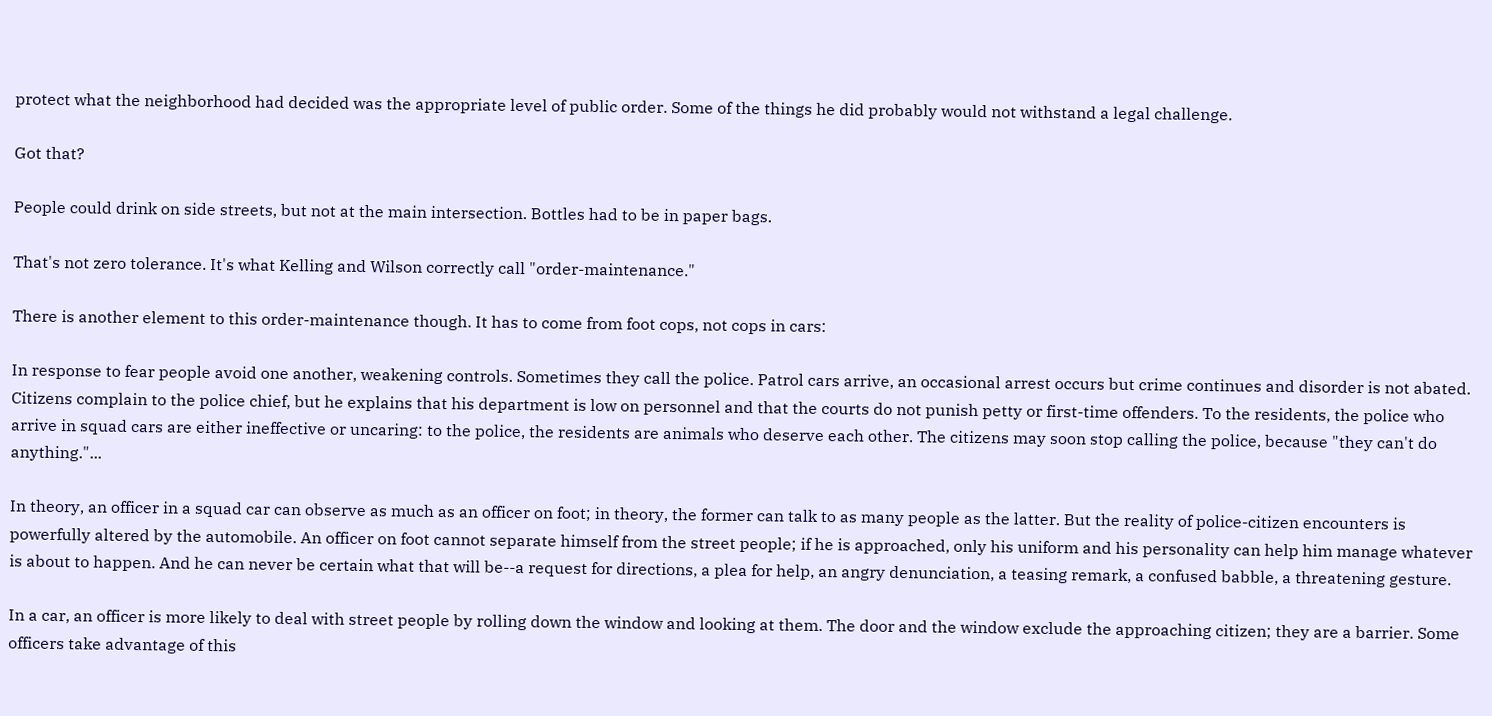protect what the neighborhood had decided was the appropriate level of public order. Some of the things he did probably would not withstand a legal challenge.

Got that?

People could drink on side streets, but not at the main intersection. Bottles had to be in paper bags.

That's not zero tolerance. It's what Kelling and Wilson correctly call "order-maintenance."

There is another element to this order-maintenance though. It has to come from foot cops, not cops in cars:

In response to fear people avoid one another, weakening controls. Sometimes they call the police. Patrol cars arrive, an occasional arrest occurs but crime continues and disorder is not abated. Citizens complain to the police chief, but he explains that his department is low on personnel and that the courts do not punish petty or first-time offenders. To the residents, the police who arrive in squad cars are either ineffective or uncaring: to the police, the residents are animals who deserve each other. The citizens may soon stop calling the police, because "they can't do anything."...

In theory, an officer in a squad car can observe as much as an officer on foot; in theory, the former can talk to as many people as the latter. But the reality of police-citizen encounters is powerfully altered by the automobile. An officer on foot cannot separate himself from the street people; if he is approached, only his uniform and his personality can help him manage whatever is about to happen. And he can never be certain what that will be--a request for directions, a plea for help, an angry denunciation, a teasing remark, a confused babble, a threatening gesture.

In a car, an officer is more likely to deal with street people by rolling down the window and looking at them. The door and the window exclude the approaching citizen; they are a barrier. Some officers take advantage of this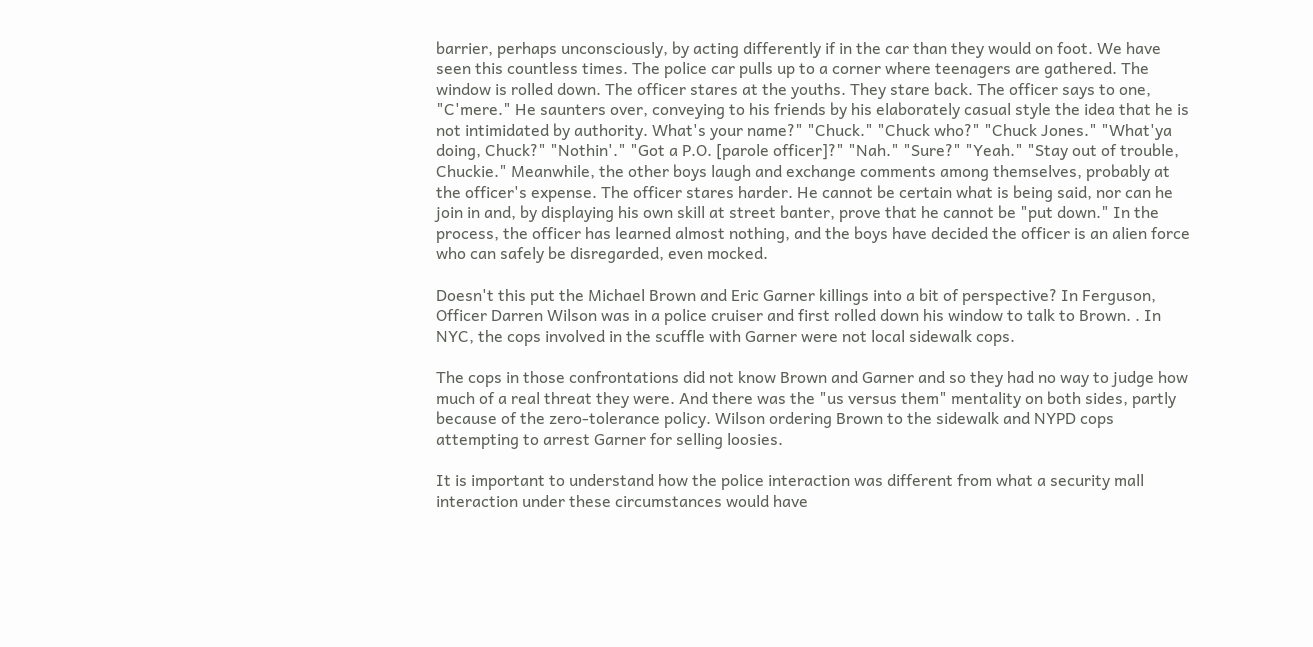barrier, perhaps unconsciously, by acting differently if in the car than they would on foot. We have seen this countless times. The police car pulls up to a corner where teenagers are gathered. The window is rolled down. The officer stares at the youths. They stare back. The officer says to one, "C'mere." He saunters over, conveying to his friends by his elaborately casual style the idea that he is not intimidated by authority. What's your name?" "Chuck." "Chuck who?" "Chuck Jones." "What'ya doing, Chuck?" "Nothin'." "Got a P.O. [parole officer]?" "Nah." "Sure?" "Yeah." "Stay out of trouble, Chuckie." Meanwhile, the other boys laugh and exchange comments among themselves, probably at the officer's expense. The officer stares harder. He cannot be certain what is being said, nor can he join in and, by displaying his own skill at street banter, prove that he cannot be "put down." In the process, the officer has learned almost nothing, and the boys have decided the officer is an alien force who can safely be disregarded, even mocked.

Doesn't this put the Michael Brown and Eric Garner killings into a bit of perspective? In Ferguson, Officer Darren Wilson was in a police cruiser and first rolled down his window to talk to Brown. . In NYC, the cops involved in the scuffle with Garner were not local sidewalk cops.

The cops in those confrontations did not know Brown and Garner and so they had no way to judge how much of a real threat they were. And there was the "us versus them" mentality on both sides, partly because of the zero-tolerance policy. Wilson ordering Brown to the sidewalk and NYPD cops attempting to arrest Garner for selling loosies.

It is important to understand how the police interaction was different from what a security mall interaction under these circumstances would have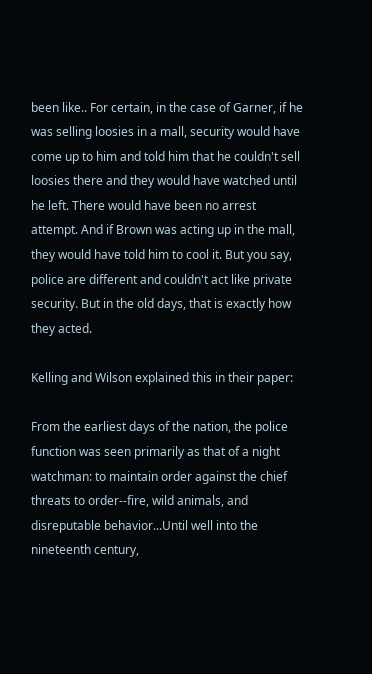been like.. For certain, in the case of Garner, if he was selling loosies in a mall, security would have come up to him and told him that he couldn't sell loosies there and they would have watched until he left. There would have been no arrest attempt. And if Brown was acting up in the mall, they would have told him to cool it. But you say, police are different and couldn't act like private security. But in the old days, that is exactly how they acted.

Kelling and Wilson explained this in their paper:

From the earliest days of the nation, the police function was seen primarily as that of a night watchman: to maintain order against the chief threats to order--fire, wild animals, and disreputable behavior...Until well into the nineteenth century,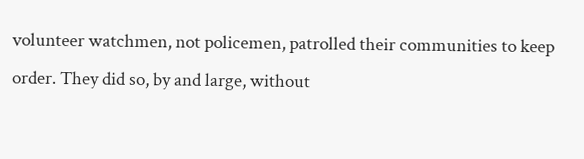volunteer watchmen, not policemen, patrolled their communities to keep order. They did so, by and large, without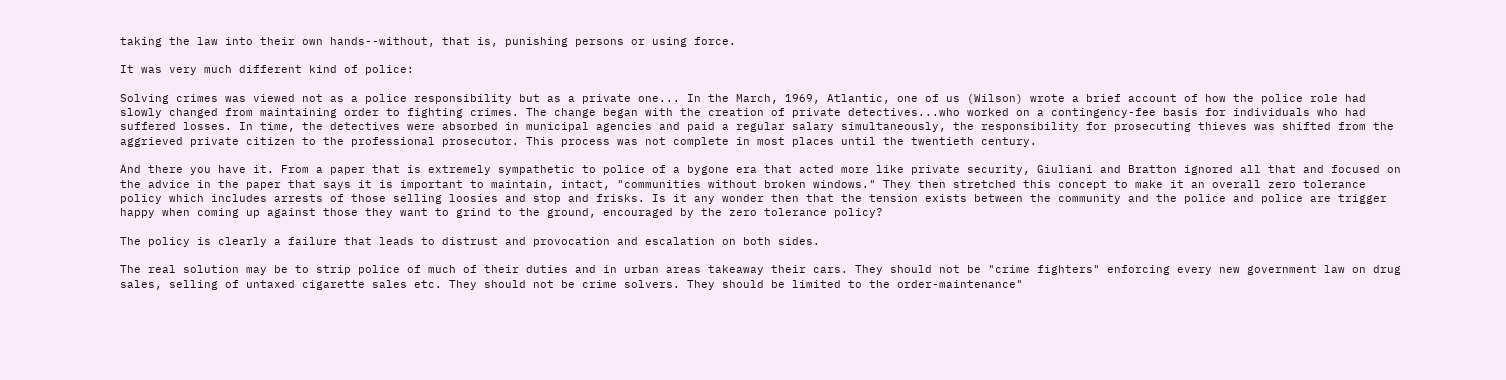taking the law into their own hands--without, that is, punishing persons or using force.

It was very much different kind of police:

Solving crimes was viewed not as a police responsibility but as a private one... In the March, 1969, Atlantic, one of us (Wilson) wrote a brief account of how the police role had slowly changed from maintaining order to fighting crimes. The change began with the creation of private detectives...who worked on a contingency-fee basis for individuals who had suffered losses. In time, the detectives were absorbed in municipal agencies and paid a regular salary simultaneously, the responsibility for prosecuting thieves was shifted from the aggrieved private citizen to the professional prosecutor. This process was not complete in most places until the twentieth century.

And there you have it. From a paper that is extremely sympathetic to police of a bygone era that acted more like private security, Giuliani and Bratton ignored all that and focused on the advice in the paper that says it is important to maintain, intact, "communities without broken windows." They then stretched this concept to make it an overall zero tolerance policy which includes arrests of those selling loosies and stop and frisks. Is it any wonder then that the tension exists between the community and the police and police are trigger happy when coming up against those they want to grind to the ground, encouraged by the zero tolerance policy?

The policy is clearly a failure that leads to distrust and provocation and escalation on both sides.

The real solution may be to strip police of much of their duties and in urban areas takeaway their cars. They should not be "crime fighters" enforcing every new government law on drug sales, selling of untaxed cigarette sales etc. They should not be crime solvers. They should be limited to the order-maintenance"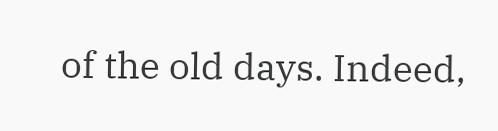of the old days. Indeed,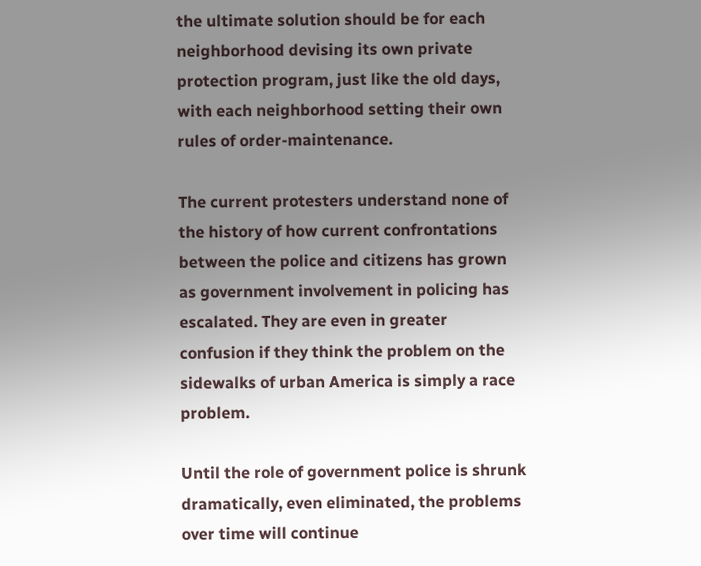the ultimate solution should be for each neighborhood devising its own private protection program, just like the old days, with each neighborhood setting their own rules of order-maintenance.

The current protesters understand none of the history of how current confrontations between the police and citizens has grown as government involvement in policing has escalated. They are even in greater confusion if they think the problem on the sidewalks of urban America is simply a race problem.

Until the role of government police is shrunk dramatically, even eliminated, the problems over time will continue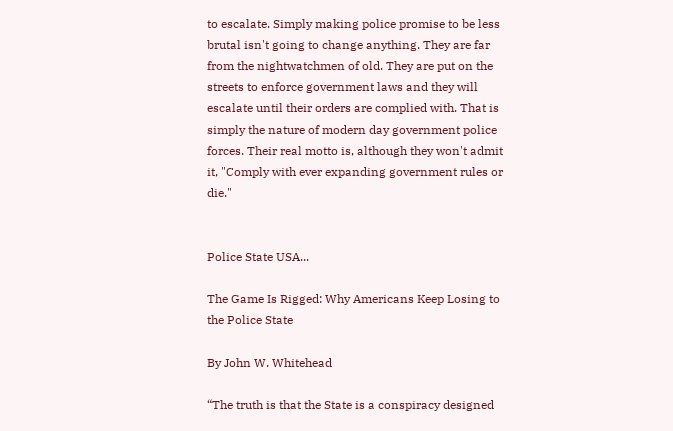to escalate. Simply making police promise to be less brutal isn't going to change anything. They are far from the nightwatchmen of old. They are put on the streets to enforce government laws and they will escalate until their orders are complied with. That is simply the nature of modern day government police forces. Their real motto is, although they won't admit it, "Comply with ever expanding government rules or die."


Police State USA...

The Game Is Rigged: Why Americans Keep Losing to the Police State

By John W. Whitehead

“The truth is that the State is a conspiracy designed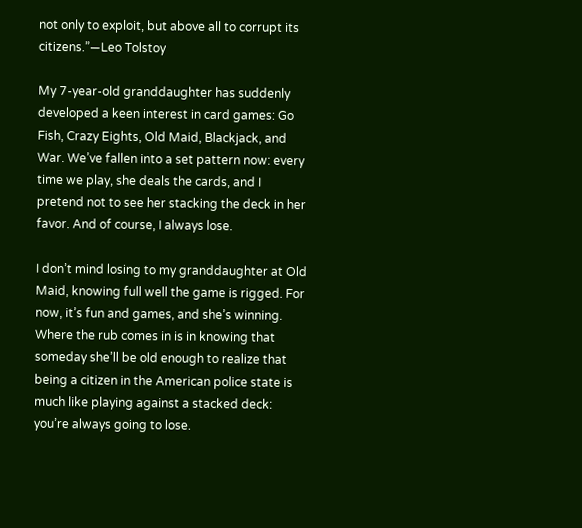not only to exploit, but above all to corrupt its citizens.”—Leo Tolstoy

My 7-year-old granddaughter has suddenly developed a keen interest in card games: Go Fish, Crazy Eights, Old Maid, Blackjack, and War. We’ve fallen into a set pattern now: every time we play, she deals the cards, and I pretend not to see her stacking the deck in her favor. And of course, I always lose.

I don’t mind losing to my granddaughter at Old Maid, knowing full well the game is rigged. For now, it’s fun and games, and she’s winning. Where the rub comes in is in knowing that someday she’ll be old enough to realize that being a citizen in the American police state is much like playing against a stacked deck: you’re always going to lose.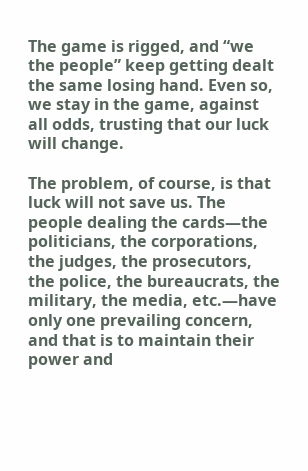The game is rigged, and “we the people” keep getting dealt the same losing hand. Even so, we stay in the game, against all odds, trusting that our luck will change.

The problem, of course, is that luck will not save us. The people dealing the cards—the politicians, the corporations, the judges, the prosecutors, the police, the bureaucrats, the military, the media, etc.—have only one prevailing concern, and that is to maintain their power and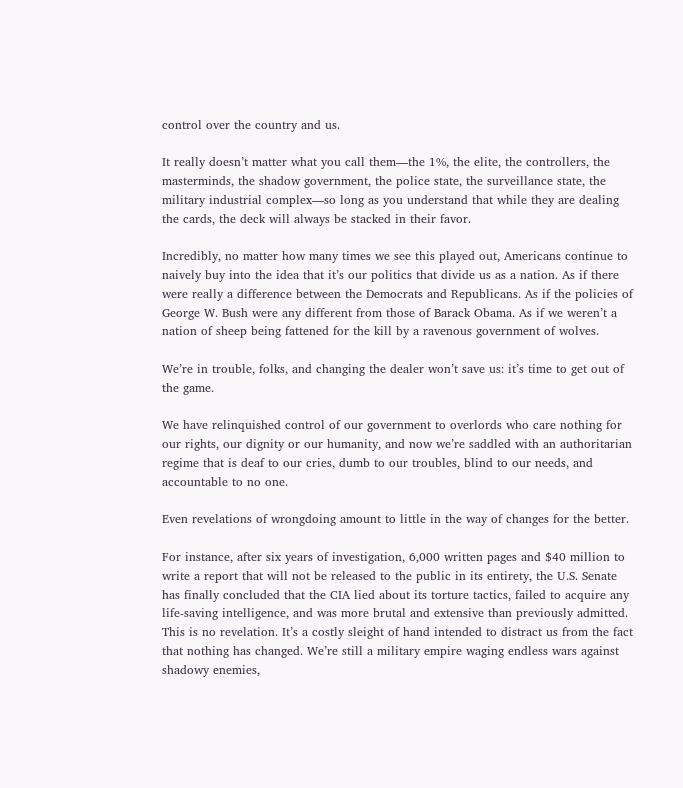control over the country and us.

It really doesn’t matter what you call them—the 1%, the elite, the controllers, the masterminds, the shadow government, the police state, the surveillance state, the military industrial complex—so long as you understand that while they are dealing the cards, the deck will always be stacked in their favor.

Incredibly, no matter how many times we see this played out, Americans continue to naively buy into the idea that it’s our politics that divide us as a nation. As if there were really a difference between the Democrats and Republicans. As if the policies of George W. Bush were any different from those of Barack Obama. As if we weren’t a nation of sheep being fattened for the kill by a ravenous government of wolves.

We’re in trouble, folks, and changing the dealer won’t save us: it’s time to get out of the game.

We have relinquished control of our government to overlords who care nothing for our rights, our dignity or our humanity, and now we’re saddled with an authoritarian regime that is deaf to our cries, dumb to our troubles, blind to our needs, and accountable to no one.

Even revelations of wrongdoing amount to little in the way of changes for the better.

For instance, after six years of investigation, 6,000 written pages and $40 million to write a report that will not be released to the public in its entirety, the U.S. Senate has finally concluded that the CIA lied about its torture tactics, failed to acquire any life-saving intelligence, and was more brutal and extensive than previously admitted. This is no revelation. It’s a costly sleight of hand intended to distract us from the fact that nothing has changed. We’re still a military empire waging endless wars against shadowy enemies,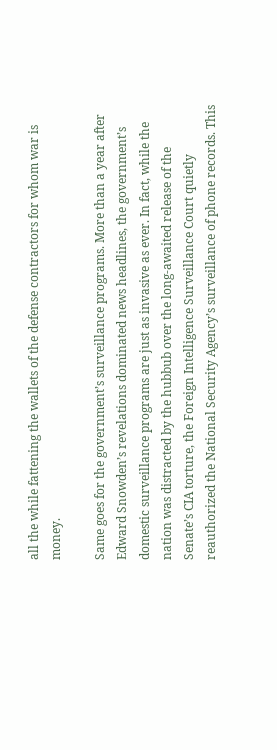all the while fattening the wallets of the defense contractors for whom war is money.

Same goes for the government’s surveillance programs. More than a year after Edward Snowden’s revelations dominated news headlines, the government’s domestic surveillance programs are just as invasive as ever. In fact, while the nation was distracted by the hubbub over the long-awaited release of the Senate’s CIA torture, the Foreign Intelligence Surveillance Court quietly reauthorized the National Security Agency’s surveillance of phone records. This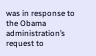was in response to the Obama administration’s request to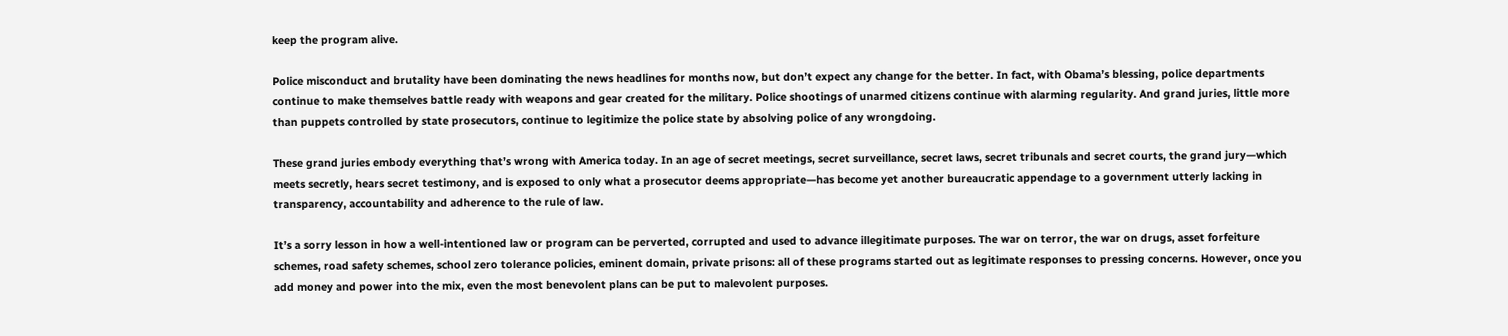keep the program alive.

Police misconduct and brutality have been dominating the news headlines for months now, but don’t expect any change for the better. In fact, with Obama’s blessing, police departments continue to make themselves battle ready with weapons and gear created for the military. Police shootings of unarmed citizens continue with alarming regularity. And grand juries, little more than puppets controlled by state prosecutors, continue to legitimize the police state by absolving police of any wrongdoing.

These grand juries embody everything that’s wrong with America today. In an age of secret meetings, secret surveillance, secret laws, secret tribunals and secret courts, the grand jury—which meets secretly, hears secret testimony, and is exposed to only what a prosecutor deems appropriate—has become yet another bureaucratic appendage to a government utterly lacking in transparency, accountability and adherence to the rule of law.

It’s a sorry lesson in how a well-intentioned law or program can be perverted, corrupted and used to advance illegitimate purposes. The war on terror, the war on drugs, asset forfeiture schemes, road safety schemes, school zero tolerance policies, eminent domain, private prisons: all of these programs started out as legitimate responses to pressing concerns. However, once you add money and power into the mix, even the most benevolent plans can be put to malevolent purposes.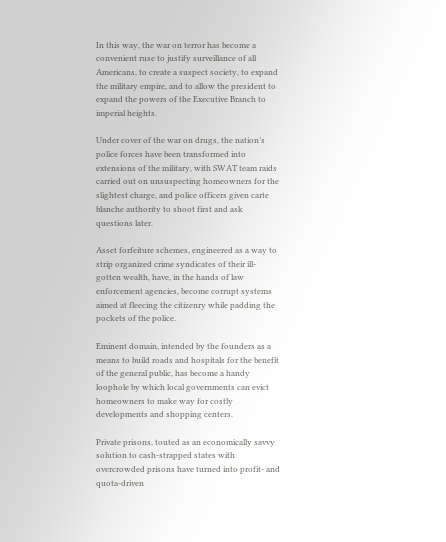In this way, the war on terror has become a convenient ruse to justify surveillance of all Americans, to create a suspect society, to expand the military empire, and to allow the president to expand the powers of the Executive Branch to imperial heights.

Under cover of the war on drugs, the nation’s police forces have been transformed into extensions of the military, with SWAT team raids carried out on unsuspecting homeowners for the slightest charge, and police officers given carte blanche authority to shoot first and ask questions later.

Asset forfeiture schemes, engineered as a way to strip organized crime syndicates of their ill-gotten wealth, have, in the hands of law enforcement agencies, become corrupt systems aimed at fleecing the citizenry while padding the pockets of the police.

Eminent domain, intended by the founders as a means to build roads and hospitals for the benefit of the general public, has become a handy loophole by which local governments can evict homeowners to make way for costly developments and shopping centers.

Private prisons, touted as an economically savvy solution to cash-strapped states with overcrowded prisons have turned into profit- and quota-driven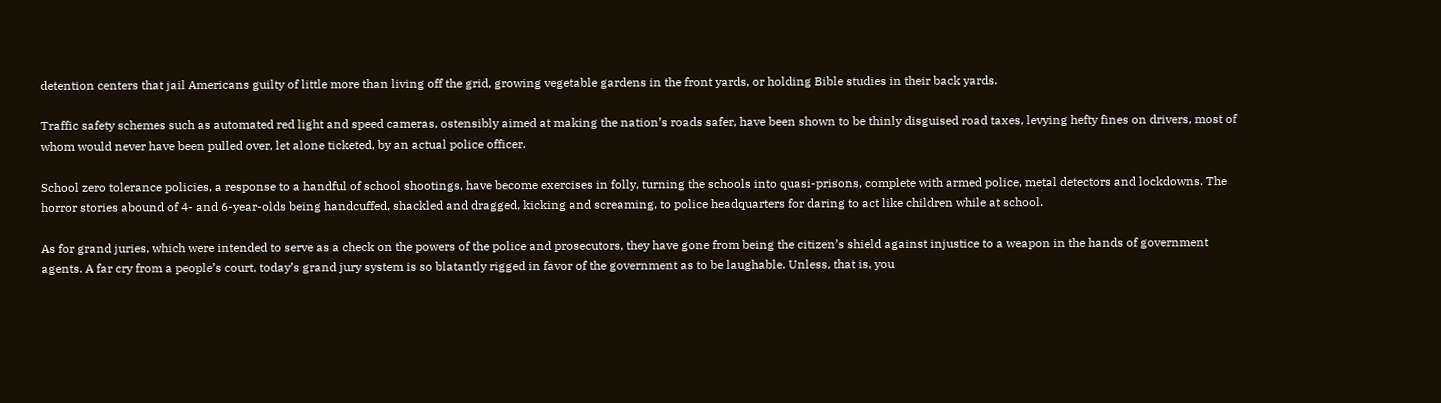detention centers that jail Americans guilty of little more than living off the grid, growing vegetable gardens in the front yards, or holding Bible studies in their back yards.

Traffic safety schemes such as automated red light and speed cameras, ostensibly aimed at making the nation’s roads safer, have been shown to be thinly disguised road taxes, levying hefty fines on drivers, most of whom would never have been pulled over, let alone ticketed, by an actual police officer.

School zero tolerance policies, a response to a handful of school shootings, have become exercises in folly, turning the schools into quasi-prisons, complete with armed police, metal detectors and lockdowns. The horror stories abound of 4- and 6-year-olds being handcuffed, shackled and dragged, kicking and screaming, to police headquarters for daring to act like children while at school.

As for grand juries, which were intended to serve as a check on the powers of the police and prosecutors, they have gone from being the citizen’s shield against injustice to a weapon in the hands of government agents. A far cry from a people’s court, today’s grand jury system is so blatantly rigged in favor of the government as to be laughable. Unless, that is, you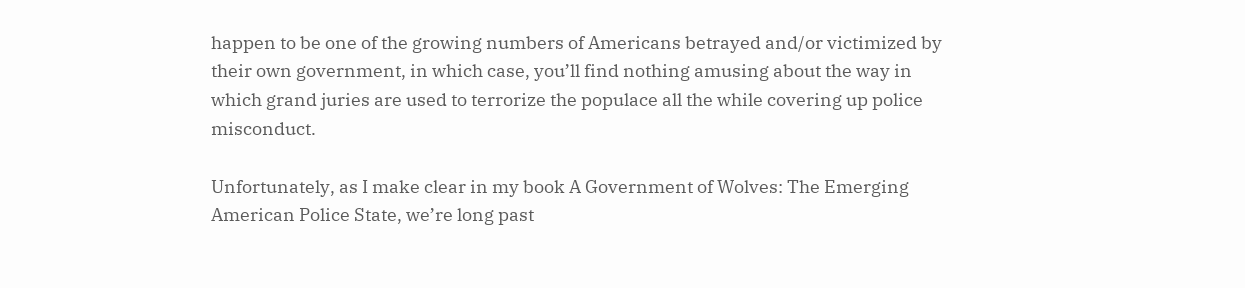happen to be one of the growing numbers of Americans betrayed and/or victimized by their own government, in which case, you’ll find nothing amusing about the way in which grand juries are used to terrorize the populace all the while covering up police misconduct.

Unfortunately, as I make clear in my book A Government of Wolves: The Emerging American Police State, we’re long past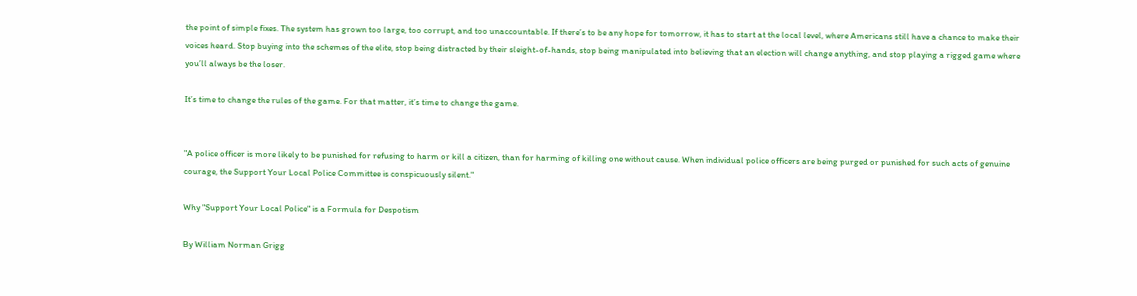the point of simple fixes. The system has grown too large, too corrupt, and too unaccountable. If there’s to be any hope for tomorrow, it has to start at the local level, where Americans still have a chance to make their voices heard. Stop buying into the schemes of the elite, stop being distracted by their sleight-of-hands, stop being manipulated into believing that an election will change anything, and stop playing a rigged game where you’ll always be the loser.

It’s time to change the rules of the game. For that matter, it’s time to change the game.


"A police officer is more likely to be punished for refusing to harm or kill a citizen, than for harming of killing one without cause. When individual police officers are being purged or punished for such acts of genuine courage, the Support Your Local Police Committee is conspicuously silent."

Why "Support Your Local Police" is a Formula for Despotism

By William Norman Grigg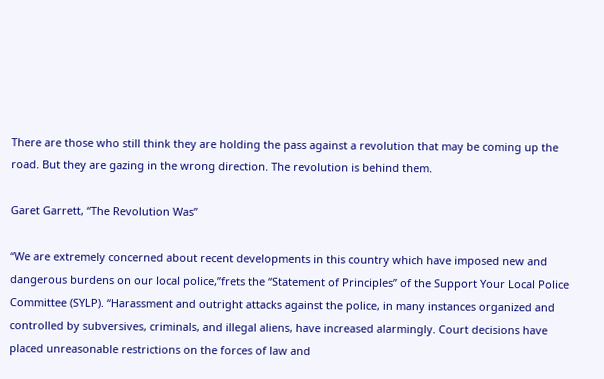There are those who still think they are holding the pass against a revolution that may be coming up the road. But they are gazing in the wrong direction. The revolution is behind them.

Garet Garrett, “The Revolution Was”

“We are extremely concerned about recent developments in this country which have imposed new and dangerous burdens on our local police,”frets the “Statement of Principles” of the Support Your Local Police Committee (SYLP). “Harassment and outright attacks against the police, in many instances organized and controlled by subversives, criminals, and illegal aliens, have increased alarmingly. Court decisions have placed unreasonable restrictions on the forces of law and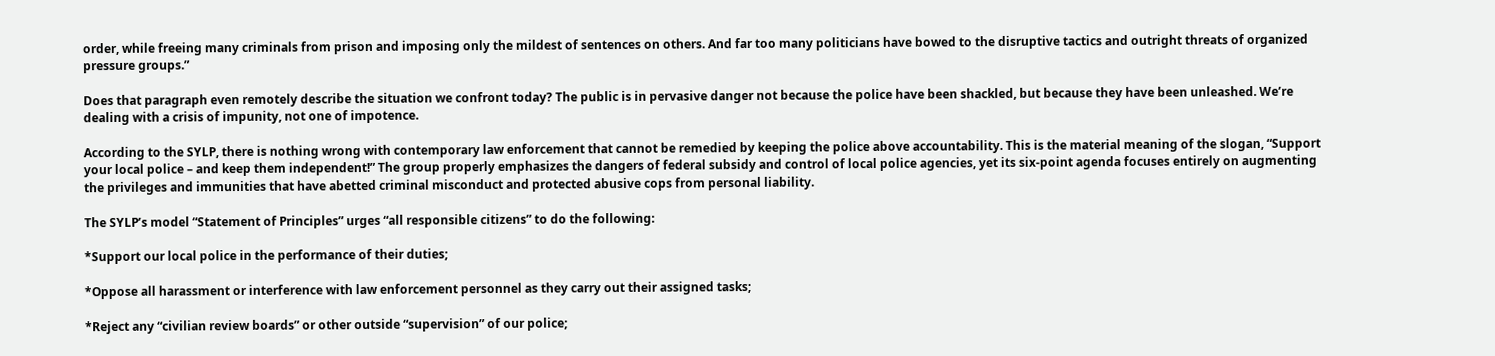order, while freeing many criminals from prison and imposing only the mildest of sentences on others. And far too many politicians have bowed to the disruptive tactics and outright threats of organized pressure groups.”

Does that paragraph even remotely describe the situation we confront today? The public is in pervasive danger not because the police have been shackled, but because they have been unleashed. We’re dealing with a crisis of impunity, not one of impotence.

According to the SYLP, there is nothing wrong with contemporary law enforcement that cannot be remedied by keeping the police above accountability. This is the material meaning of the slogan, “Support your local police – and keep them independent!” The group properly emphasizes the dangers of federal subsidy and control of local police agencies, yet its six-point agenda focuses entirely on augmenting the privileges and immunities that have abetted criminal misconduct and protected abusive cops from personal liability.

The SYLP’s model “Statement of Principles” urges “all responsible citizens” to do the following:

*Support our local police in the performance of their duties;

*Oppose all harassment or interference with law enforcement personnel as they carry out their assigned tasks;

*Reject any “civilian review boards” or other outside “supervision” of our police;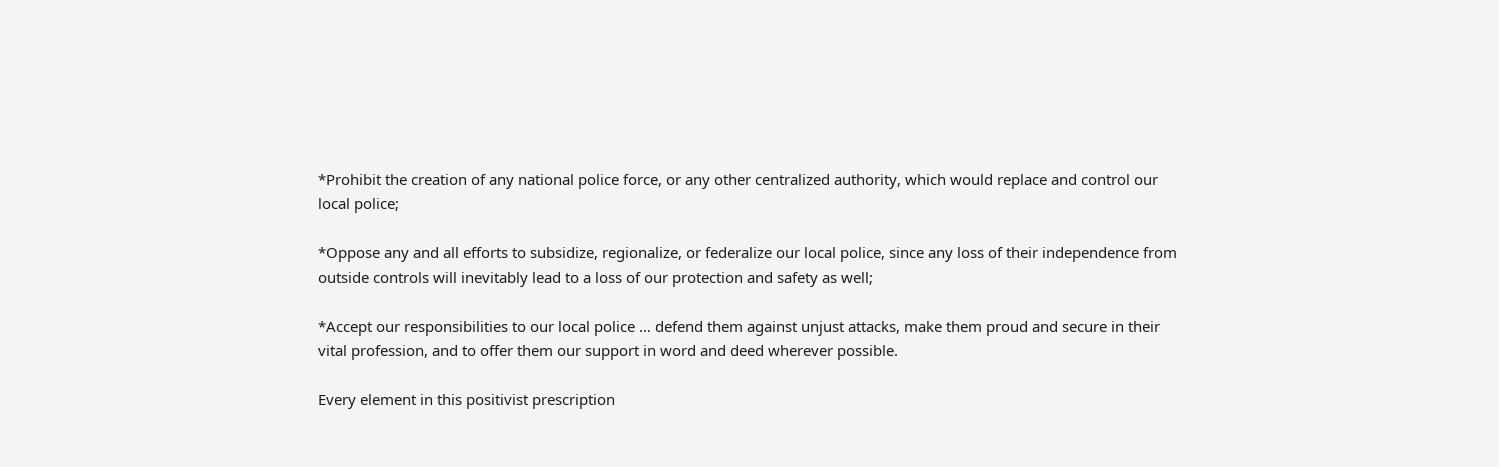*Prohibit the creation of any national police force, or any other centralized authority, which would replace and control our local police;

*Oppose any and all efforts to subsidize, regionalize, or federalize our local police, since any loss of their independence from outside controls will inevitably lead to a loss of our protection and safety as well;

*Accept our responsibilities to our local police … defend them against unjust attacks, make them proud and secure in their vital profession, and to offer them our support in word and deed wherever possible.

Every element in this positivist prescription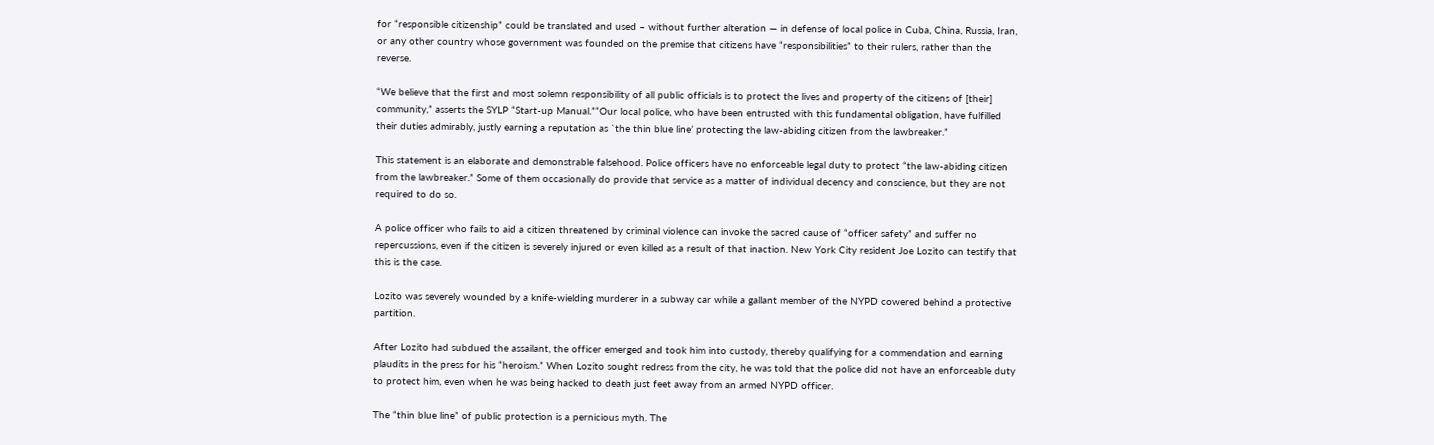for “responsible citizenship” could be translated and used – without further alteration — in defense of local police in Cuba, China, Russia, Iran, or any other country whose government was founded on the premise that citizens have “responsibilities” to their rulers, rather than the reverse.

“We believe that the first and most solemn responsibility of all public officials is to protect the lives and property of the citizens of [their] community,” asserts the SYLP “Start-up Manual.”“Our local police, who have been entrusted with this fundamental obligation, have fulfilled their duties admirably, justly earning a reputation as `the thin blue line’ protecting the law-abiding citizen from the lawbreaker.”

This statement is an elaborate and demonstrable falsehood. Police officers have no enforceable legal duty to protect “the law-abiding citizen from the lawbreaker.” Some of them occasionally do provide that service as a matter of individual decency and conscience, but they are not required to do so.

A police officer who fails to aid a citizen threatened by criminal violence can invoke the sacred cause of “officer safety” and suffer no repercussions, even if the citizen is severely injured or even killed as a result of that inaction. New York City resident Joe Lozito can testify that this is the case.

Lozito was severely wounded by a knife-wielding murderer in a subway car while a gallant member of the NYPD cowered behind a protective partition.

After Lozito had subdued the assailant, the officer emerged and took him into custody, thereby qualifying for a commendation and earning plaudits in the press for his “heroism.” When Lozito sought redress from the city, he was told that the police did not have an enforceable duty to protect him, even when he was being hacked to death just feet away from an armed NYPD officer.

The “thin blue line” of public protection is a pernicious myth. The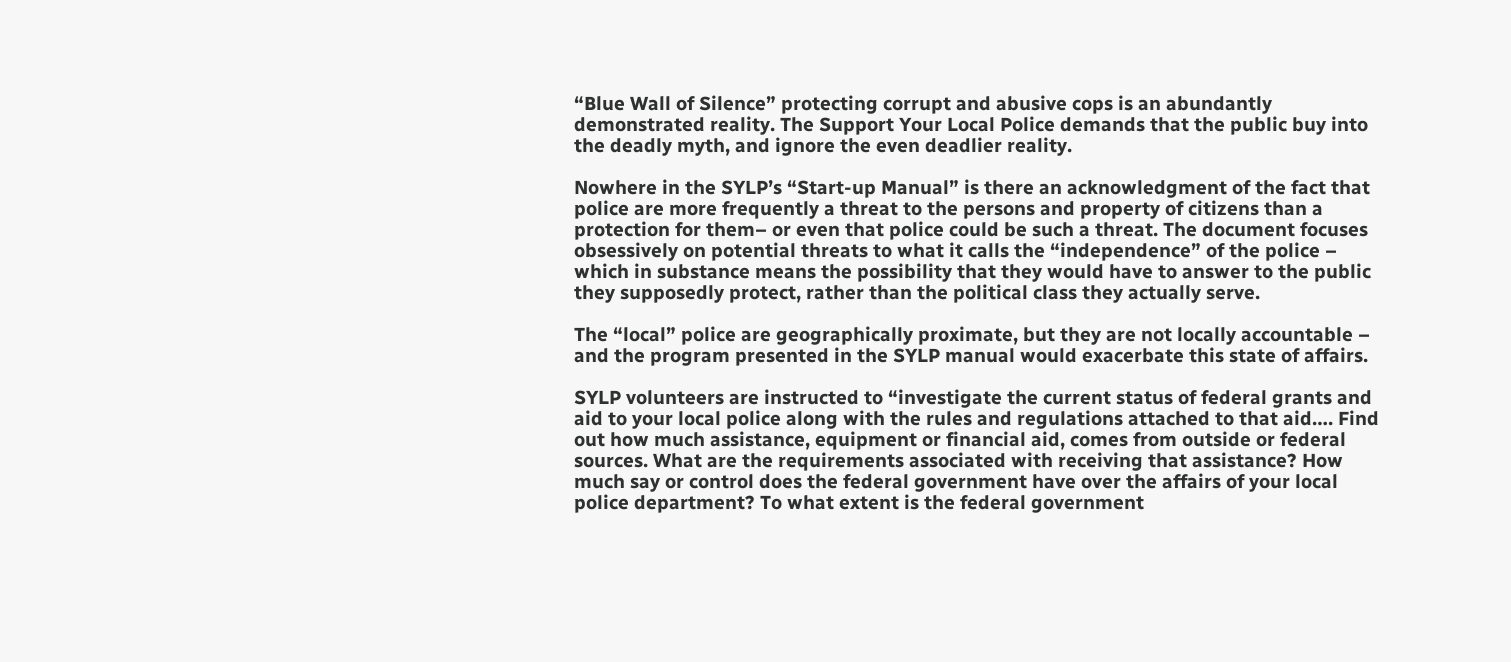“Blue Wall of Silence” protecting corrupt and abusive cops is an abundantly demonstrated reality. The Support Your Local Police demands that the public buy into the deadly myth, and ignore the even deadlier reality.

Nowhere in the SYLP’s “Start-up Manual” is there an acknowledgment of the fact that police are more frequently a threat to the persons and property of citizens than a protection for them– or even that police could be such a threat. The document focuses obsessively on potential threats to what it calls the “independence” of the police – which in substance means the possibility that they would have to answer to the public they supposedly protect, rather than the political class they actually serve.

The “local” police are geographically proximate, but they are not locally accountable – and the program presented in the SYLP manual would exacerbate this state of affairs.

SYLP volunteers are instructed to “investigate the current status of federal grants and aid to your local police along with the rules and regulations attached to that aid…. Find out how much assistance, equipment or financial aid, comes from outside or federal sources. What are the requirements associated with receiving that assistance? How much say or control does the federal government have over the affairs of your local police department? To what extent is the federal government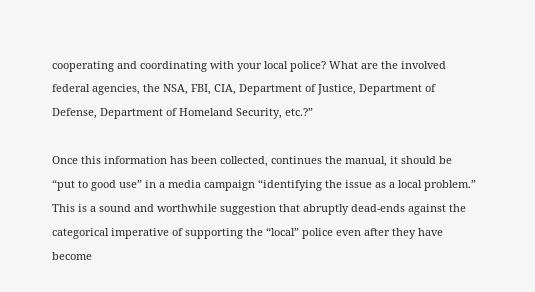cooperating and coordinating with your local police? What are the involved federal agencies, the NSA, FBI, CIA, Department of Justice, Department of Defense, Department of Homeland Security, etc.?”

Once this information has been collected, continues the manual, it should be “put to good use” in a media campaign “identifying the issue as a local problem.” This is a sound and worthwhile suggestion that abruptly dead-ends against the categorical imperative of supporting the “local” police even after they have become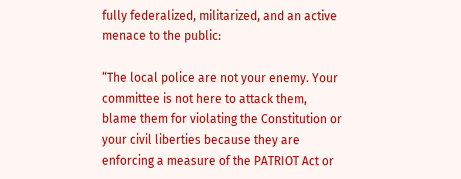fully federalized, militarized, and an active menace to the public:

“The local police are not your enemy. Your committee is not here to attack them, blame them for violating the Constitution or your civil liberties because they are enforcing a measure of the PATRIOT Act or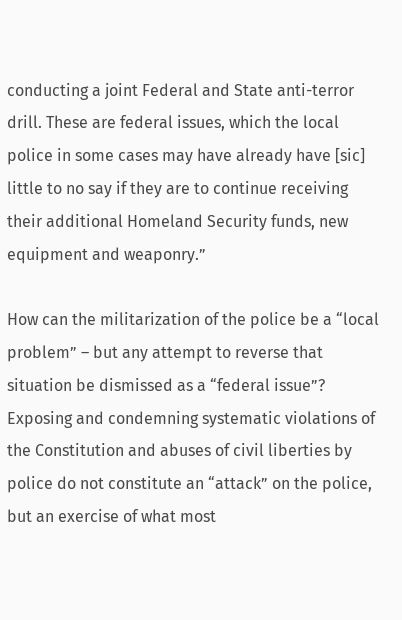conducting a joint Federal and State anti-terror drill. These are federal issues, which the local police in some cases may have already have [sic] little to no say if they are to continue receiving their additional Homeland Security funds, new equipment and weaponry.”

How can the militarization of the police be a “local problem” – but any attempt to reverse that situation be dismissed as a “federal issue”? Exposing and condemning systematic violations of the Constitution and abuses of civil liberties by police do not constitute an “attack” on the police, but an exercise of what most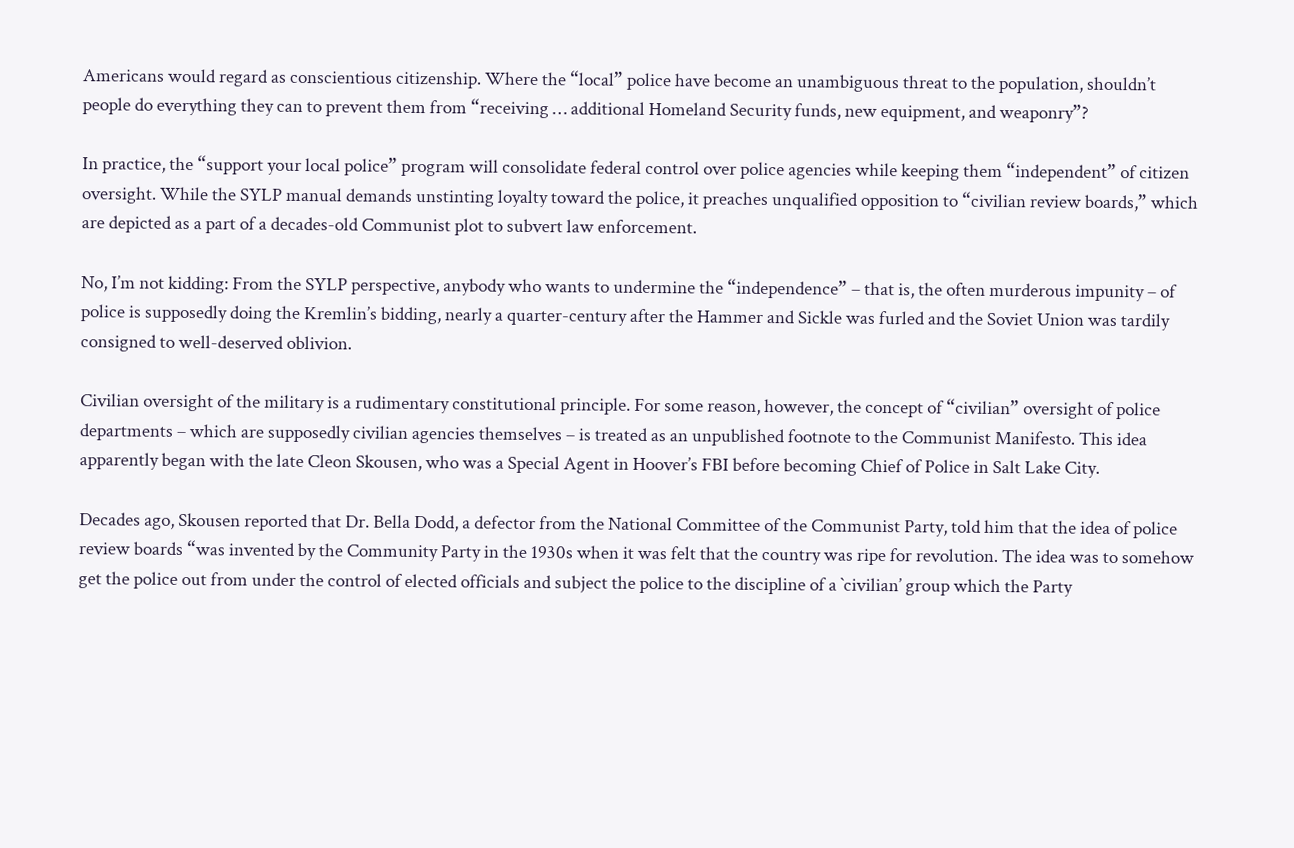Americans would regard as conscientious citizenship. Where the “local” police have become an unambiguous threat to the population, shouldn’t people do everything they can to prevent them from “receiving … additional Homeland Security funds, new equipment, and weaponry”?

In practice, the “support your local police” program will consolidate federal control over police agencies while keeping them “independent” of citizen oversight. While the SYLP manual demands unstinting loyalty toward the police, it preaches unqualified opposition to “civilian review boards,” which are depicted as a part of a decades-old Communist plot to subvert law enforcement.

No, I’m not kidding: From the SYLP perspective, anybody who wants to undermine the “independence” – that is, the often murderous impunity – of police is supposedly doing the Kremlin’s bidding, nearly a quarter-century after the Hammer and Sickle was furled and the Soviet Union was tardily consigned to well-deserved oblivion.

Civilian oversight of the military is a rudimentary constitutional principle. For some reason, however, the concept of “civilian” oversight of police departments – which are supposedly civilian agencies themselves – is treated as an unpublished footnote to the Communist Manifesto. This idea apparently began with the late Cleon Skousen, who was a Special Agent in Hoover’s FBI before becoming Chief of Police in Salt Lake City.

Decades ago, Skousen reported that Dr. Bella Dodd, a defector from the National Committee of the Communist Party, told him that the idea of police review boards “was invented by the Community Party in the 1930s when it was felt that the country was ripe for revolution. The idea was to somehow get the police out from under the control of elected officials and subject the police to the discipline of a `civilian’ group which the Party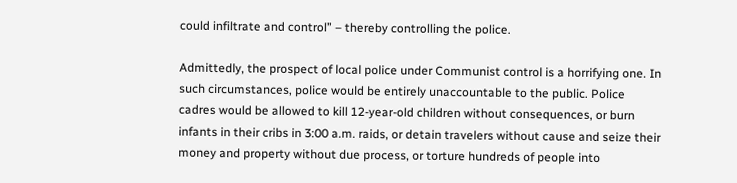could infiltrate and control” – thereby controlling the police.

Admittedly, the prospect of local police under Communist control is a horrifying one. In such circumstances, police would be entirely unaccountable to the public. Police cadres would be allowed to kill 12-year-old children without consequences, or burn infants in their cribs in 3:00 a.m. raids, or detain travelers without cause and seize their money and property without due process, or torture hundreds of people into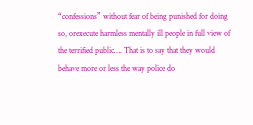“confessions” without fear of being punished for doing so, orexecute harmless mentally ill people in full view of the terrified public…. That is to say that they would behave more or less the way police do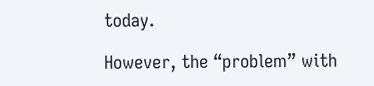today.

However, the “problem” with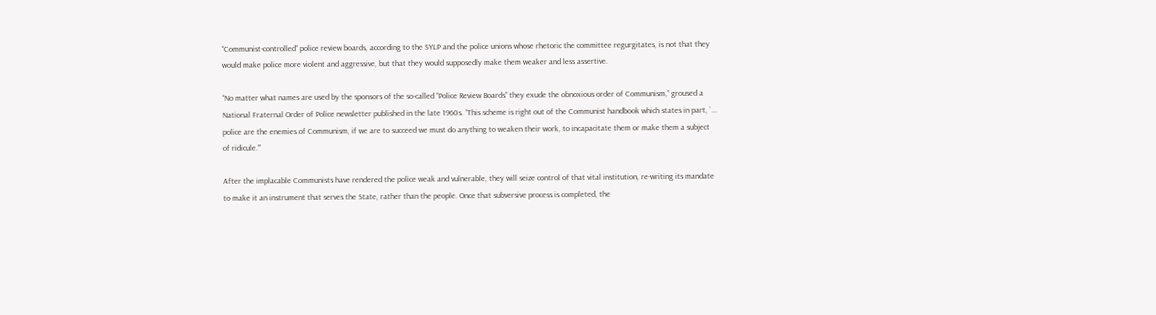“Communist-controlled” police review boards, according to the SYLP and the police unions whose rhetoric the committee regurgitates, is not that they would make police more violent and aggressive, but that they would supposedly make them weaker and less assertive.

“No matter what names are used by the sponsors of the so-called “Police Review Boards” they exude the obnoxious order of Communism,” groused a National Fraternal Order of Police newsletter published in the late 1960s. “This scheme is right out of the Communist handbook which states in part, `… police are the enemies of Communism, if we are to succeed we must do anything to weaken their work, to incapacitate them or make them a subject of ridicule.’”

After the implacable Communists have rendered the police weak and vulnerable, they will seize control of that vital institution, re-writing its mandate to make it an instrument that serves the State, rather than the people. Once that subversive process is completed, the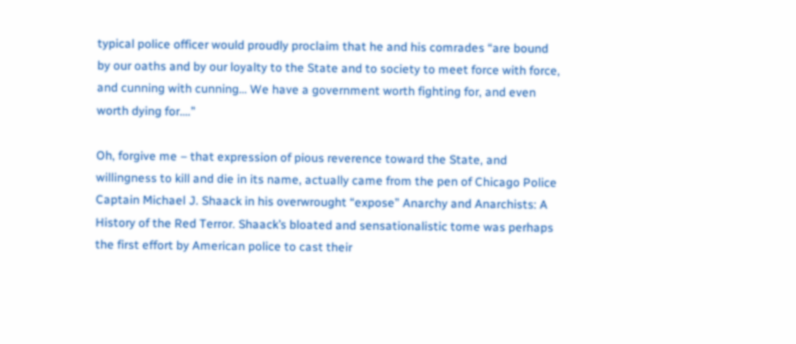typical police officer would proudly proclaim that he and his comrades “are bound by our oaths and by our loyalty to the State and to society to meet force with force, and cunning with cunning… We have a government worth fighting for, and even worth dying for….”

Oh, forgive me – that expression of pious reverence toward the State, and willingness to kill and die in its name, actually came from the pen of Chicago Police Captain Michael J. Shaack in his overwrought “expose” Anarchy and Anarchists: A History of the Red Terror. Shaack’s bloated and sensationalistic tome was perhaps the first effort by American police to cast their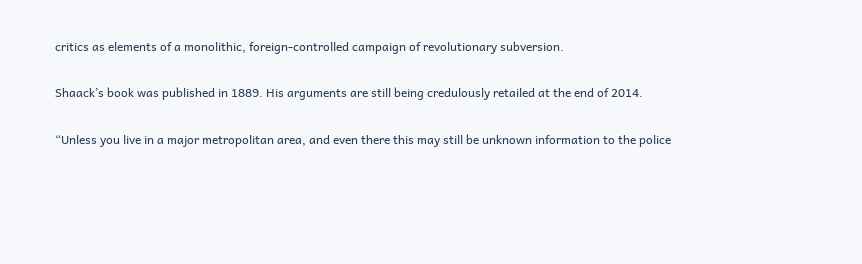critics as elements of a monolithic, foreign-controlled campaign of revolutionary subversion.

Shaack’s book was published in 1889. His arguments are still being credulously retailed at the end of 2014.

“Unless you live in a major metropolitan area, and even there this may still be unknown information to the police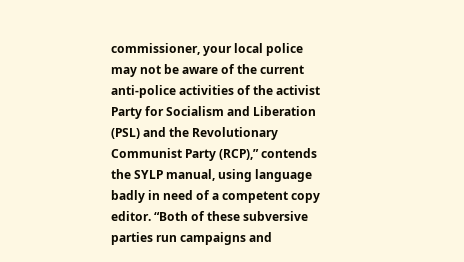commissioner, your local police may not be aware of the current anti-police activities of the activist Party for Socialism and Liberation (PSL) and the Revolutionary Communist Party (RCP),” contends the SYLP manual, using language badly in need of a competent copy editor. “Both of these subversive parties run campaigns and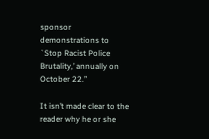sponsor demonstrations to `Stop Racist Police Brutality,’ annually on October 22.”

It isn’t made clear to the reader why he or she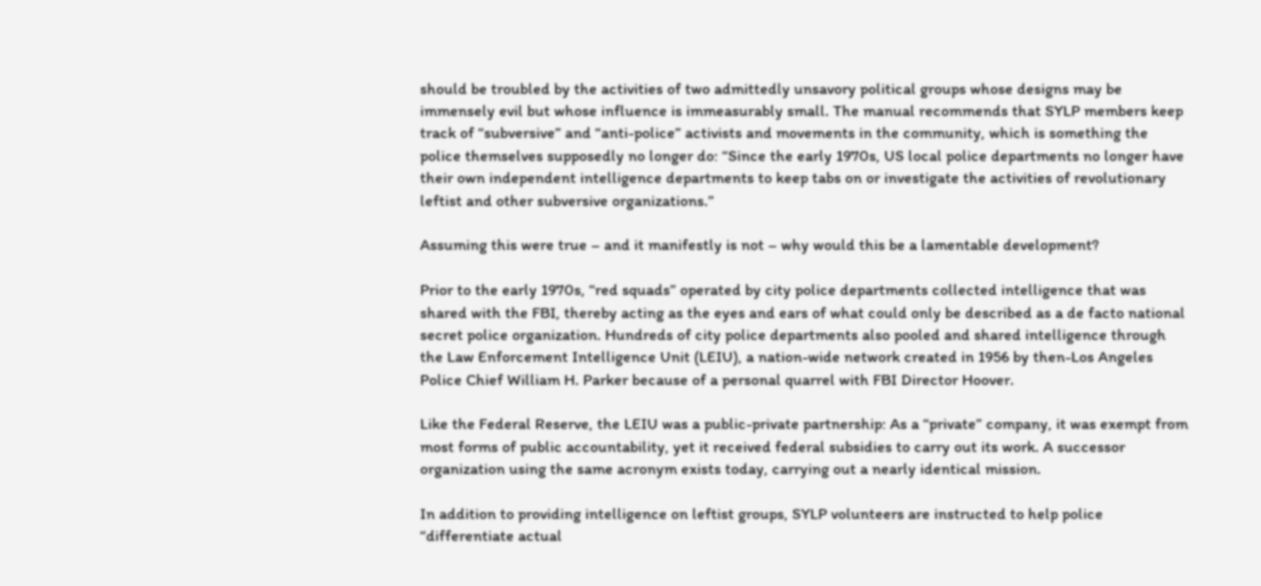should be troubled by the activities of two admittedly unsavory political groups whose designs may be immensely evil but whose influence is immeasurably small. The manual recommends that SYLP members keep track of “subversive” and “anti-police” activists and movements in the community, which is something the police themselves supposedly no longer do: “Since the early 1970s, US local police departments no longer have their own independent intelligence departments to keep tabs on or investigate the activities of revolutionary leftist and other subversive organizations.”

Assuming this were true – and it manifestly is not – why would this be a lamentable development?

Prior to the early 1970s, “red squads” operated by city police departments collected intelligence that was shared with the FBI, thereby acting as the eyes and ears of what could only be described as a de facto national secret police organization. Hundreds of city police departments also pooled and shared intelligence through the Law Enforcement Intelligence Unit (LEIU), a nation-wide network created in 1956 by then-Los Angeles Police Chief William H. Parker because of a personal quarrel with FBI Director Hoover.

Like the Federal Reserve, the LEIU was a public-private partnership: As a “private” company, it was exempt from most forms of public accountability, yet it received federal subsidies to carry out its work. A successor organization using the same acronym exists today, carrying out a nearly identical mission.

In addition to providing intelligence on leftist groups, SYLP volunteers are instructed to help police “differentiate actual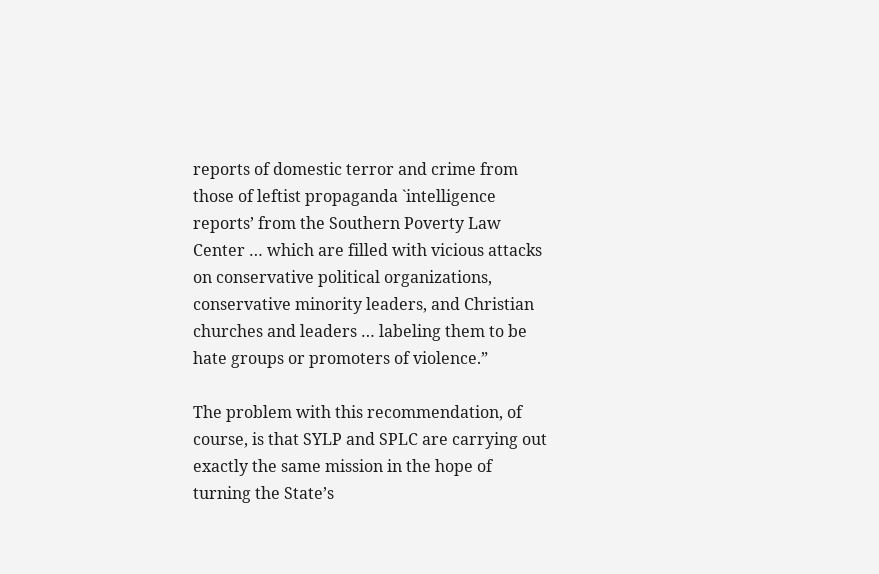reports of domestic terror and crime from those of leftist propaganda `intelligence reports’ from the Southern Poverty Law Center … which are filled with vicious attacks on conservative political organizations, conservative minority leaders, and Christian churches and leaders … labeling them to be hate groups or promoters of violence.”

The problem with this recommendation, of course, is that SYLP and SPLC are carrying out exactly the same mission in the hope of turning the State’s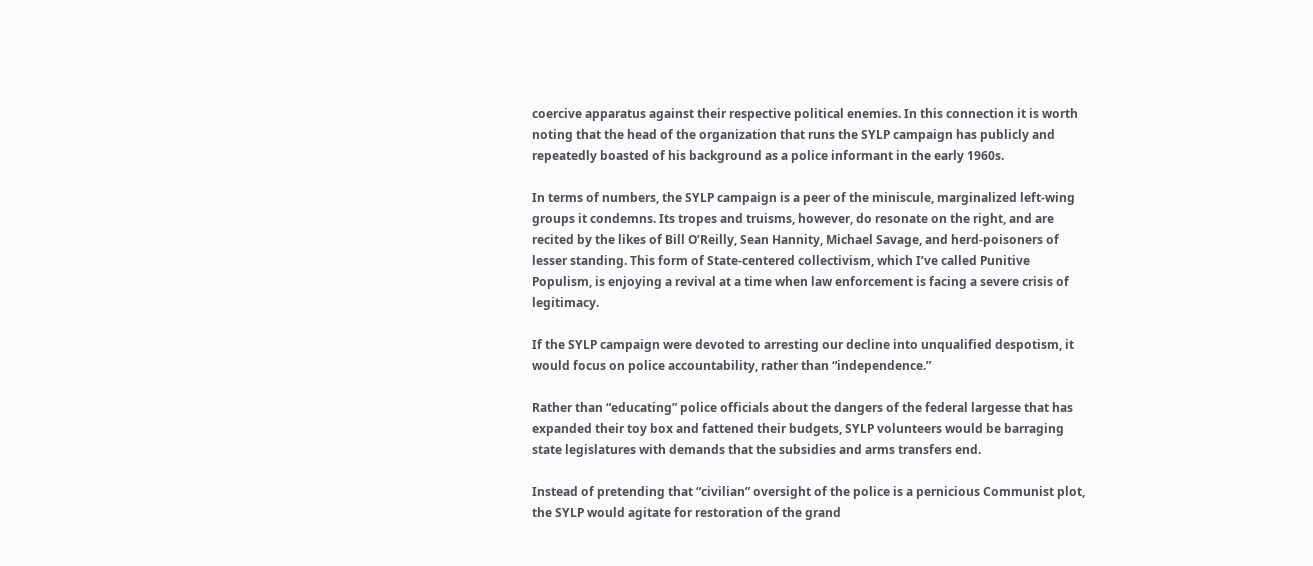coercive apparatus against their respective political enemies. In this connection it is worth noting that the head of the organization that runs the SYLP campaign has publicly and repeatedly boasted of his background as a police informant in the early 1960s.

In terms of numbers, the SYLP campaign is a peer of the miniscule, marginalized left-wing groups it condemns. Its tropes and truisms, however, do resonate on the right, and are recited by the likes of Bill O’Reilly, Sean Hannity, Michael Savage, and herd-poisoners of lesser standing. This form of State-centered collectivism, which I’ve called Punitive Populism, is enjoying a revival at a time when law enforcement is facing a severe crisis of legitimacy.

If the SYLP campaign were devoted to arresting our decline into unqualified despotism, it would focus on police accountability, rather than “independence.”

Rather than “educating” police officials about the dangers of the federal largesse that has expanded their toy box and fattened their budgets, SYLP volunteers would be barraging state legislatures with demands that the subsidies and arms transfers end.

Instead of pretending that “civilian” oversight of the police is a pernicious Communist plot, the SYLP would agitate for restoration of the grand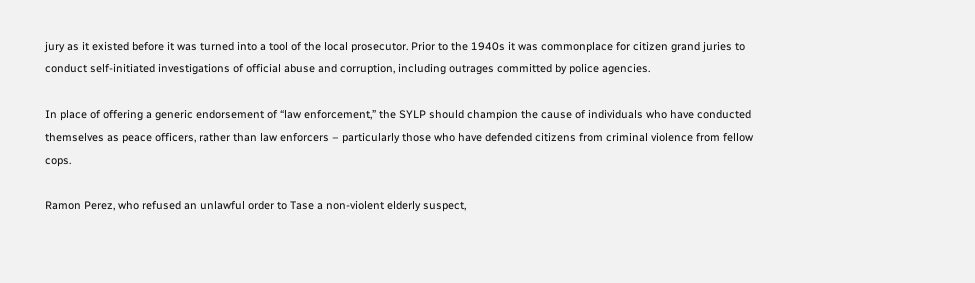jury as it existed before it was turned into a tool of the local prosecutor. Prior to the 1940s it was commonplace for citizen grand juries to conduct self-initiated investigations of official abuse and corruption, including outrages committed by police agencies.

In place of offering a generic endorsement of “law enforcement,” the SYLP should champion the cause of individuals who have conducted themselves as peace officers, rather than law enforcers – particularly those who have defended citizens from criminal violence from fellow cops.

Ramon Perez, who refused an unlawful order to Tase a non-violent elderly suspect,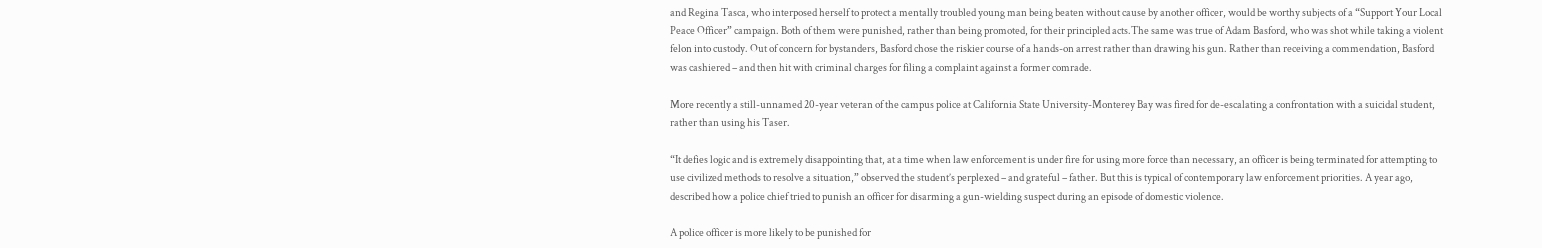and Regina Tasca, who interposed herself to protect a mentally troubled young man being beaten without cause by another officer, would be worthy subjects of a “Support Your Local Peace Officer” campaign. Both of them were punished, rather than being promoted, for their principled acts.The same was true of Adam Basford, who was shot while taking a violent felon into custody. Out of concern for bystanders, Basford chose the riskier course of a hands-on arrest rather than drawing his gun. Rather than receiving a commendation, Basford was cashiered – and then hit with criminal charges for filing a complaint against a former comrade.

More recently a still-unnamed 20-year veteran of the campus police at California State University-Monterey Bay was fired for de-escalating a confrontation with a suicidal student, rather than using his Taser.

“It defies logic and is extremely disappointing that, at a time when law enforcement is under fire for using more force than necessary, an officer is being terminated for attempting to use civilized methods to resolve a situation,” observed the student’s perplexed – and grateful – father. But this is typical of contemporary law enforcement priorities. A year ago, described how a police chief tried to punish an officer for disarming a gun-wielding suspect during an episode of domestic violence.

A police officer is more likely to be punished for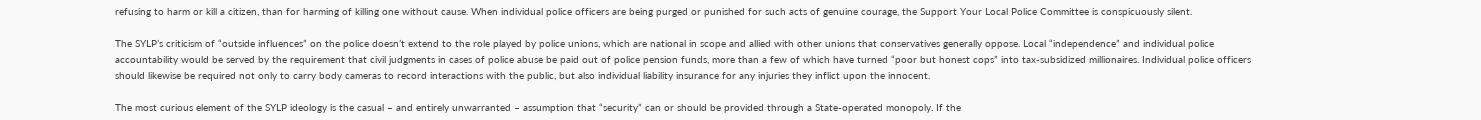refusing to harm or kill a citizen, than for harming of killing one without cause. When individual police officers are being purged or punished for such acts of genuine courage, the Support Your Local Police Committee is conspicuously silent.

The SYLP’s criticism of “outside influences” on the police doesn’t extend to the role played by police unions, which are national in scope and allied with other unions that conservatives generally oppose. Local “independence” and individual police accountability would be served by the requirement that civil judgments in cases of police abuse be paid out of police pension funds, more than a few of which have turned “poor but honest cops” into tax-subsidized millionaires. Individual police officers should likewise be required not only to carry body cameras to record interactions with the public, but also individual liability insurance for any injuries they inflict upon the innocent.

The most curious element of the SYLP ideology is the casual – and entirely unwarranted – assumption that “security” can or should be provided through a State-operated monopoly. If the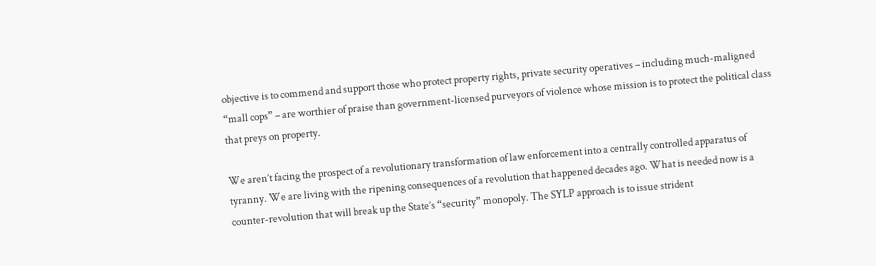objective is to commend and support those who protect property rights, private security operatives – including much-maligned “mall cops” – are worthier of praise than government-licensed purveyors of violence whose mission is to protect the political class that preys on property.

We aren’t facing the prospect of a revolutionary transformation of law enforcement into a centrally controlled apparatus of tyranny. We are living with the ripening consequences of a revolution that happened decades ago. What is needed now is a counter-revolution that will break up the State’s “security” monopoly. The SYLP approach is to issue strident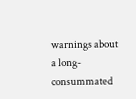warnings about a long-consummated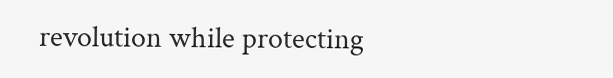revolution while protecting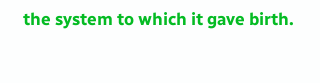the system to which it gave birth.